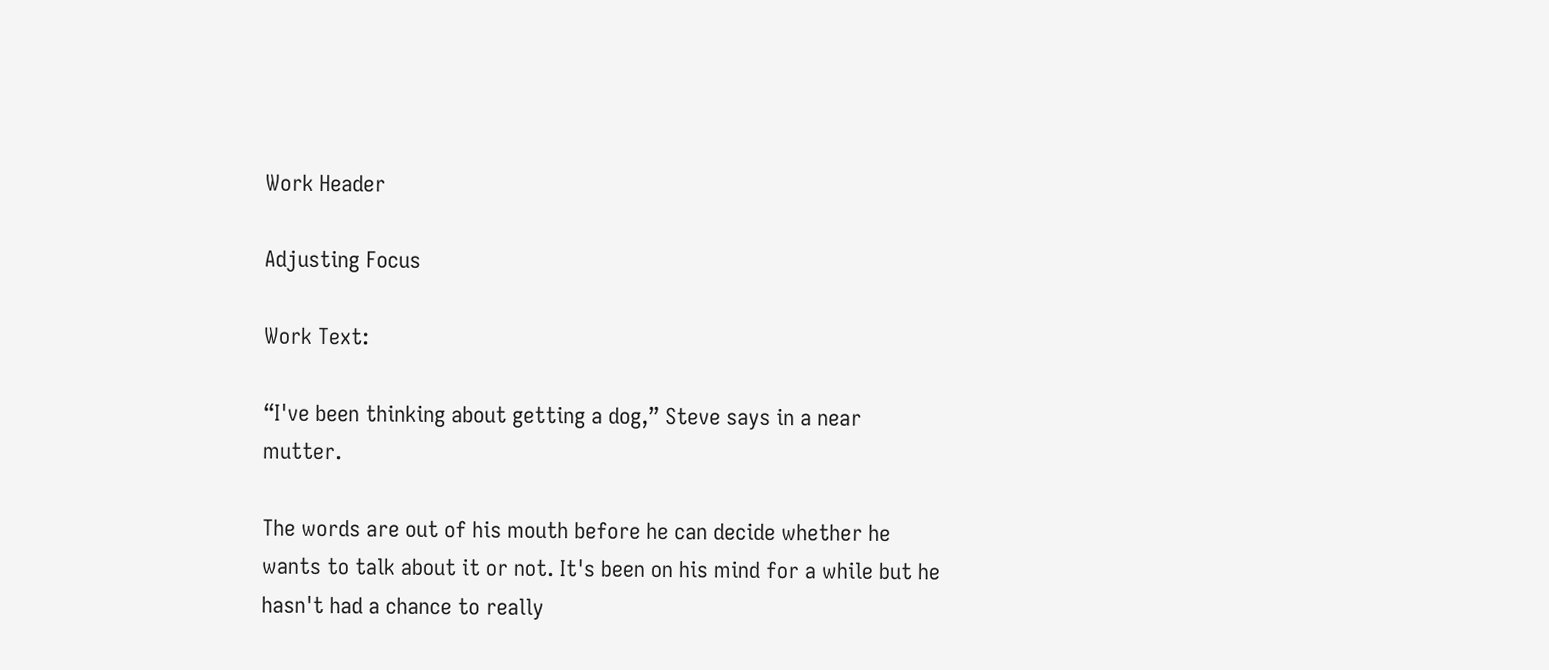Work Header

Adjusting Focus

Work Text:

“I've been thinking about getting a dog,” Steve says in a near mutter.

The words are out of his mouth before he can decide whether he wants to talk about it or not. It's been on his mind for a while but he hasn't had a chance to really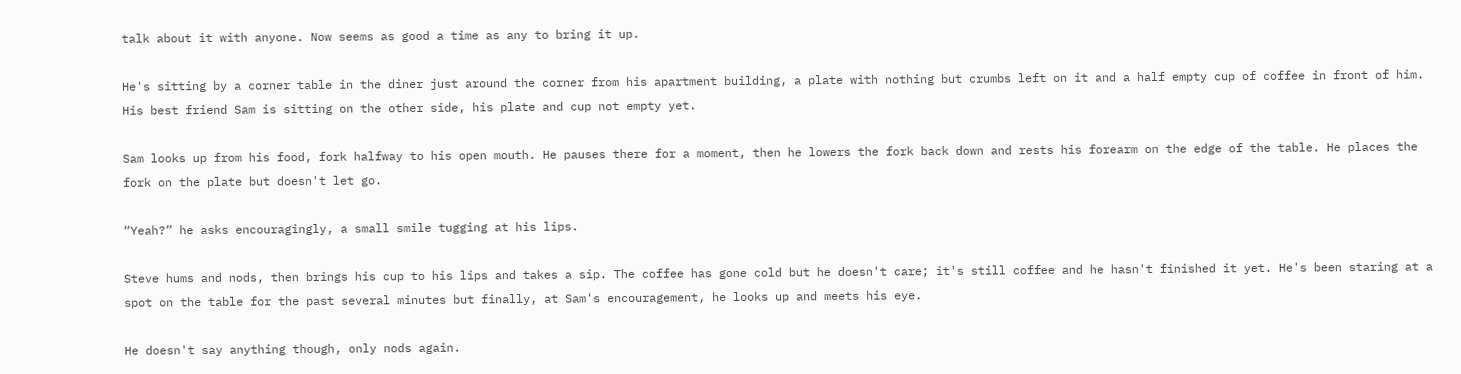talk about it with anyone. Now seems as good a time as any to bring it up.

He's sitting by a corner table in the diner just around the corner from his apartment building, a plate with nothing but crumbs left on it and a half empty cup of coffee in front of him. His best friend Sam is sitting on the other side, his plate and cup not empty yet.

Sam looks up from his food, fork halfway to his open mouth. He pauses there for a moment, then he lowers the fork back down and rests his forearm on the edge of the table. He places the fork on the plate but doesn't let go.

“Yeah?” he asks encouragingly, a small smile tugging at his lips.

Steve hums and nods, then brings his cup to his lips and takes a sip. The coffee has gone cold but he doesn't care; it's still coffee and he hasn't finished it yet. He's been staring at a spot on the table for the past several minutes but finally, at Sam's encouragement, he looks up and meets his eye.

He doesn't say anything though, only nods again.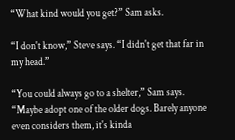“What kind would you get?” Sam asks.

“I don't know,” Steve says. “I didn't get that far in my head.”

“You could always go to a shelter,” Sam says. “Maybe adopt one of the older dogs. Barely anyone even considers them, it's kinda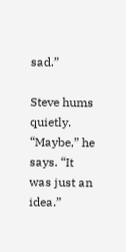sad.”

Steve hums quietly. “Maybe,” he says. “It was just an idea.”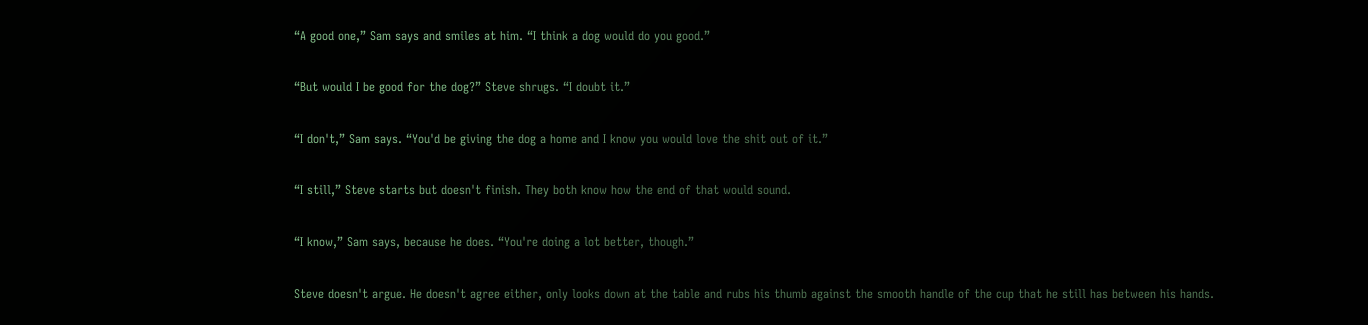“A good one,” Sam says and smiles at him. “I think a dog would do you good.”

“But would I be good for the dog?” Steve shrugs. “I doubt it.”

“I don't,” Sam says. “You'd be giving the dog a home and I know you would love the shit out of it.”

“I still,” Steve starts but doesn't finish. They both know how the end of that would sound.

“I know,” Sam says, because he does. “You're doing a lot better, though.”

Steve doesn't argue. He doesn't agree either, only looks down at the table and rubs his thumb against the smooth handle of the cup that he still has between his hands.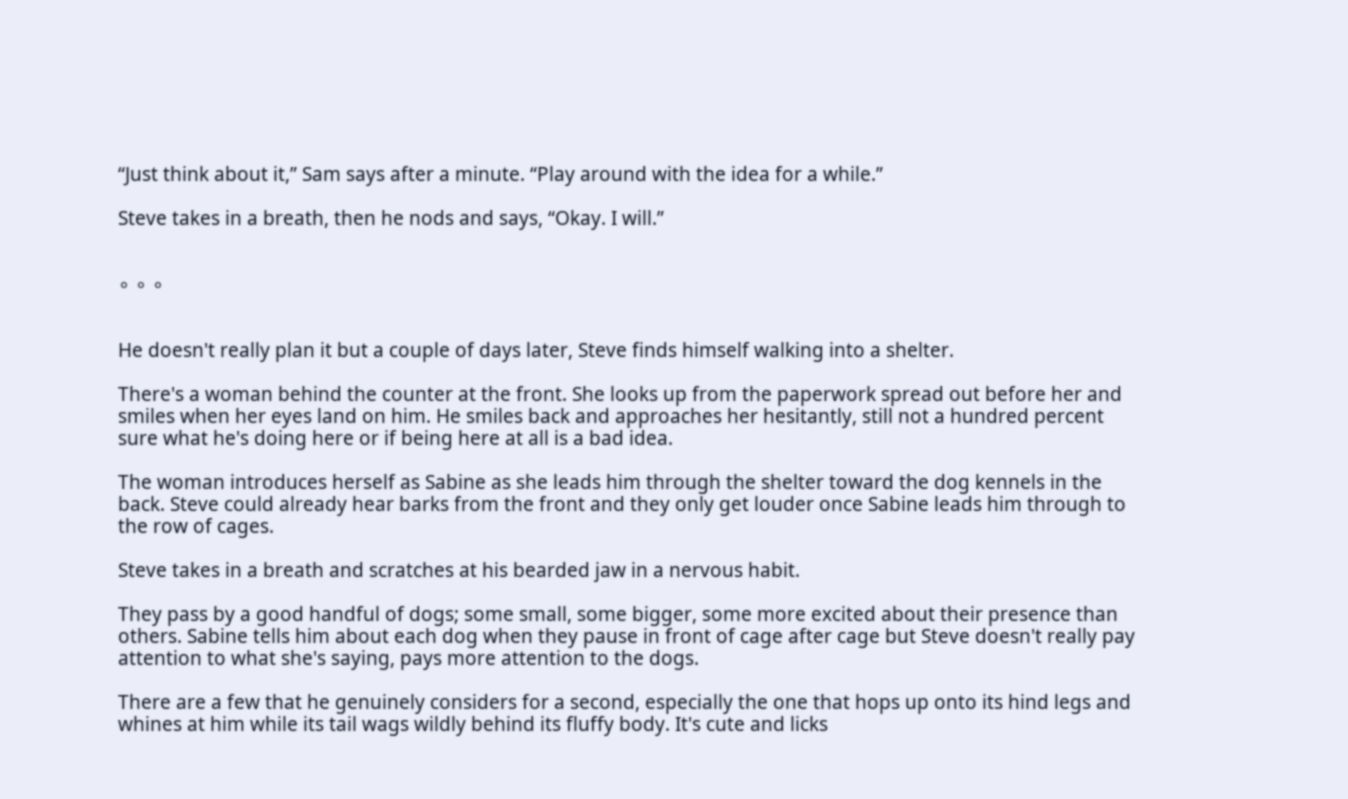“Just think about it,” Sam says after a minute. “Play around with the idea for a while.”

Steve takes in a breath, then he nods and says, “Okay. I will.”


∘ ∘ ∘


He doesn't really plan it but a couple of days later, Steve finds himself walking into a shelter.

There's a woman behind the counter at the front. She looks up from the paperwork spread out before her and smiles when her eyes land on him. He smiles back and approaches her hesitantly, still not a hundred percent sure what he's doing here or if being here at all is a bad idea.

The woman introduces herself as Sabine as she leads him through the shelter toward the dog kennels in the back. Steve could already hear barks from the front and they only get louder once Sabine leads him through to the row of cages.

Steve takes in a breath and scratches at his bearded jaw in a nervous habit.

They pass by a good handful of dogs; some small, some bigger, some more excited about their presence than others. Sabine tells him about each dog when they pause in front of cage after cage but Steve doesn't really pay attention to what she's saying, pays more attention to the dogs.

There are a few that he genuinely considers for a second, especially the one that hops up onto its hind legs and whines at him while its tail wags wildly behind its fluffy body. It's cute and licks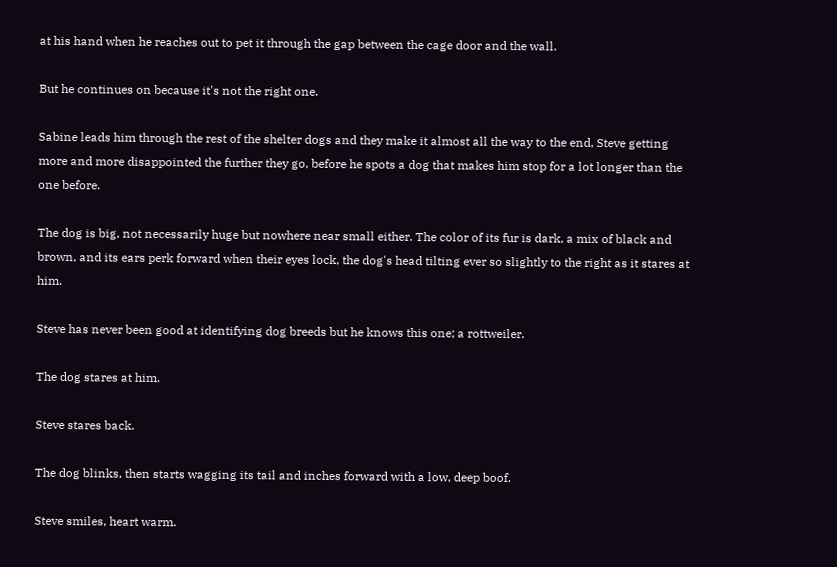at his hand when he reaches out to pet it through the gap between the cage door and the wall.

But he continues on because it's not the right one.

Sabine leads him through the rest of the shelter dogs and they make it almost all the way to the end, Steve getting more and more disappointed the further they go, before he spots a dog that makes him stop for a lot longer than the one before.

The dog is big, not necessarily huge but nowhere near small either. The color of its fur is dark, a mix of black and brown, and its ears perk forward when their eyes lock, the dog's head tilting ever so slightly to the right as it stares at him.

Steve has never been good at identifying dog breeds but he knows this one; a rottweiler.

The dog stares at him.

Steve stares back.

The dog blinks, then starts wagging its tail and inches forward with a low, deep boof.

Steve smiles, heart warm.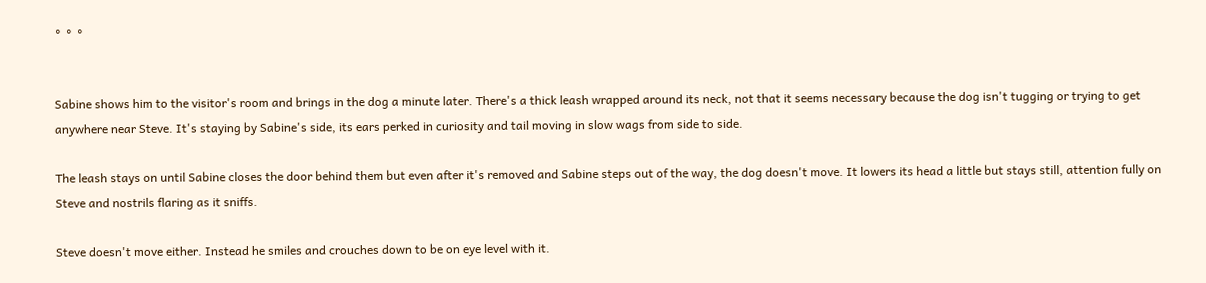∘ ∘ ∘


Sabine shows him to the visitor's room and brings in the dog a minute later. There's a thick leash wrapped around its neck, not that it seems necessary because the dog isn't tugging or trying to get anywhere near Steve. It's staying by Sabine's side, its ears perked in curiosity and tail moving in slow wags from side to side.

The leash stays on until Sabine closes the door behind them but even after it's removed and Sabine steps out of the way, the dog doesn't move. It lowers its head a little but stays still, attention fully on Steve and nostrils flaring as it sniffs.

Steve doesn't move either. Instead he smiles and crouches down to be on eye level with it.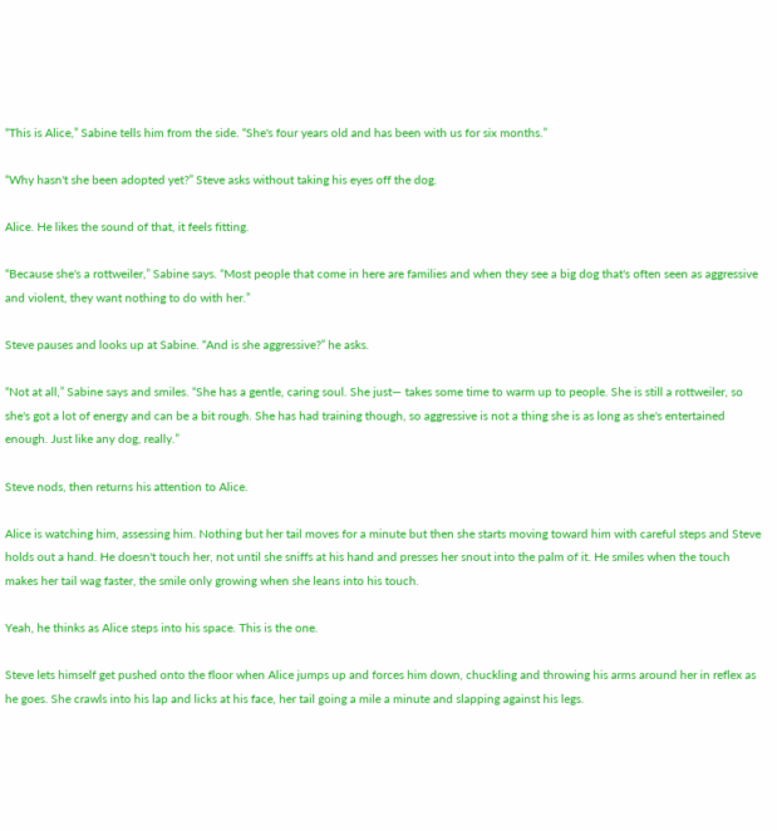“This is Alice,” Sabine tells him from the side. “She's four years old and has been with us for six months.”

“Why hasn't she been adopted yet?” Steve asks without taking his eyes off the dog.

Alice. He likes the sound of that, it feels fitting.

“Because she's a rottweiler,” Sabine says. “Most people that come in here are families and when they see a big dog that's often seen as aggressive and violent, they want nothing to do with her.”

Steve pauses and looks up at Sabine. “And is she aggressive?” he asks.

“Not at all,” Sabine says and smiles. “She has a gentle, caring soul. She just— takes some time to warm up to people. She is still a rottweiler, so she's got a lot of energy and can be a bit rough. She has had training though, so aggressive is not a thing she is as long as she's entertained enough. Just like any dog, really.”

Steve nods, then returns his attention to Alice.

Alice is watching him, assessing him. Nothing but her tail moves for a minute but then she starts moving toward him with careful steps and Steve holds out a hand. He doesn't touch her, not until she sniffs at his hand and presses her snout into the palm of it. He smiles when the touch makes her tail wag faster, the smile only growing when she leans into his touch.

Yeah, he thinks as Alice steps into his space. This is the one.

Steve lets himself get pushed onto the floor when Alice jumps up and forces him down, chuckling and throwing his arms around her in reflex as he goes. She crawls into his lap and licks at his face, her tail going a mile a minute and slapping against his legs.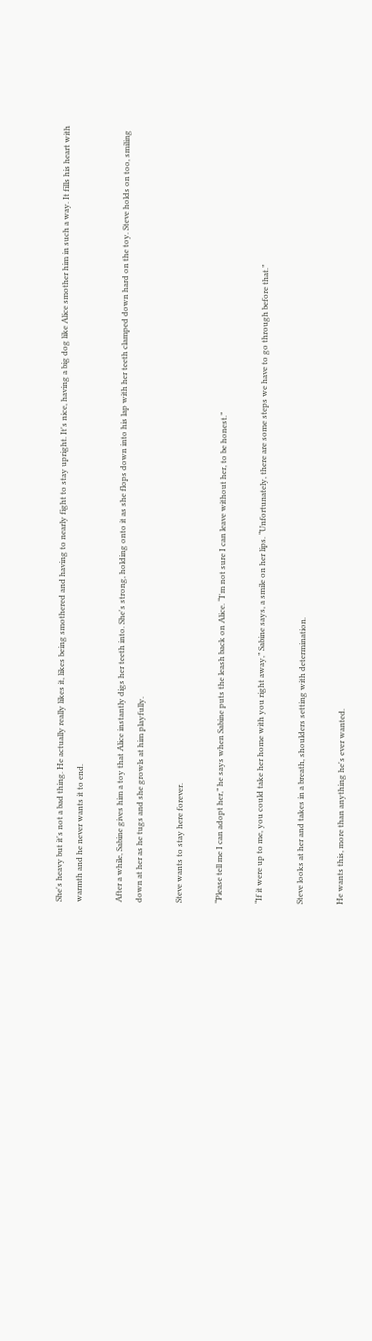She's heavy but it's not a bad thing. He actually really likes it, likes being smothered and having to nearly fight to stay upright. It's nice, having a big dog like Alice smother him in such a way. It fills his heart with warmth and he never wants it to end.

After a while, Sabine gives him a toy that Alice instantly digs her teeth into. She's strong, holding onto it as she flops down into his lap with her teeth clamped down hard on the toy. Steve holds on too, smiling down at her as he tugs and she growls at him playfully.

Steve wants to stay here forever.

“Please tell me I can adopt her,” he says when Sabine puts the leash back on Alice. “I'm not sure I can leave without her, to be honest.”

“If it were up to me, you could take her home with you right away,” Sabine says, a smile on her lips. “Unfortunately, there are some steps we have to go through before that.”

Steve looks at her and takes in a breath, shoulders setting with determination.

He wants this, more than anything he's ever wanted.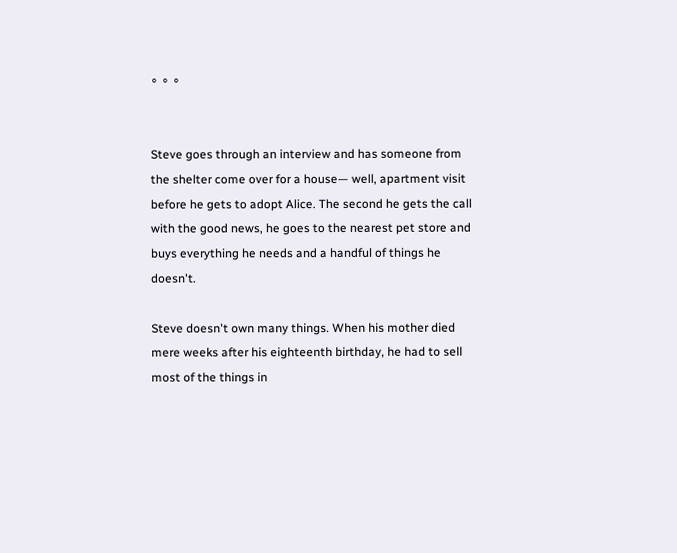∘ ∘ ∘


Steve goes through an interview and has someone from the shelter come over for a house— well, apartment visit before he gets to adopt Alice. The second he gets the call with the good news, he goes to the nearest pet store and buys everything he needs and a handful of things he doesn't.

Steve doesn't own many things. When his mother died mere weeks after his eighteenth birthday, he had to sell most of the things in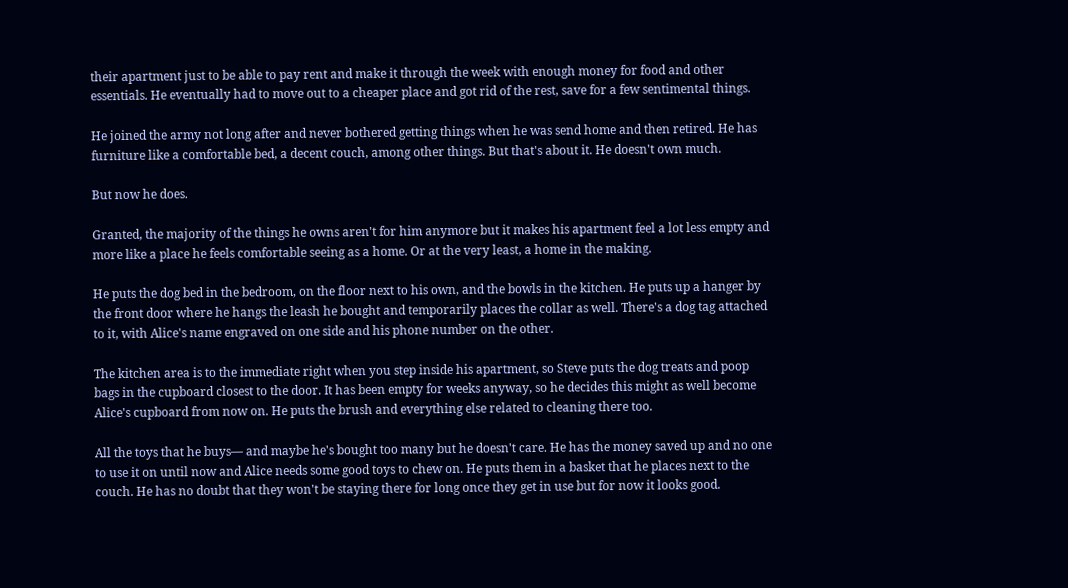their apartment just to be able to pay rent and make it through the week with enough money for food and other essentials. He eventually had to move out to a cheaper place and got rid of the rest, save for a few sentimental things.

He joined the army not long after and never bothered getting things when he was send home and then retired. He has furniture like a comfortable bed, a decent couch, among other things. But that's about it. He doesn't own much.

But now he does.

Granted, the majority of the things he owns aren't for him anymore but it makes his apartment feel a lot less empty and more like a place he feels comfortable seeing as a home. Or at the very least, a home in the making.

He puts the dog bed in the bedroom, on the floor next to his own, and the bowls in the kitchen. He puts up a hanger by the front door where he hangs the leash he bought and temporarily places the collar as well. There's a dog tag attached to it, with Alice's name engraved on one side and his phone number on the other.

The kitchen area is to the immediate right when you step inside his apartment, so Steve puts the dog treats and poop bags in the cupboard closest to the door. It has been empty for weeks anyway, so he decides this might as well become Alice's cupboard from now on. He puts the brush and everything else related to cleaning there too.

All the toys that he buys— and maybe he's bought too many but he doesn't care. He has the money saved up and no one to use it on until now and Alice needs some good toys to chew on. He puts them in a basket that he places next to the couch. He has no doubt that they won't be staying there for long once they get in use but for now it looks good.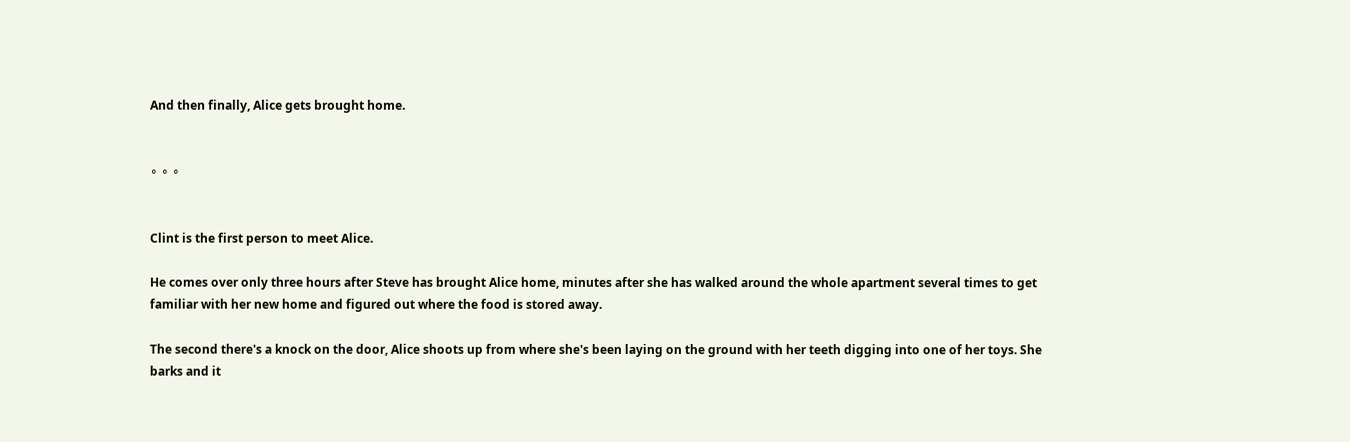And then finally, Alice gets brought home.


∘ ∘ ∘


Clint is the first person to meet Alice.

He comes over only three hours after Steve has brought Alice home, minutes after she has walked around the whole apartment several times to get familiar with her new home and figured out where the food is stored away.

The second there's a knock on the door, Alice shoots up from where she's been laying on the ground with her teeth digging into one of her toys. She barks and it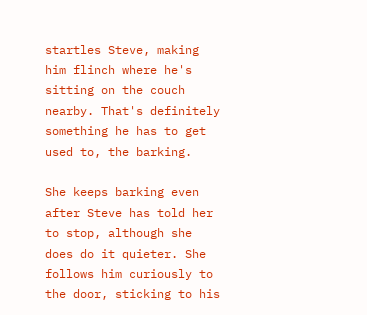startles Steve, making him flinch where he's sitting on the couch nearby. That's definitely something he has to get used to, the barking.

She keeps barking even after Steve has told her to stop, although she does do it quieter. She follows him curiously to the door, sticking to his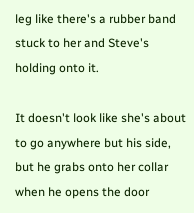leg like there's a rubber band stuck to her and Steve's holding onto it.

It doesn't look like she's about to go anywhere but his side, but he grabs onto her collar when he opens the door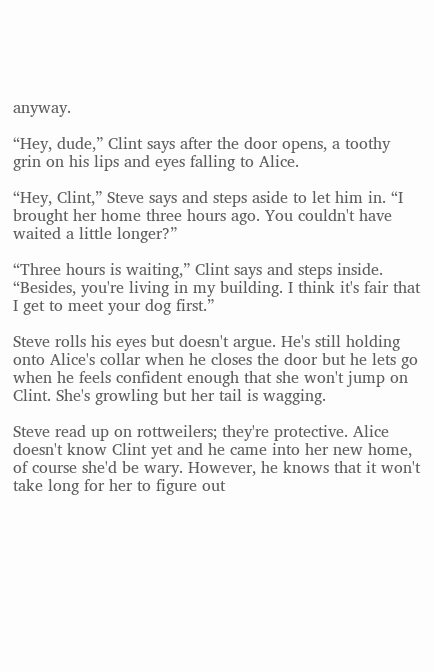anyway.

“Hey, dude,” Clint says after the door opens, a toothy grin on his lips and eyes falling to Alice.

“Hey, Clint,” Steve says and steps aside to let him in. “I brought her home three hours ago. You couldn't have waited a little longer?”

“Three hours is waiting,” Clint says and steps inside. “Besides, you're living in my building. I think it's fair that I get to meet your dog first.”

Steve rolls his eyes but doesn't argue. He's still holding onto Alice's collar when he closes the door but he lets go when he feels confident enough that she won't jump on Clint. She's growling but her tail is wagging.

Steve read up on rottweilers; they're protective. Alice doesn't know Clint yet and he came into her new home, of course she'd be wary. However, he knows that it won't take long for her to figure out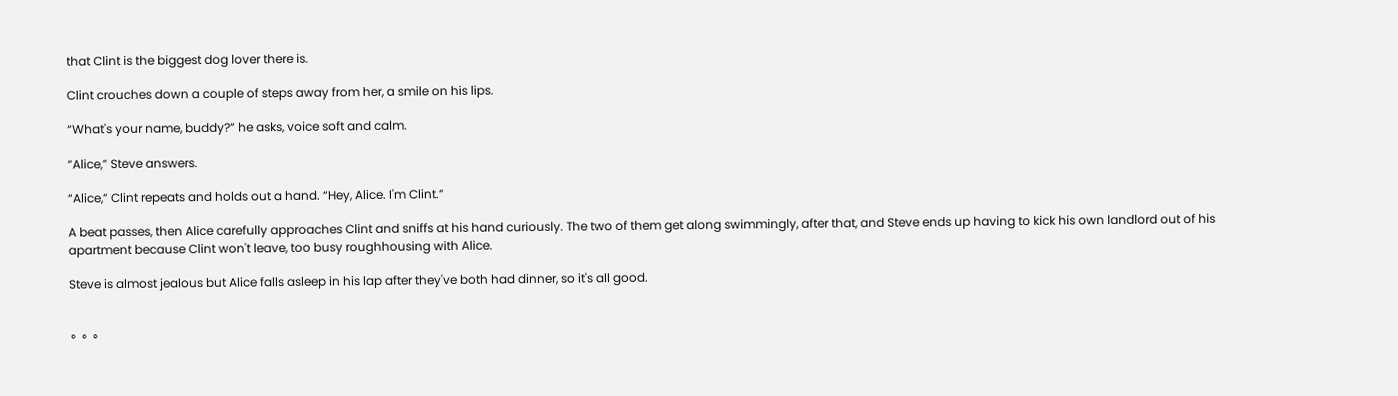that Clint is the biggest dog lover there is.

Clint crouches down a couple of steps away from her, a smile on his lips.

“What's your name, buddy?” he asks, voice soft and calm.

“Alice,” Steve answers.

“Alice,” Clint repeats and holds out a hand. “Hey, Alice. I'm Clint.”

A beat passes, then Alice carefully approaches Clint and sniffs at his hand curiously. The two of them get along swimmingly, after that, and Steve ends up having to kick his own landlord out of his apartment because Clint won't leave, too busy roughhousing with Alice.

Steve is almost jealous but Alice falls asleep in his lap after they've both had dinner, so it's all good.


∘ ∘ ∘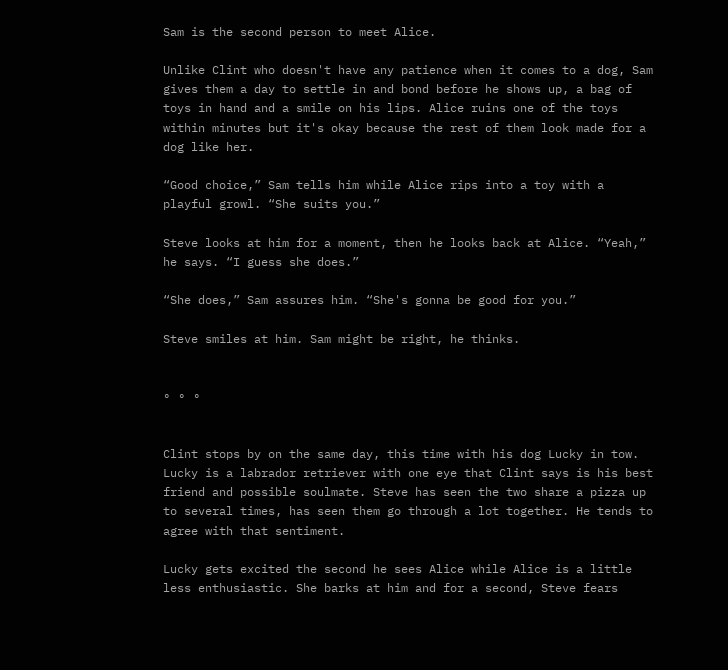Sam is the second person to meet Alice.

Unlike Clint who doesn't have any patience when it comes to a dog, Sam gives them a day to settle in and bond before he shows up, a bag of toys in hand and a smile on his lips. Alice ruins one of the toys within minutes but it's okay because the rest of them look made for a dog like her.

“Good choice,” Sam tells him while Alice rips into a toy with a playful growl. “She suits you.”

Steve looks at him for a moment, then he looks back at Alice. “Yeah,” he says. “I guess she does.”

“She does,” Sam assures him. “She's gonna be good for you.”

Steve smiles at him. Sam might be right, he thinks.


∘ ∘ ∘


Clint stops by on the same day, this time with his dog Lucky in tow. Lucky is a labrador retriever with one eye that Clint says is his best friend and possible soulmate. Steve has seen the two share a pizza up to several times, has seen them go through a lot together. He tends to agree with that sentiment.

Lucky gets excited the second he sees Alice while Alice is a little less enthusiastic. She barks at him and for a second, Steve fears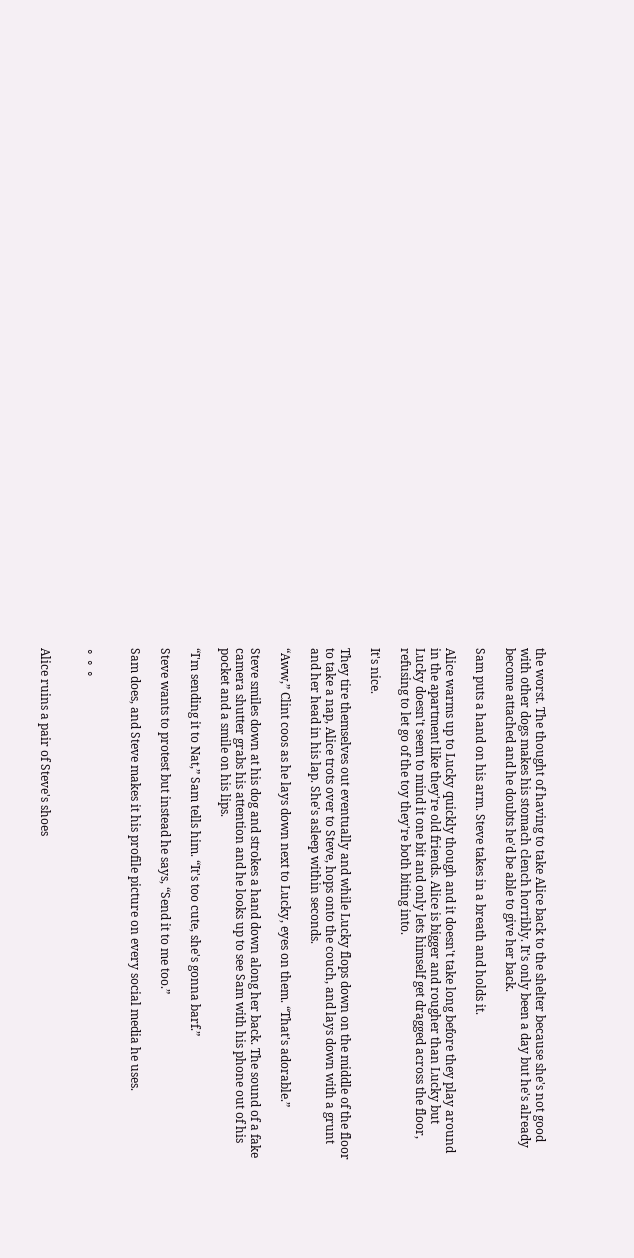the worst. The thought of having to take Alice back to the shelter because she's not good with other dogs makes his stomach clench horribly. It's only been a day but he's already become attached and he doubts he'd be able to give her back.

Sam puts a hand on his arm. Steve takes in a breath and holds it.

Alice warms up to Lucky quickly though and it doesn't take long before they play around in the apartment like they're old friends. Alice is bigger and rougher than Lucky but Lucky doesn't seem to mind it one bit and only lets himself get dragged across the floor, refusing to let go of the toy they're both biting into.

It's nice.

They tire themselves out eventually and while Lucky flops down on the middle of the floor to take a nap, Alice trots over to Steve, hops onto the couch, and lays down with a grunt and her head in his lap. She's asleep within seconds.

“Aww,” Clint coos as he lays down next to Lucky, eyes on them. “That's adorable.”

Steve smiles down at his dog and strokes a hand down along her back. The sound of a fake camera shutter grabs his attention and he looks up to see Sam with his phone out of his pocket and a smile on his lips.

“I'm sending it to Nat,” Sam tells him. “It's too cute, she's gonna barf.”

Steve wants to protest but instead he says, “Send it to me too.”

Sam does, and Steve makes it his profile picture on every social media he uses.


∘ ∘ ∘


Alice ruins a pair of Steve's shoes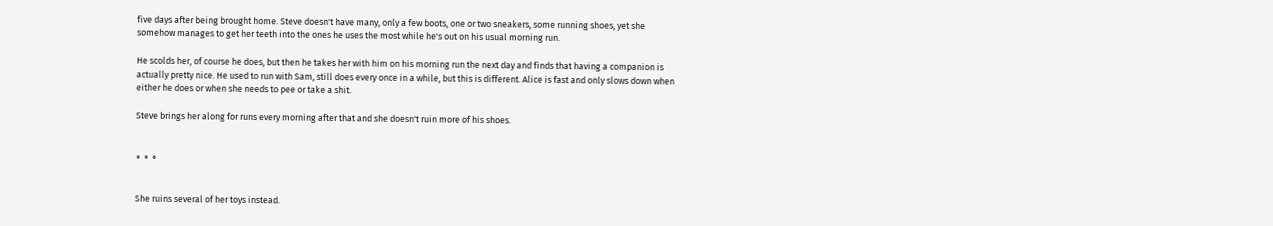five days after being brought home. Steve doesn't have many, only a few boots, one or two sneakers, some running shoes, yet she somehow manages to get her teeth into the ones he uses the most while he's out on his usual morning run.

He scolds her, of course he does, but then he takes her with him on his morning run the next day and finds that having a companion is actually pretty nice. He used to run with Sam, still does every once in a while, but this is different. Alice is fast and only slows down when either he does or when she needs to pee or take a shit.

Steve brings her along for runs every morning after that and she doesn't ruin more of his shoes.


∘ ∘ ∘


She ruins several of her toys instead.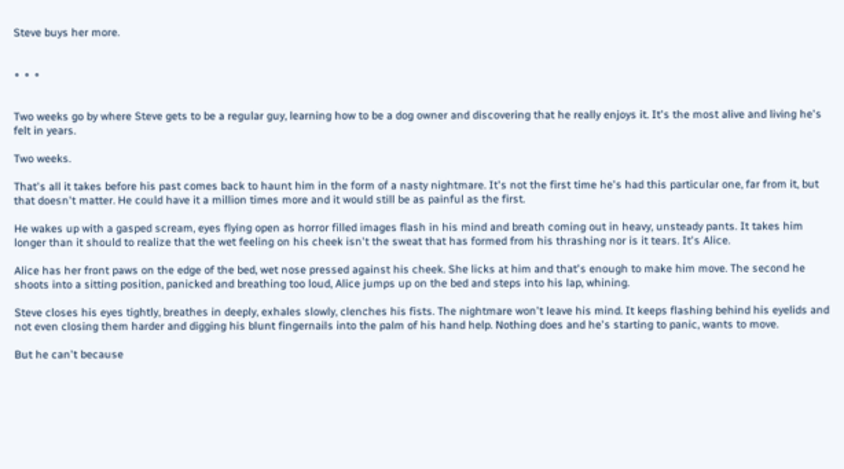Steve buys her more.


∘ ∘ ∘


Two weeks go by where Steve gets to be a regular guy, learning how to be a dog owner and discovering that he really enjoys it. It's the most alive and living he's felt in years.

Two weeks.

That's all it takes before his past comes back to haunt him in the form of a nasty nightmare. It's not the first time he's had this particular one, far from it, but that doesn't matter. He could have it a million times more and it would still be as painful as the first.

He wakes up with a gasped scream, eyes flying open as horror filled images flash in his mind and breath coming out in heavy, unsteady pants. It takes him longer than it should to realize that the wet feeling on his cheek isn't the sweat that has formed from his thrashing nor is it tears. It's Alice.

Alice has her front paws on the edge of the bed, wet nose pressed against his cheek. She licks at him and that's enough to make him move. The second he shoots into a sitting position, panicked and breathing too loud, Alice jumps up on the bed and steps into his lap, whining.

Steve closes his eyes tightly, breathes in deeply, exhales slowly, clenches his fists. The nightmare won't leave his mind. It keeps flashing behind his eyelids and not even closing them harder and digging his blunt fingernails into the palm of his hand help. Nothing does and he's starting to panic, wants to move.

But he can't because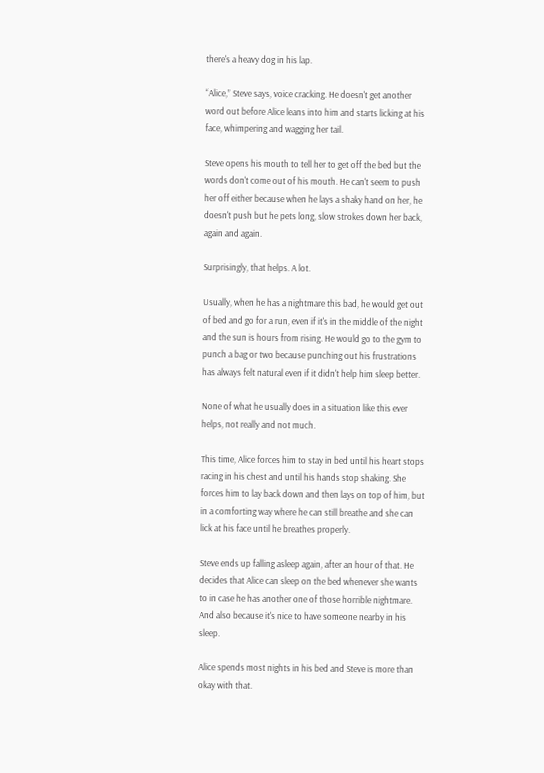there's a heavy dog in his lap.

“Alice,” Steve says, voice cracking. He doesn't get another word out before Alice leans into him and starts licking at his face, whimpering and wagging her tail.

Steve opens his mouth to tell her to get off the bed but the words don't come out of his mouth. He can't seem to push her off either because when he lays a shaky hand on her, he doesn't push but he pets long, slow strokes down her back, again and again.

Surprisingly, that helps. A lot.

Usually, when he has a nightmare this bad, he would get out of bed and go for a run, even if it's in the middle of the night and the sun is hours from rising. He would go to the gym to punch a bag or two because punching out his frustrations has always felt natural even if it didn't help him sleep better.

None of what he usually does in a situation like this ever helps, not really and not much.

This time, Alice forces him to stay in bed until his heart stops racing in his chest and until his hands stop shaking. She forces him to lay back down and then lays on top of him, but in a comforting way where he can still breathe and she can lick at his face until he breathes properly.

Steve ends up falling asleep again, after an hour of that. He decides that Alice can sleep on the bed whenever she wants to in case he has another one of those horrible nightmare. And also because it's nice to have someone nearby in his sleep.

Alice spends most nights in his bed and Steve is more than okay with that.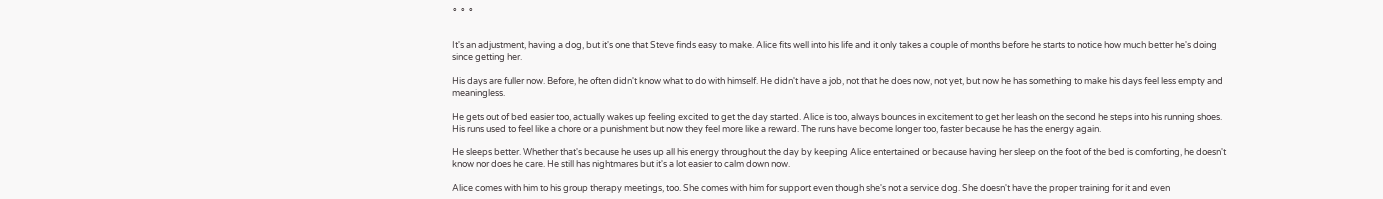∘ ∘ ∘


It's an adjustment, having a dog, but it's one that Steve finds easy to make. Alice fits well into his life and it only takes a couple of months before he starts to notice how much better he's doing since getting her.

His days are fuller now. Before, he often didn't know what to do with himself. He didn't have a job, not that he does now, not yet, but now he has something to make his days feel less empty and meaningless.

He gets out of bed easier too, actually wakes up feeling excited to get the day started. Alice is too, always bounces in excitement to get her leash on the second he steps into his running shoes. His runs used to feel like a chore or a punishment but now they feel more like a reward. The runs have become longer too, faster because he has the energy again.

He sleeps better. Whether that's because he uses up all his energy throughout the day by keeping Alice entertained or because having her sleep on the foot of the bed is comforting, he doesn't know nor does he care. He still has nightmares but it's a lot easier to calm down now.

Alice comes with him to his group therapy meetings, too. She comes with him for support even though she's not a service dog. She doesn't have the proper training for it and even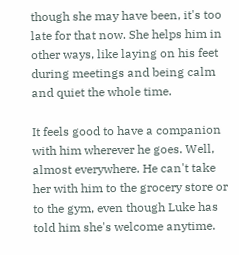though she may have been, it's too late for that now. She helps him in other ways, like laying on his feet during meetings and being calm and quiet the whole time.

It feels good to have a companion with him wherever he goes. Well, almost everywhere. He can't take her with him to the grocery store or to the gym, even though Luke has told him she's welcome anytime.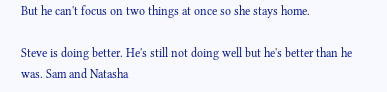But he can't focus on two things at once so she stays home.

Steve is doing better. He's still not doing well but he's better than he was. Sam and Natasha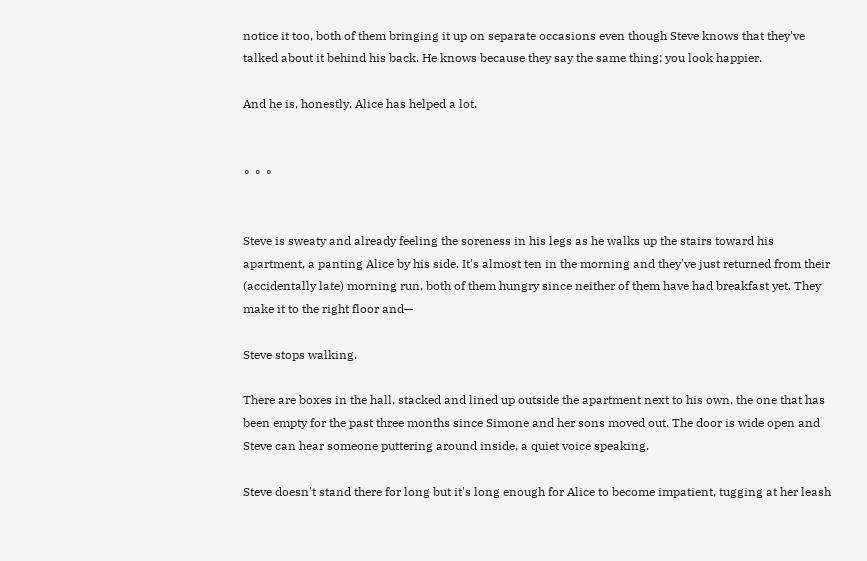notice it too, both of them bringing it up on separate occasions even though Steve knows that they've talked about it behind his back. He knows because they say the same thing; you look happier.

And he is, honestly. Alice has helped a lot.


∘ ∘ ∘


Steve is sweaty and already feeling the soreness in his legs as he walks up the stairs toward his apartment, a panting Alice by his side. It's almost ten in the morning and they've just returned from their (accidentally late) morning run, both of them hungry since neither of them have had breakfast yet. They make it to the right floor and—

Steve stops walking.

There are boxes in the hall, stacked and lined up outside the apartment next to his own, the one that has been empty for the past three months since Simone and her sons moved out. The door is wide open and Steve can hear someone puttering around inside, a quiet voice speaking.

Steve doesn't stand there for long but it's long enough for Alice to become impatient, tugging at her leash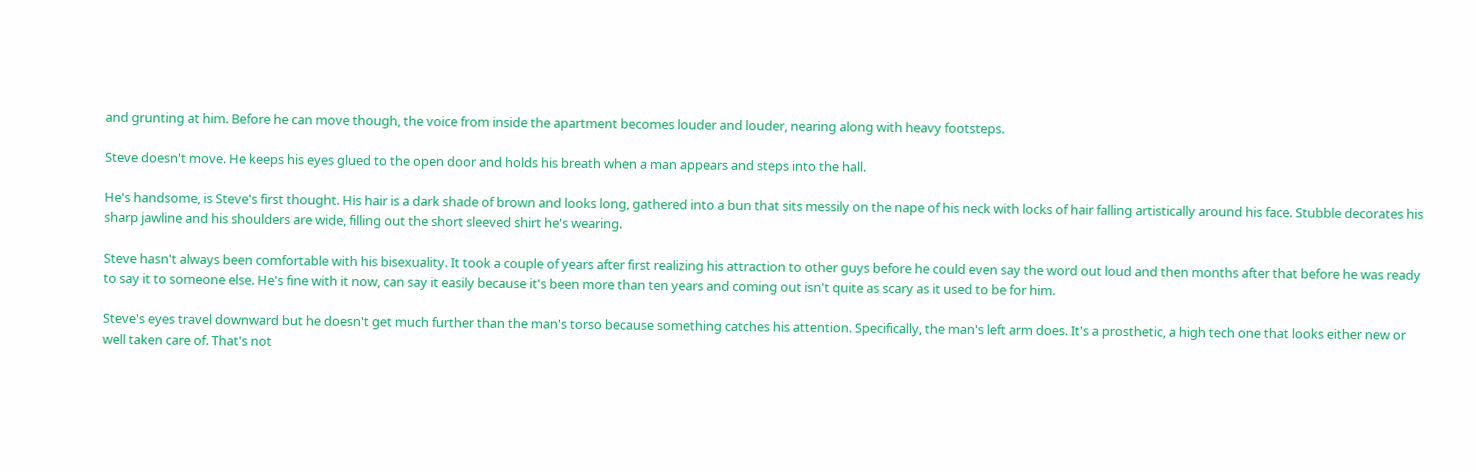and grunting at him. Before he can move though, the voice from inside the apartment becomes louder and louder, nearing along with heavy footsteps.

Steve doesn't move. He keeps his eyes glued to the open door and holds his breath when a man appears and steps into the hall.

He's handsome, is Steve's first thought. His hair is a dark shade of brown and looks long, gathered into a bun that sits messily on the nape of his neck with locks of hair falling artistically around his face. Stubble decorates his sharp jawline and his shoulders are wide, filling out the short sleeved shirt he's wearing.

Steve hasn't always been comfortable with his bisexuality. It took a couple of years after first realizing his attraction to other guys before he could even say the word out loud and then months after that before he was ready to say it to someone else. He's fine with it now, can say it easily because it's been more than ten years and coming out isn't quite as scary as it used to be for him.

Steve's eyes travel downward but he doesn't get much further than the man's torso because something catches his attention. Specifically, the man's left arm does. It's a prosthetic, a high tech one that looks either new or well taken care of. That's not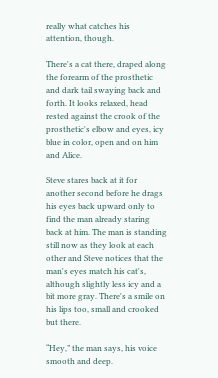really what catches his attention, though.

There's a cat there, draped along the forearm of the prosthetic and dark tail swaying back and forth. It looks relaxed, head rested against the crook of the prosthetic's elbow and eyes, icy blue in color, open and on him and Alice.

Steve stares back at it for another second before he drags his eyes back upward only to find the man already staring back at him. The man is standing still now as they look at each other and Steve notices that the man's eyes match his cat's, although slightly less icy and a bit more gray. There's a smile on his lips too, small and crooked but there.

“Hey,” the man says, his voice smooth and deep.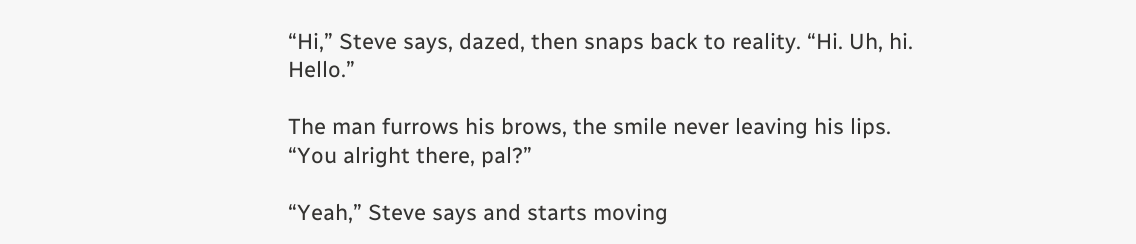“Hi,” Steve says, dazed, then snaps back to reality. “Hi. Uh, hi. Hello.”

The man furrows his brows, the smile never leaving his lips. “You alright there, pal?”

“Yeah,” Steve says and starts moving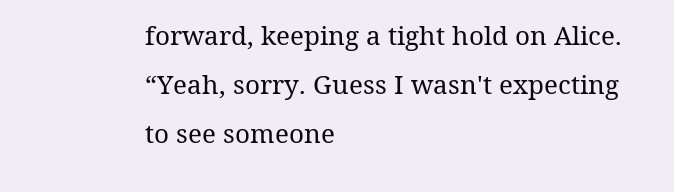forward, keeping a tight hold on Alice. “Yeah, sorry. Guess I wasn't expecting to see someone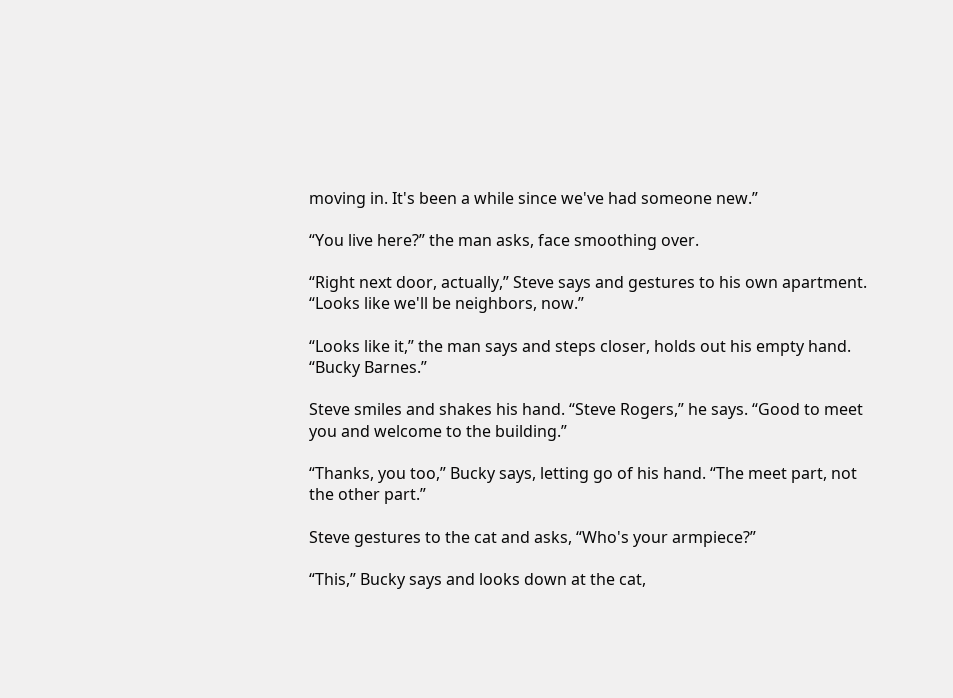moving in. It's been a while since we've had someone new.”

“You live here?” the man asks, face smoothing over.

“Right next door, actually,” Steve says and gestures to his own apartment. “Looks like we'll be neighbors, now.”

“Looks like it,” the man says and steps closer, holds out his empty hand. “Bucky Barnes.”

Steve smiles and shakes his hand. “Steve Rogers,” he says. “Good to meet you and welcome to the building.”

“Thanks, you too,” Bucky says, letting go of his hand. “The meet part, not the other part.”

Steve gestures to the cat and asks, “Who's your armpiece?”

“This,” Bucky says and looks down at the cat,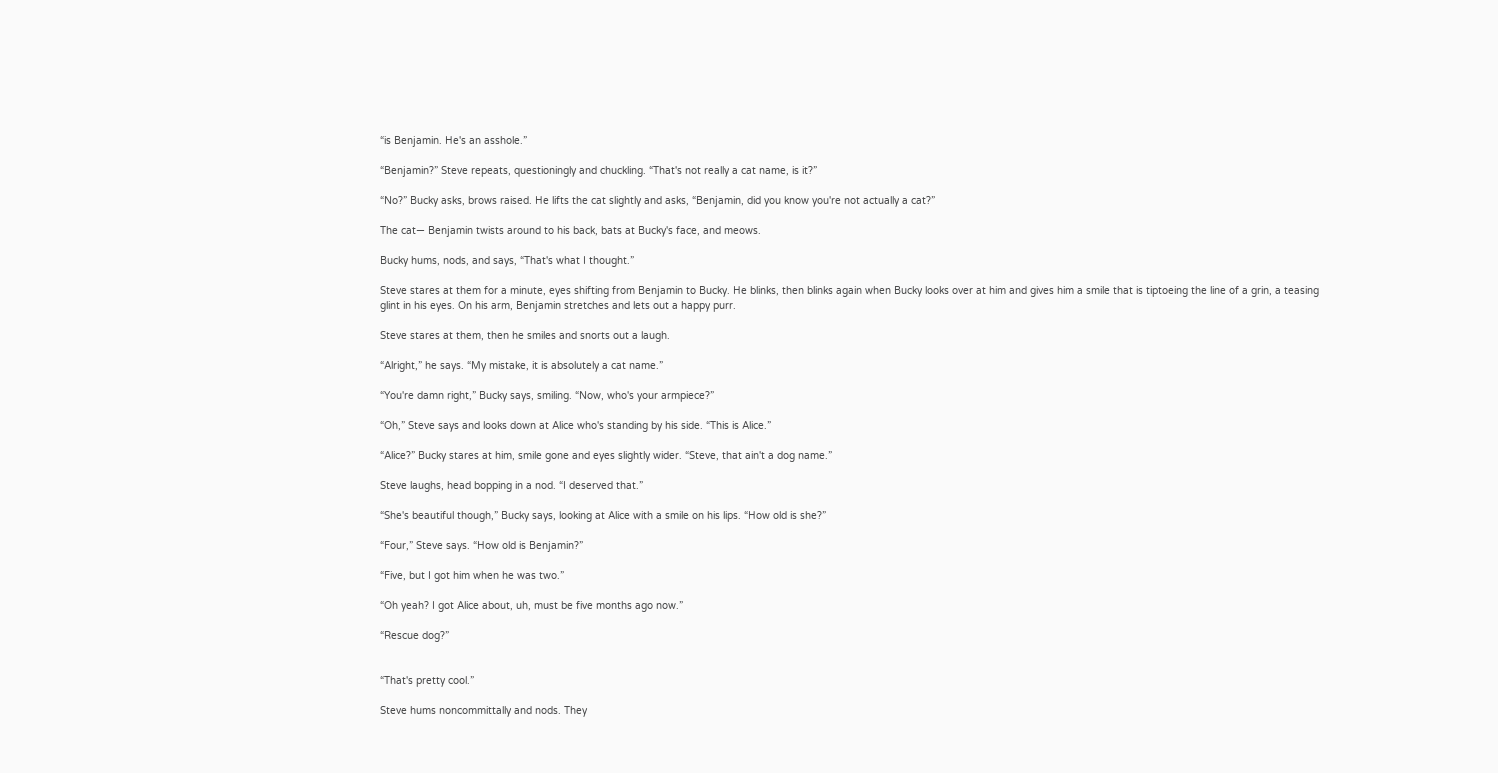“is Benjamin. He's an asshole.”

“Benjamin?” Steve repeats, questioningly and chuckling. “That's not really a cat name, is it?”

“No?” Bucky asks, brows raised. He lifts the cat slightly and asks, “Benjamin, did you know you're not actually a cat?”

The cat— Benjamin twists around to his back, bats at Bucky's face, and meows.

Bucky hums, nods, and says, “That's what I thought.”

Steve stares at them for a minute, eyes shifting from Benjamin to Bucky. He blinks, then blinks again when Bucky looks over at him and gives him a smile that is tiptoeing the line of a grin, a teasing glint in his eyes. On his arm, Benjamin stretches and lets out a happy purr.

Steve stares at them, then he smiles and snorts out a laugh.

“Alright,” he says. “My mistake, it is absolutely a cat name.”

“You're damn right,” Bucky says, smiling. “Now, who's your armpiece?”

“Oh,” Steve says and looks down at Alice who's standing by his side. “This is Alice.”

“Alice?” Bucky stares at him, smile gone and eyes slightly wider. “Steve, that ain't a dog name.”

Steve laughs, head bopping in a nod. “I deserved that.”

“She's beautiful though,” Bucky says, looking at Alice with a smile on his lips. “How old is she?”

“Four,” Steve says. “How old is Benjamin?”

“Five, but I got him when he was two.”

“Oh yeah? I got Alice about, uh, must be five months ago now.”

“Rescue dog?”


“That's pretty cool.”

Steve hums noncommittally and nods. They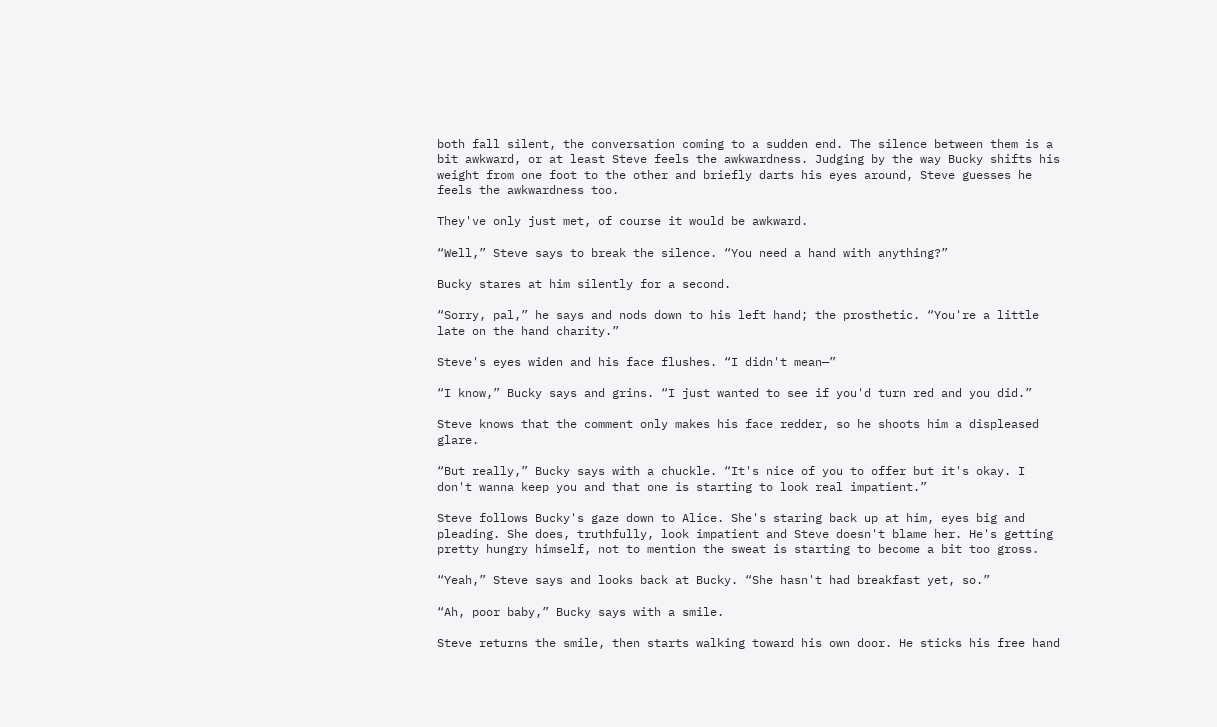both fall silent, the conversation coming to a sudden end. The silence between them is a bit awkward, or at least Steve feels the awkwardness. Judging by the way Bucky shifts his weight from one foot to the other and briefly darts his eyes around, Steve guesses he feels the awkwardness too.

They've only just met, of course it would be awkward.

“Well,” Steve says to break the silence. “You need a hand with anything?”

Bucky stares at him silently for a second.

“Sorry, pal,” he says and nods down to his left hand; the prosthetic. “You're a little late on the hand charity.”

Steve's eyes widen and his face flushes. “I didn't mean—”

“I know,” Bucky says and grins. “I just wanted to see if you'd turn red and you did.”

Steve knows that the comment only makes his face redder, so he shoots him a displeased glare.

“But really,” Bucky says with a chuckle. “It's nice of you to offer but it's okay. I don't wanna keep you and that one is starting to look real impatient.”

Steve follows Bucky's gaze down to Alice. She's staring back up at him, eyes big and pleading. She does, truthfully, look impatient and Steve doesn't blame her. He's getting pretty hungry himself, not to mention the sweat is starting to become a bit too gross.

“Yeah,” Steve says and looks back at Bucky. “She hasn't had breakfast yet, so.”

“Ah, poor baby,” Bucky says with a smile.

Steve returns the smile, then starts walking toward his own door. He sticks his free hand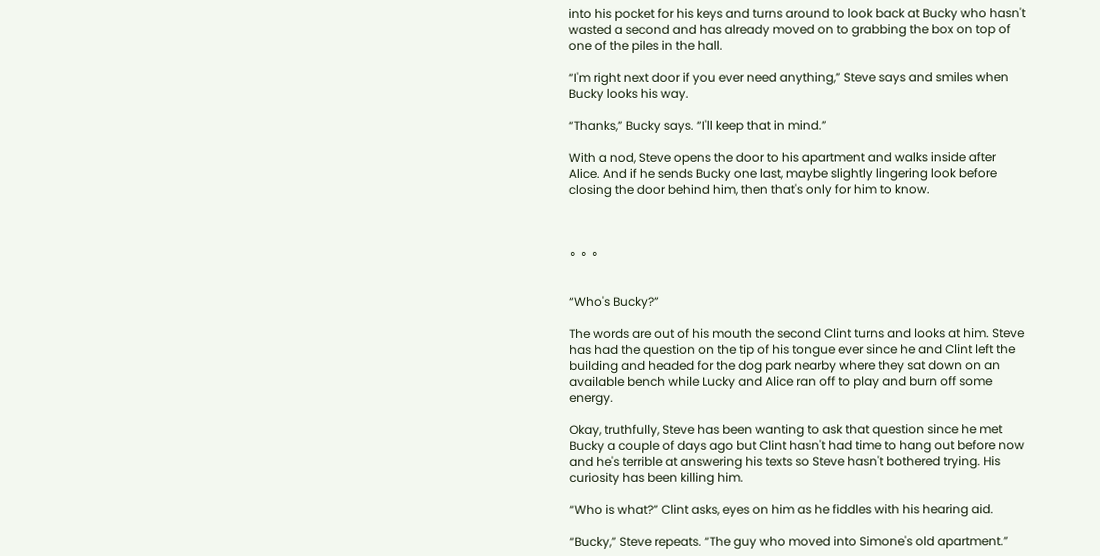into his pocket for his keys and turns around to look back at Bucky who hasn't wasted a second and has already moved on to grabbing the box on top of one of the piles in the hall.

“I'm right next door if you ever need anything,” Steve says and smiles when Bucky looks his way.

“Thanks,” Bucky says. “I'll keep that in mind.”

With a nod, Steve opens the door to his apartment and walks inside after Alice. And if he sends Bucky one last, maybe slightly lingering look before closing the door behind him, then that's only for him to know.



∘ ∘ ∘


“Who's Bucky?”

The words are out of his mouth the second Clint turns and looks at him. Steve has had the question on the tip of his tongue ever since he and Clint left the building and headed for the dog park nearby where they sat down on an available bench while Lucky and Alice ran off to play and burn off some energy.

Okay, truthfully, Steve has been wanting to ask that question since he met Bucky a couple of days ago but Clint hasn't had time to hang out before now and he's terrible at answering his texts so Steve hasn't bothered trying. His curiosity has been killing him.

“Who is what?” Clint asks, eyes on him as he fiddles with his hearing aid.

“Bucky,” Steve repeats. “The guy who moved into Simone's old apartment.”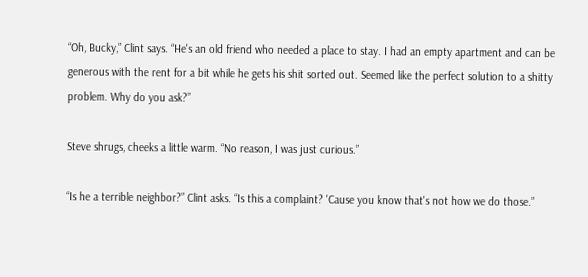“Oh, Bucky,” Clint says. “He's an old friend who needed a place to stay. I had an empty apartment and can be generous with the rent for a bit while he gets his shit sorted out. Seemed like the perfect solution to a shitty problem. Why do you ask?”

Steve shrugs, cheeks a little warm. “No reason, I was just curious.”

“Is he a terrible neighbor?” Clint asks. “Is this a complaint? 'Cause you know that's not how we do those.”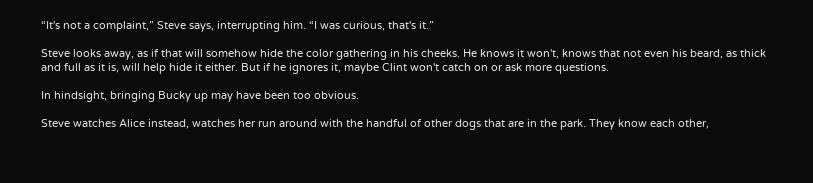“It's not a complaint,” Steve says, interrupting him. “I was curious, that's it.”

Steve looks away, as if that will somehow hide the color gathering in his cheeks. He knows it won't, knows that not even his beard, as thick and full as it is, will help hide it either. But if he ignores it, maybe Clint won't catch on or ask more questions.

In hindsight, bringing Bucky up may have been too obvious.

Steve watches Alice instead, watches her run around with the handful of other dogs that are in the park. They know each other,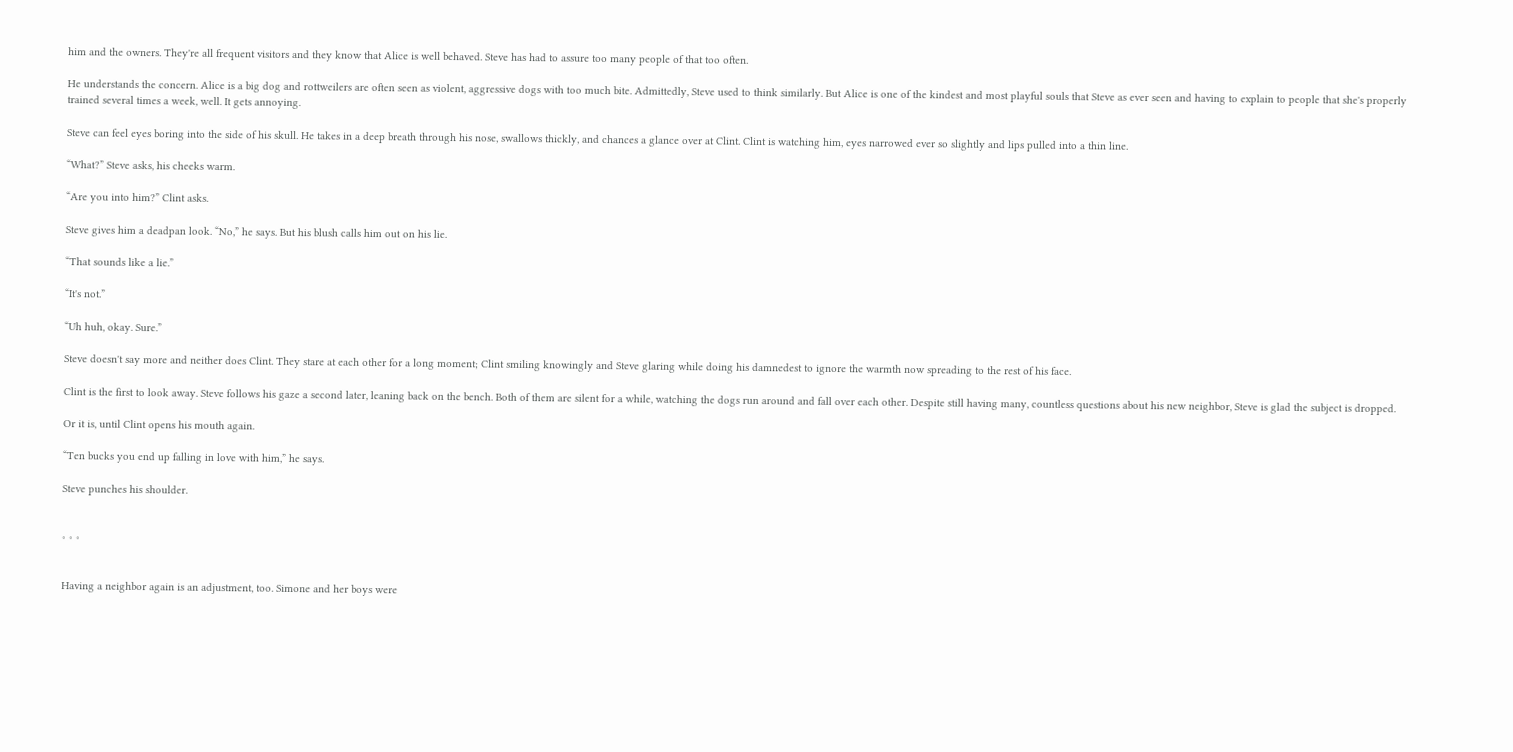him and the owners. They're all frequent visitors and they know that Alice is well behaved. Steve has had to assure too many people of that too often.

He understands the concern. Alice is a big dog and rottweilers are often seen as violent, aggressive dogs with too much bite. Admittedly, Steve used to think similarly. But Alice is one of the kindest and most playful souls that Steve as ever seen and having to explain to people that she's properly trained several times a week, well. It gets annoying.

Steve can feel eyes boring into the side of his skull. He takes in a deep breath through his nose, swallows thickly, and chances a glance over at Clint. Clint is watching him, eyes narrowed ever so slightly and lips pulled into a thin line.

“What?” Steve asks, his cheeks warm.

“Are you into him?” Clint asks.

Steve gives him a deadpan look. “No,” he says. But his blush calls him out on his lie.

“That sounds like a lie.”

“It's not.”

“Uh huh, okay. Sure.”

Steve doesn't say more and neither does Clint. They stare at each other for a long moment; Clint smiling knowingly and Steve glaring while doing his damnedest to ignore the warmth now spreading to the rest of his face.

Clint is the first to look away. Steve follows his gaze a second later, leaning back on the bench. Both of them are silent for a while, watching the dogs run around and fall over each other. Despite still having many, countless questions about his new neighbor, Steve is glad the subject is dropped.

Or it is, until Clint opens his mouth again.

“Ten bucks you end up falling in love with him,” he says.

Steve punches his shoulder.


∘ ∘ ∘


Having a neighbor again is an adjustment, too. Simone and her boys were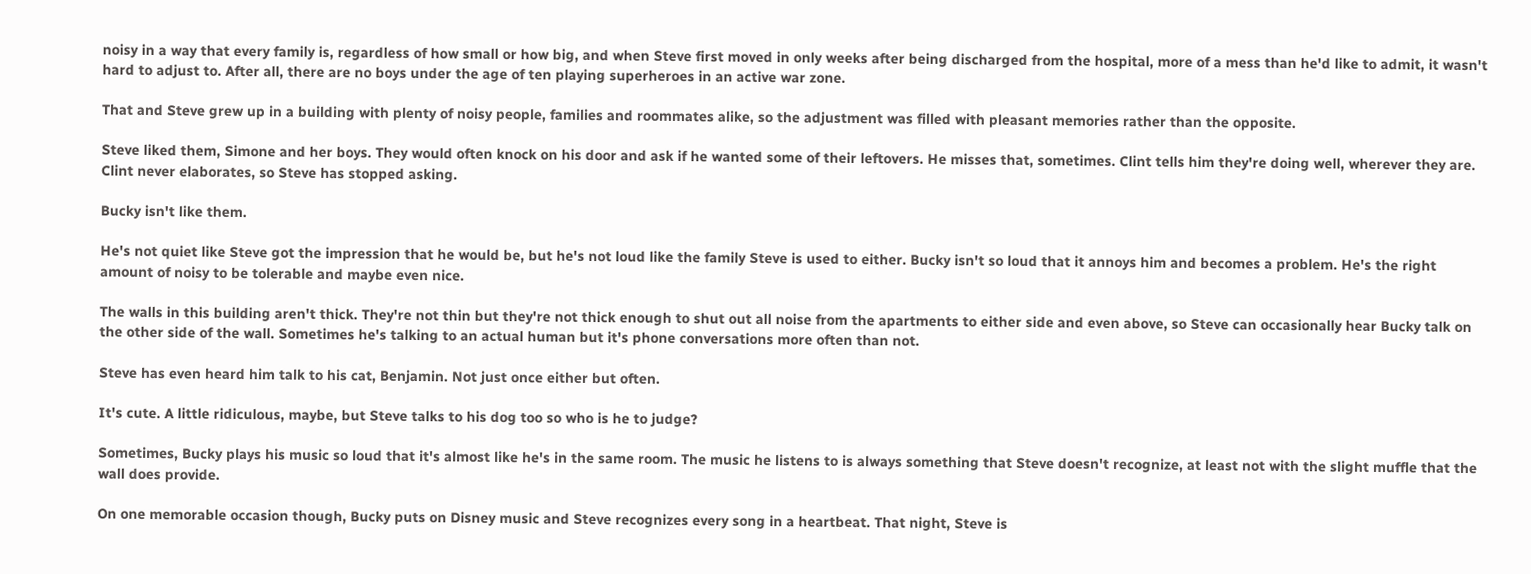noisy in a way that every family is, regardless of how small or how big, and when Steve first moved in only weeks after being discharged from the hospital, more of a mess than he'd like to admit, it wasn't hard to adjust to. After all, there are no boys under the age of ten playing superheroes in an active war zone.

That and Steve grew up in a building with plenty of noisy people, families and roommates alike, so the adjustment was filled with pleasant memories rather than the opposite.

Steve liked them, Simone and her boys. They would often knock on his door and ask if he wanted some of their leftovers. He misses that, sometimes. Clint tells him they're doing well, wherever they are. Clint never elaborates, so Steve has stopped asking.

Bucky isn't like them.

He's not quiet like Steve got the impression that he would be, but he's not loud like the family Steve is used to either. Bucky isn't so loud that it annoys him and becomes a problem. He's the right amount of noisy to be tolerable and maybe even nice.

The walls in this building aren't thick. They're not thin but they're not thick enough to shut out all noise from the apartments to either side and even above, so Steve can occasionally hear Bucky talk on the other side of the wall. Sometimes he's talking to an actual human but it's phone conversations more often than not.

Steve has even heard him talk to his cat, Benjamin. Not just once either but often.

It's cute. A little ridiculous, maybe, but Steve talks to his dog too so who is he to judge?

Sometimes, Bucky plays his music so loud that it's almost like he's in the same room. The music he listens to is always something that Steve doesn't recognize, at least not with the slight muffle that the wall does provide.

On one memorable occasion though, Bucky puts on Disney music and Steve recognizes every song in a heartbeat. That night, Steve is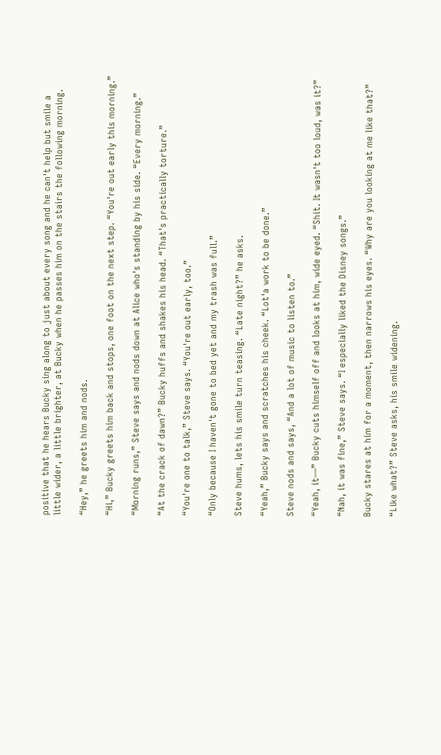positive that he hears Bucky sing along to just about every song and he can't help but smile a little wider, a little brighter, at Bucky when he passes him on the stairs the following morning.

“Hey,” he greets him and nods.

“Hi,” Bucky greets him back and stops, one foot on the next step. “You're out early this morning.”

“Morning runs,” Steve says and nods down at Alice who's standing by his side. “Every morning.”

“At the crack of dawn?” Bucky huffs and shakes his head. “That's practically torture.”

“You're one to talk,” Steve says. “You're out early, too.”

“Only because I haven't gone to bed yet and my trash was full.”

Steve hums, lets his smile turn teasing. “Late night?” he asks.

“Yeah,” Bucky says and scratches his cheek. “Lot'a work to be done.”

Steve nods and says, “And a lot of music to listen to.”

“Yeah, it—” Bucky cuts himself off and looks at him, wide eyed. “Shit. It wasn't too loud, was it?”

“Nah, it was fine,” Steve says. “I especially liked the Disney songs.”

Bucky stares at him for a moment, then narrows his eyes. “Why are you looking at me like that?”

“Like what?” Steve asks, his smile widening.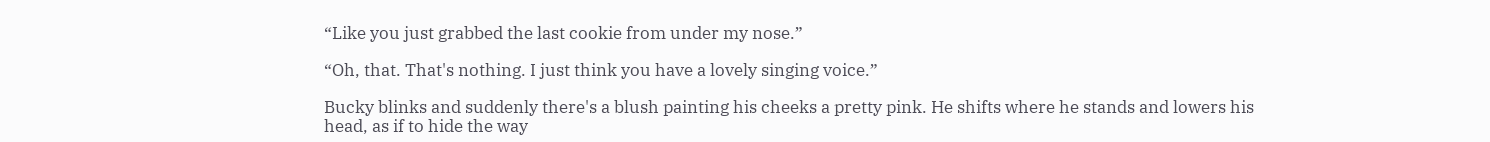“Like you just grabbed the last cookie from under my nose.”

“Oh, that. That's nothing. I just think you have a lovely singing voice.”

Bucky blinks and suddenly there's a blush painting his cheeks a pretty pink. He shifts where he stands and lowers his head, as if to hide the way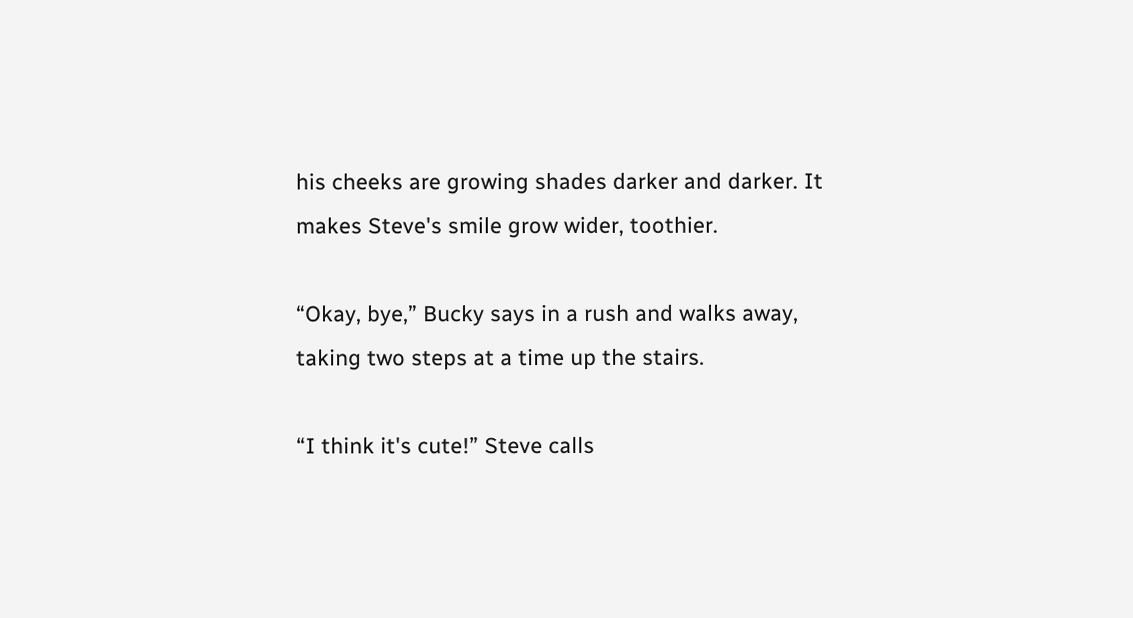his cheeks are growing shades darker and darker. It makes Steve's smile grow wider, toothier.

“Okay, bye,” Bucky says in a rush and walks away, taking two steps at a time up the stairs.

“I think it's cute!” Steve calls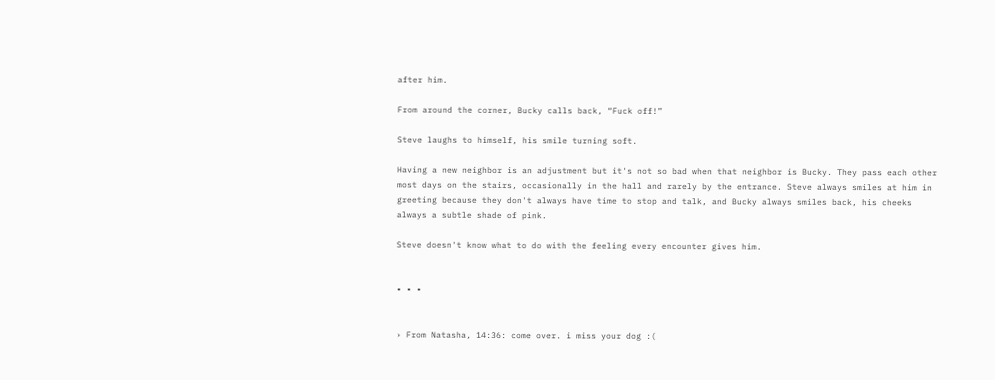after him.

From around the corner, Bucky calls back, “Fuck off!”

Steve laughs to himself, his smile turning soft.

Having a new neighbor is an adjustment but it's not so bad when that neighbor is Bucky. They pass each other most days on the stairs, occasionally in the hall and rarely by the entrance. Steve always smiles at him in greeting because they don't always have time to stop and talk, and Bucky always smiles back, his cheeks always a subtle shade of pink.

Steve doesn't know what to do with the feeling every encounter gives him.


∘ ∘ ∘


› From Natasha, 14:36: come over. i miss your dog :(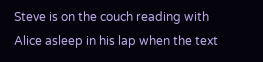Steve is on the couch reading with Alice asleep in his lap when the text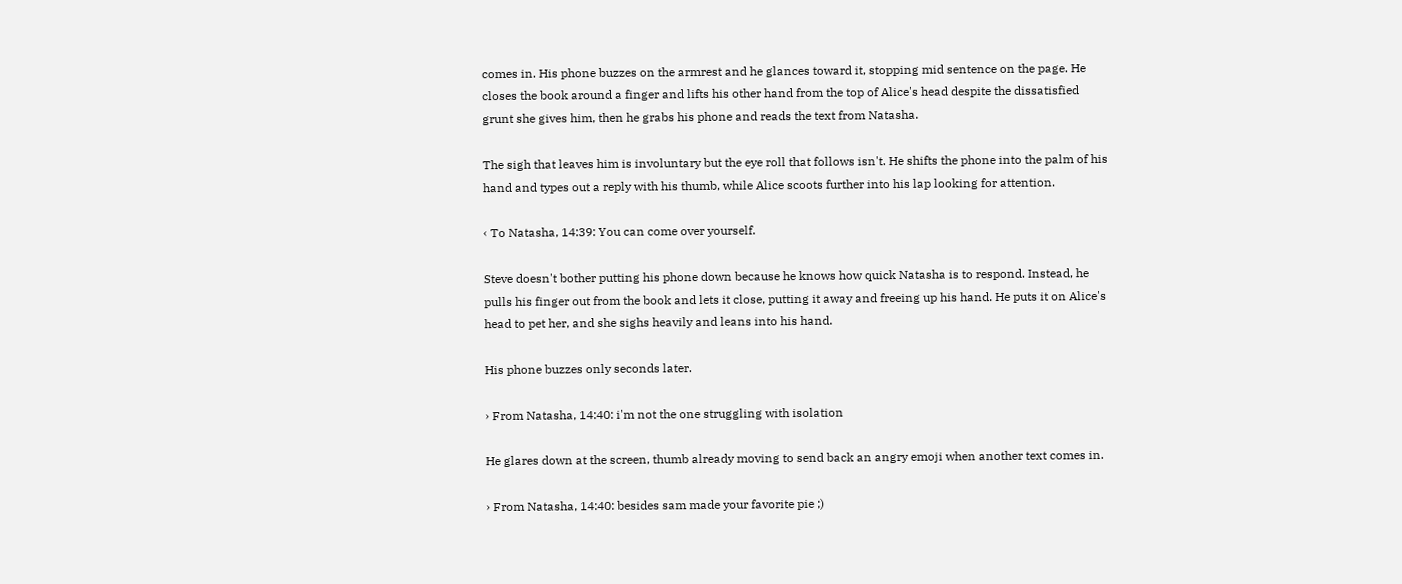comes in. His phone buzzes on the armrest and he glances toward it, stopping mid sentence on the page. He closes the book around a finger and lifts his other hand from the top of Alice's head despite the dissatisfied grunt she gives him, then he grabs his phone and reads the text from Natasha.

The sigh that leaves him is involuntary but the eye roll that follows isn't. He shifts the phone into the palm of his hand and types out a reply with his thumb, while Alice scoots further into his lap looking for attention.

‹ To Natasha, 14:39: You can come over yourself.

Steve doesn't bother putting his phone down because he knows how quick Natasha is to respond. Instead, he pulls his finger out from the book and lets it close, putting it away and freeing up his hand. He puts it on Alice's head to pet her, and she sighs heavily and leans into his hand.

His phone buzzes only seconds later.

› From Natasha, 14:40: i'm not the one struggling with isolation

He glares down at the screen, thumb already moving to send back an angry emoji when another text comes in.

› From Natasha, 14:40: besides sam made your favorite pie ;)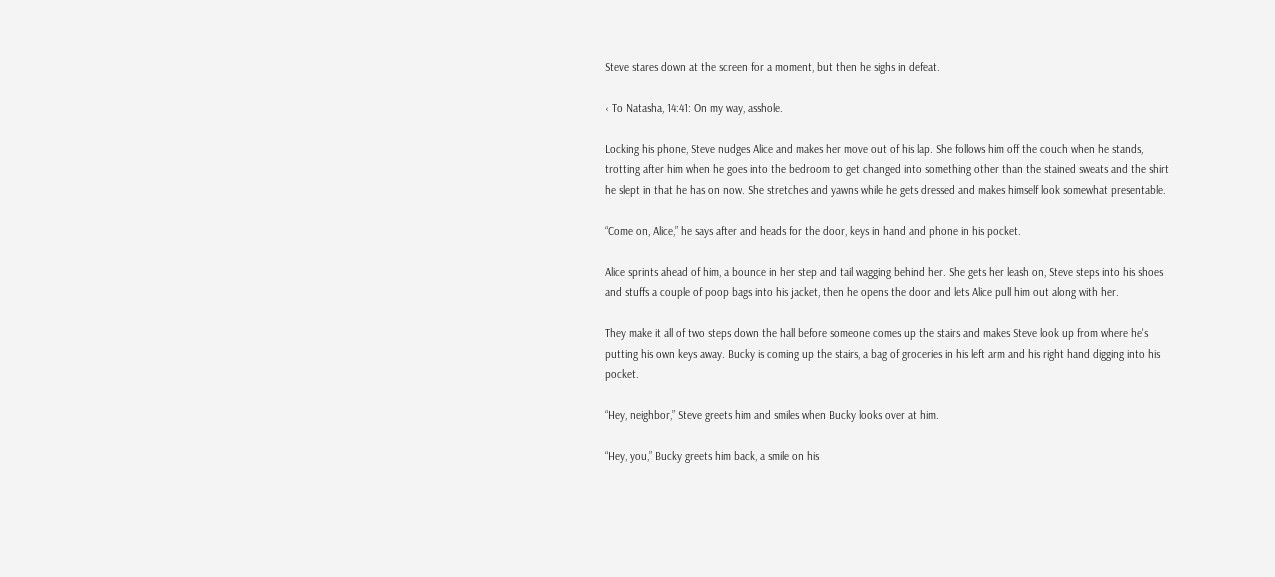Steve stares down at the screen for a moment, but then he sighs in defeat.

‹ To Natasha, 14:41: On my way, asshole.

Locking his phone, Steve nudges Alice and makes her move out of his lap. She follows him off the couch when he stands, trotting after him when he goes into the bedroom to get changed into something other than the stained sweats and the shirt he slept in that he has on now. She stretches and yawns while he gets dressed and makes himself look somewhat presentable.

“Come on, Alice,” he says after and heads for the door, keys in hand and phone in his pocket.

Alice sprints ahead of him, a bounce in her step and tail wagging behind her. She gets her leash on, Steve steps into his shoes and stuffs a couple of poop bags into his jacket, then he opens the door and lets Alice pull him out along with her.

They make it all of two steps down the hall before someone comes up the stairs and makes Steve look up from where he's putting his own keys away. Bucky is coming up the stairs, a bag of groceries in his left arm and his right hand digging into his pocket.

“Hey, neighbor,” Steve greets him and smiles when Bucky looks over at him.

“Hey, you,” Bucky greets him back, a smile on his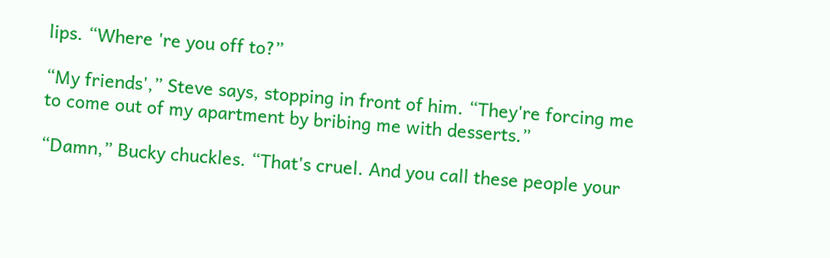lips. “Where 're you off to?”

“My friends',” Steve says, stopping in front of him. “They're forcing me to come out of my apartment by bribing me with desserts.”

“Damn,” Bucky chuckles. “That's cruel. And you call these people your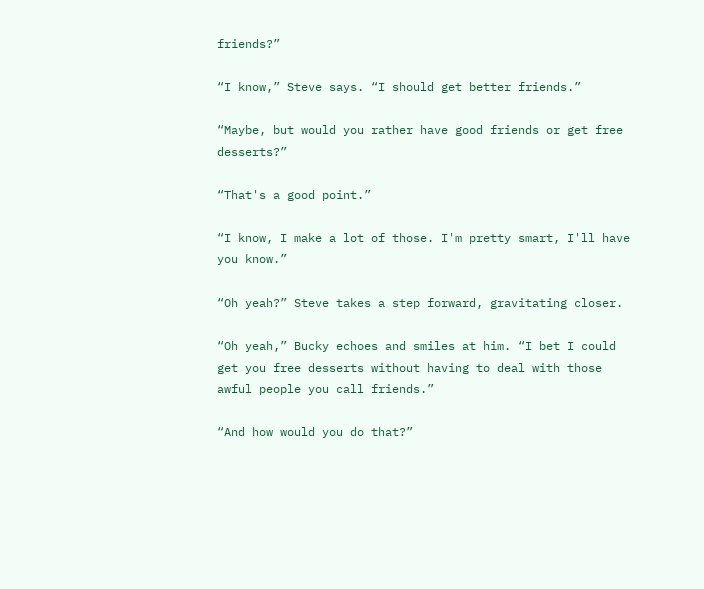friends?”

“I know,” Steve says. “I should get better friends.”

“Maybe, but would you rather have good friends or get free desserts?”

“That's a good point.”

“I know, I make a lot of those. I'm pretty smart, I'll have you know.”

“Oh yeah?” Steve takes a step forward, gravitating closer.

“Oh yeah,” Bucky echoes and smiles at him. “I bet I could get you free desserts without having to deal with those awful people you call friends.”

“And how would you do that?”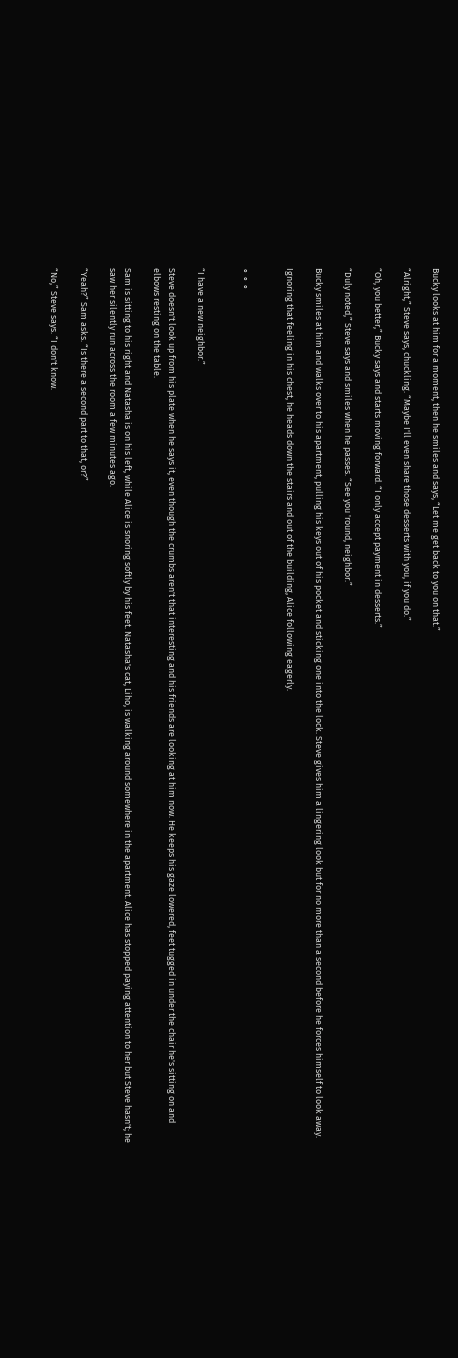Bucky looks at him for a moment, then he smiles and says, “Let me get back to you on that.”

“Alright,” Steve says, chuckling. “Maybe I'll even share those desserts with you, if you do.”

“Oh, you better,” Bucky says and starts moving forward. “I only accept payment in desserts.”

“Duly noted,” Steve says and smiles when he passes. “See you 'round, neighbor.”

Bucky smiles at him and walks over to his apartment, pulling his keys out of his pocket and sticking one into the lock. Steve gives him a lingering look but for no more than a second before he forces himself to look away.

Ignoring that feeling in his chest, he heads down the stairs and out of the building, Alice following eagerly.


∘ ∘ ∘


“I have a new neighbor.”

Steve doesn't look up from his plate when he says it, even though the crumbs aren't that interesting and his friends are looking at him now. He keeps his gaze lowered, feet tugged in under the chair he's sitting on and elbows resting on the table.

Sam is sitting to his right and Natasha is on his left, while Alice is snoring softly by his feet. Natasha's cat, Liho, is walking around somewhere in the apartment. Alice has stopped paying attention to her but Steve hasn't; he saw her silently run across the room a few minutes ago.

“Yeah?” Sam asks. “Is there a second part to that, or?”

“No,” Steve says. “I don't know.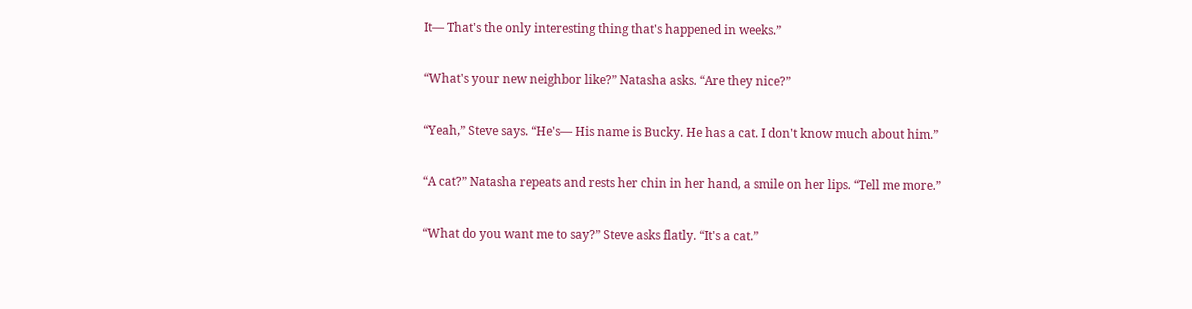It— That's the only interesting thing that's happened in weeks.”

“What's your new neighbor like?” Natasha asks. “Are they nice?”

“Yeah,” Steve says. “He's— His name is Bucky. He has a cat. I don't know much about him.”

“A cat?” Natasha repeats and rests her chin in her hand, a smile on her lips. “Tell me more.”

“What do you want me to say?” Steve asks flatly. “It's a cat.”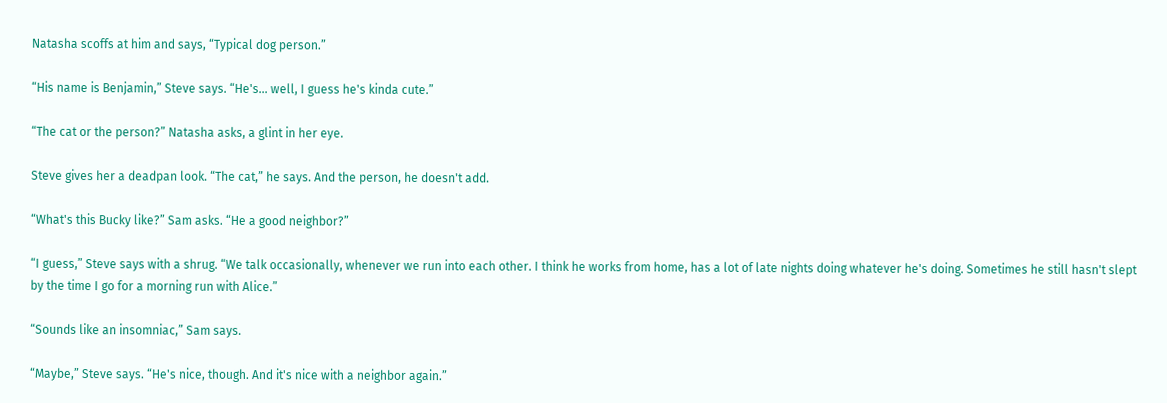Natasha scoffs at him and says, “Typical dog person.”

“His name is Benjamin,” Steve says. “He's... well, I guess he's kinda cute.”

“The cat or the person?” Natasha asks, a glint in her eye.

Steve gives her a deadpan look. “The cat,” he says. And the person, he doesn't add.

“What's this Bucky like?” Sam asks. “He a good neighbor?”

“I guess,” Steve says with a shrug. “We talk occasionally, whenever we run into each other. I think he works from home, has a lot of late nights doing whatever he's doing. Sometimes he still hasn't slept by the time I go for a morning run with Alice.”

“Sounds like an insomniac,” Sam says.

“Maybe,” Steve says. “He's nice, though. And it's nice with a neighbor again.”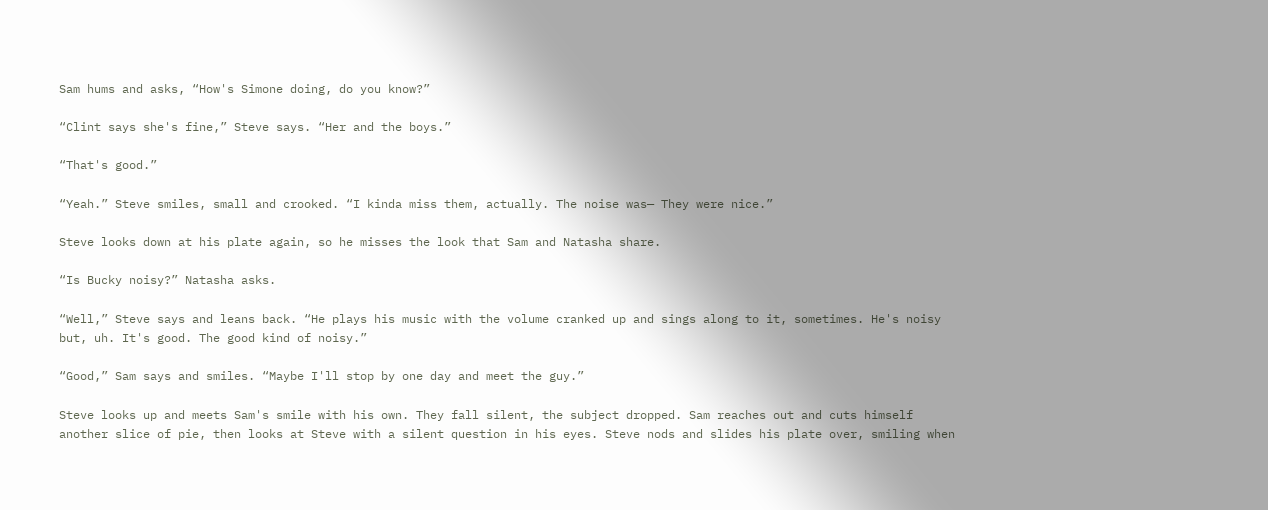Sam hums and asks, “How's Simone doing, do you know?”

“Clint says she's fine,” Steve says. “Her and the boys.”

“That's good.”

“Yeah.” Steve smiles, small and crooked. “I kinda miss them, actually. The noise was— They were nice.”

Steve looks down at his plate again, so he misses the look that Sam and Natasha share.

“Is Bucky noisy?” Natasha asks.

“Well,” Steve says and leans back. “He plays his music with the volume cranked up and sings along to it, sometimes. He's noisy but, uh. It's good. The good kind of noisy.”

“Good,” Sam says and smiles. “Maybe I'll stop by one day and meet the guy.”

Steve looks up and meets Sam's smile with his own. They fall silent, the subject dropped. Sam reaches out and cuts himself another slice of pie, then looks at Steve with a silent question in his eyes. Steve nods and slides his plate over, smiling when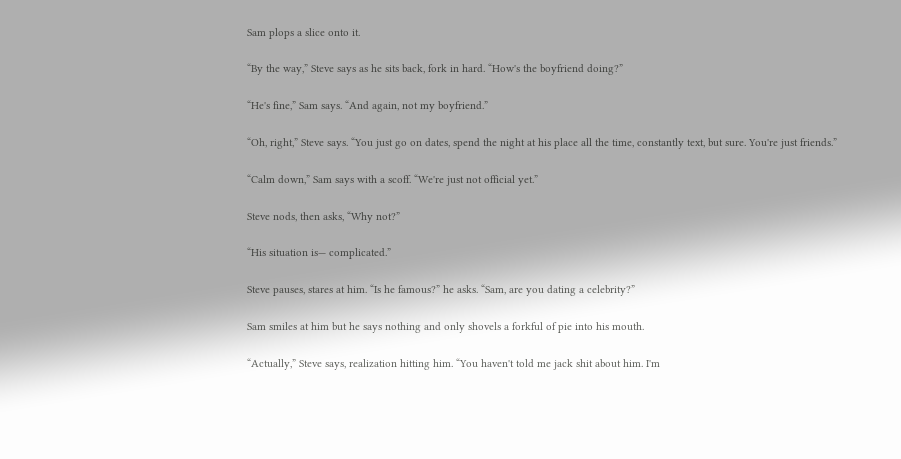Sam plops a slice onto it.

“By the way,” Steve says as he sits back, fork in hard. “How's the boyfriend doing?”

“He's fine,” Sam says. “And again, not my boyfriend.”

“Oh, right,” Steve says. “You just go on dates, spend the night at his place all the time, constantly text, but sure. You're just friends.”

“Calm down,” Sam says with a scoff. “We're just not official yet.”

Steve nods, then asks, “Why not?”

“His situation is— complicated.”

Steve pauses, stares at him. “Is he famous?” he asks. “Sam, are you dating a celebrity?”

Sam smiles at him but he says nothing and only shovels a forkful of pie into his mouth.

“Actually,” Steve says, realization hitting him. “You haven't told me jack shit about him. I'm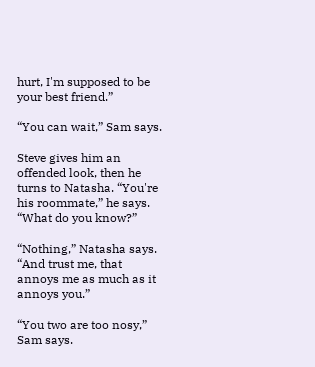hurt, I'm supposed to be your best friend.”

“You can wait,” Sam says.

Steve gives him an offended look, then he turns to Natasha. “You're his roommate,” he says. “What do you know?”

“Nothing,” Natasha says. “And trust me, that annoys me as much as it annoys you.”

“You two are too nosy,” Sam says.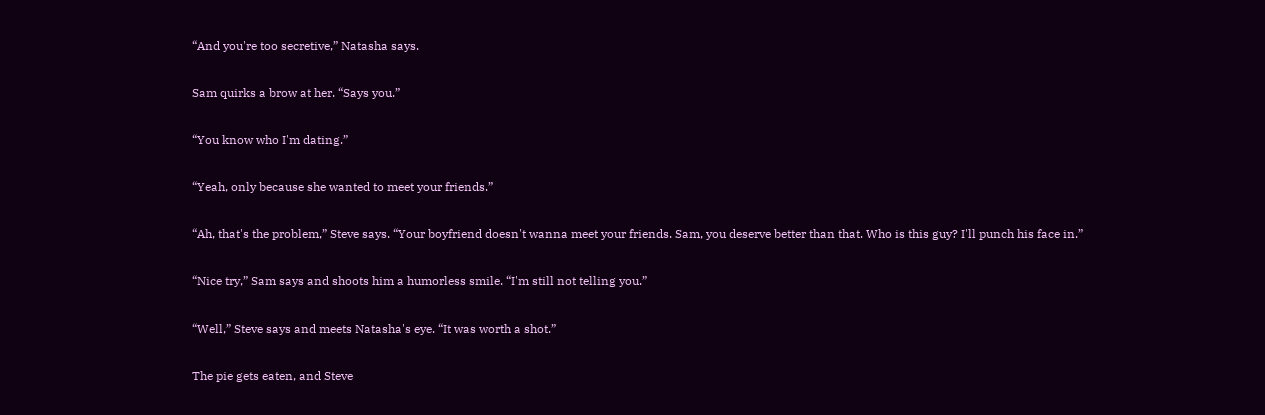“And you're too secretive,” Natasha says.

Sam quirks a brow at her. “Says you.”

“You know who I'm dating.”

“Yeah, only because she wanted to meet your friends.”

“Ah, that's the problem,” Steve says. “Your boyfriend doesn't wanna meet your friends. Sam, you deserve better than that. Who is this guy? I'll punch his face in.”

“Nice try,” Sam says and shoots him a humorless smile. “I'm still not telling you.”

“Well,” Steve says and meets Natasha's eye. “It was worth a shot.”

The pie gets eaten, and Steve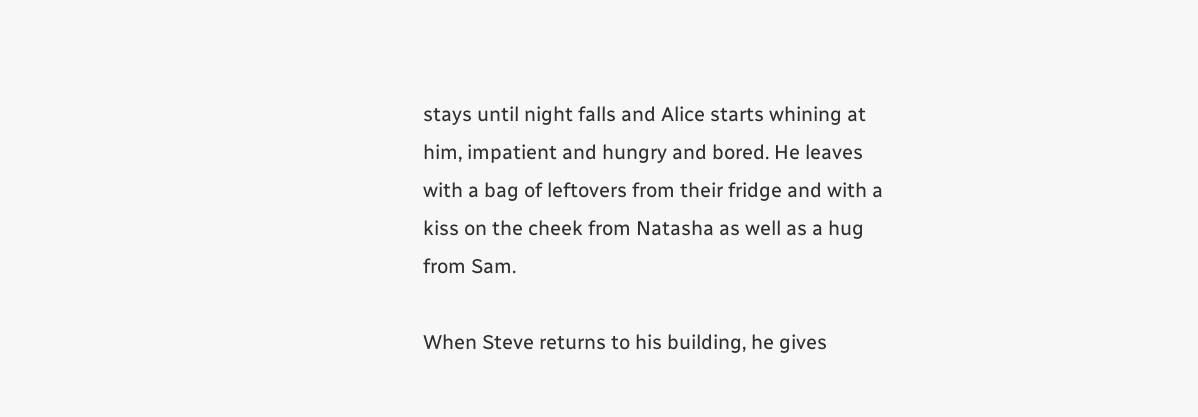stays until night falls and Alice starts whining at him, impatient and hungry and bored. He leaves with a bag of leftovers from their fridge and with a kiss on the cheek from Natasha as well as a hug from Sam.

When Steve returns to his building, he gives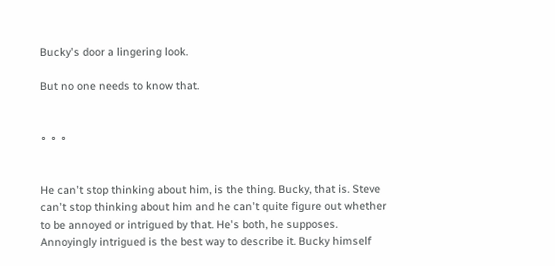Bucky's door a lingering look.

But no one needs to know that.


∘ ∘ ∘


He can't stop thinking about him, is the thing. Bucky, that is. Steve can't stop thinking about him and he can't quite figure out whether to be annoyed or intrigued by that. He's both, he supposes. Annoyingly intrigued is the best way to describe it. Bucky himself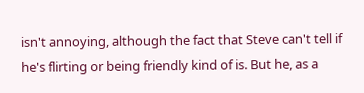isn't annoying, although the fact that Steve can't tell if he's flirting or being friendly kind of is. But he, as a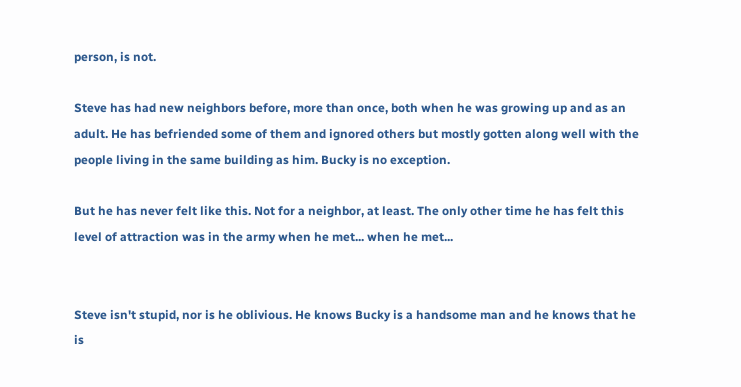person, is not.

Steve has had new neighbors before, more than once, both when he was growing up and as an adult. He has befriended some of them and ignored others but mostly gotten along well with the people living in the same building as him. Bucky is no exception.

But he has never felt like this. Not for a neighbor, at least. The only other time he has felt this level of attraction was in the army when he met... when he met...


Steve isn't stupid, nor is he oblivious. He knows Bucky is a handsome man and he knows that he is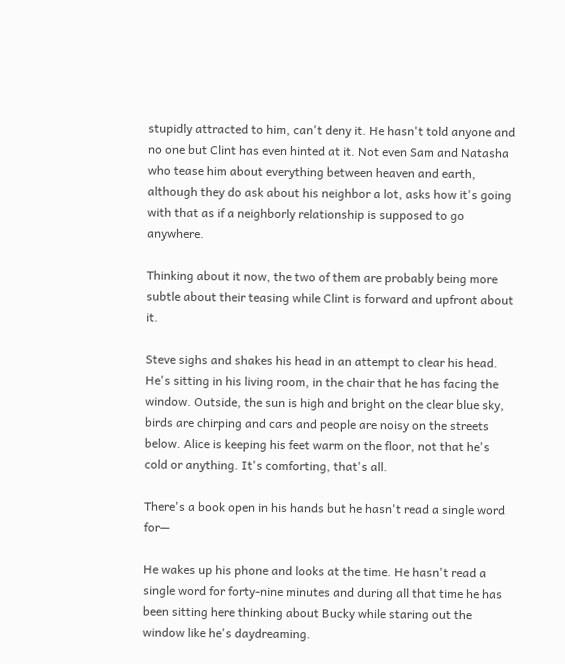stupidly attracted to him, can't deny it. He hasn't told anyone and no one but Clint has even hinted at it. Not even Sam and Natasha who tease him about everything between heaven and earth, although they do ask about his neighbor a lot, asks how it's going with that as if a neighborly relationship is supposed to go anywhere.

Thinking about it now, the two of them are probably being more subtle about their teasing while Clint is forward and upfront about it.

Steve sighs and shakes his head in an attempt to clear his head. He's sitting in his living room, in the chair that he has facing the window. Outside, the sun is high and bright on the clear blue sky, birds are chirping and cars and people are noisy on the streets below. Alice is keeping his feet warm on the floor, not that he's cold or anything. It's comforting, that's all.

There's a book open in his hands but he hasn't read a single word for—

He wakes up his phone and looks at the time. He hasn't read a single word for forty-nine minutes and during all that time he has been sitting here thinking about Bucky while staring out the window like he's daydreaming.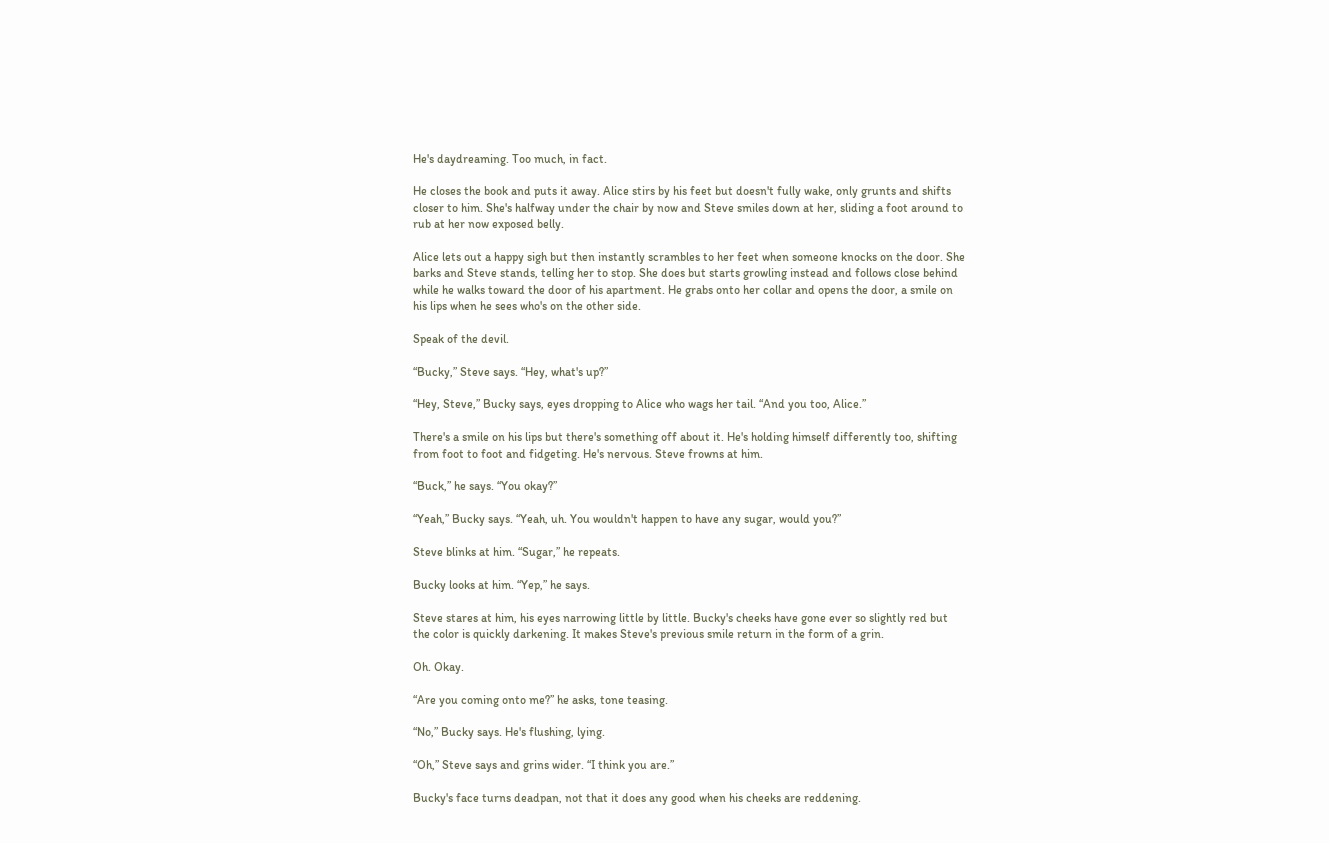He's daydreaming. Too much, in fact.

He closes the book and puts it away. Alice stirs by his feet but doesn't fully wake, only grunts and shifts closer to him. She's halfway under the chair by now and Steve smiles down at her, sliding a foot around to rub at her now exposed belly.

Alice lets out a happy sigh but then instantly scrambles to her feet when someone knocks on the door. She barks and Steve stands, telling her to stop. She does but starts growling instead and follows close behind while he walks toward the door of his apartment. He grabs onto her collar and opens the door, a smile on his lips when he sees who's on the other side.

Speak of the devil.

“Bucky,” Steve says. “Hey, what's up?”

“Hey, Steve,” Bucky says, eyes dropping to Alice who wags her tail. “And you too, Alice.”

There's a smile on his lips but there's something off about it. He's holding himself differently too, shifting from foot to foot and fidgeting. He's nervous. Steve frowns at him.

“Buck,” he says. “You okay?”

“Yeah,” Bucky says. “Yeah, uh. You wouldn't happen to have any sugar, would you?”

Steve blinks at him. “Sugar,” he repeats.

Bucky looks at him. “Yep,” he says.

Steve stares at him, his eyes narrowing little by little. Bucky's cheeks have gone ever so slightly red but the color is quickly darkening. It makes Steve's previous smile return in the form of a grin.

Oh. Okay.

“Are you coming onto me?” he asks, tone teasing.

“No,” Bucky says. He's flushing, lying.

“Oh,” Steve says and grins wider. “I think you are.”

Bucky's face turns deadpan, not that it does any good when his cheeks are reddening.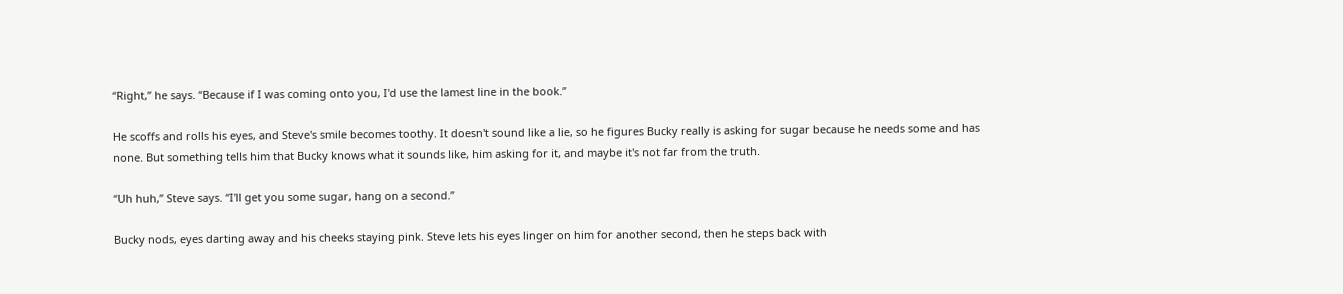“Right,” he says. “Because if I was coming onto you, I'd use the lamest line in the book.”

He scoffs and rolls his eyes, and Steve's smile becomes toothy. It doesn't sound like a lie, so he figures Bucky really is asking for sugar because he needs some and has none. But something tells him that Bucky knows what it sounds like, him asking for it, and maybe it's not far from the truth.

“Uh huh,” Steve says. “I'll get you some sugar, hang on a second.”

Bucky nods, eyes darting away and his cheeks staying pink. Steve lets his eyes linger on him for another second, then he steps back with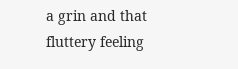a grin and that fluttery feeling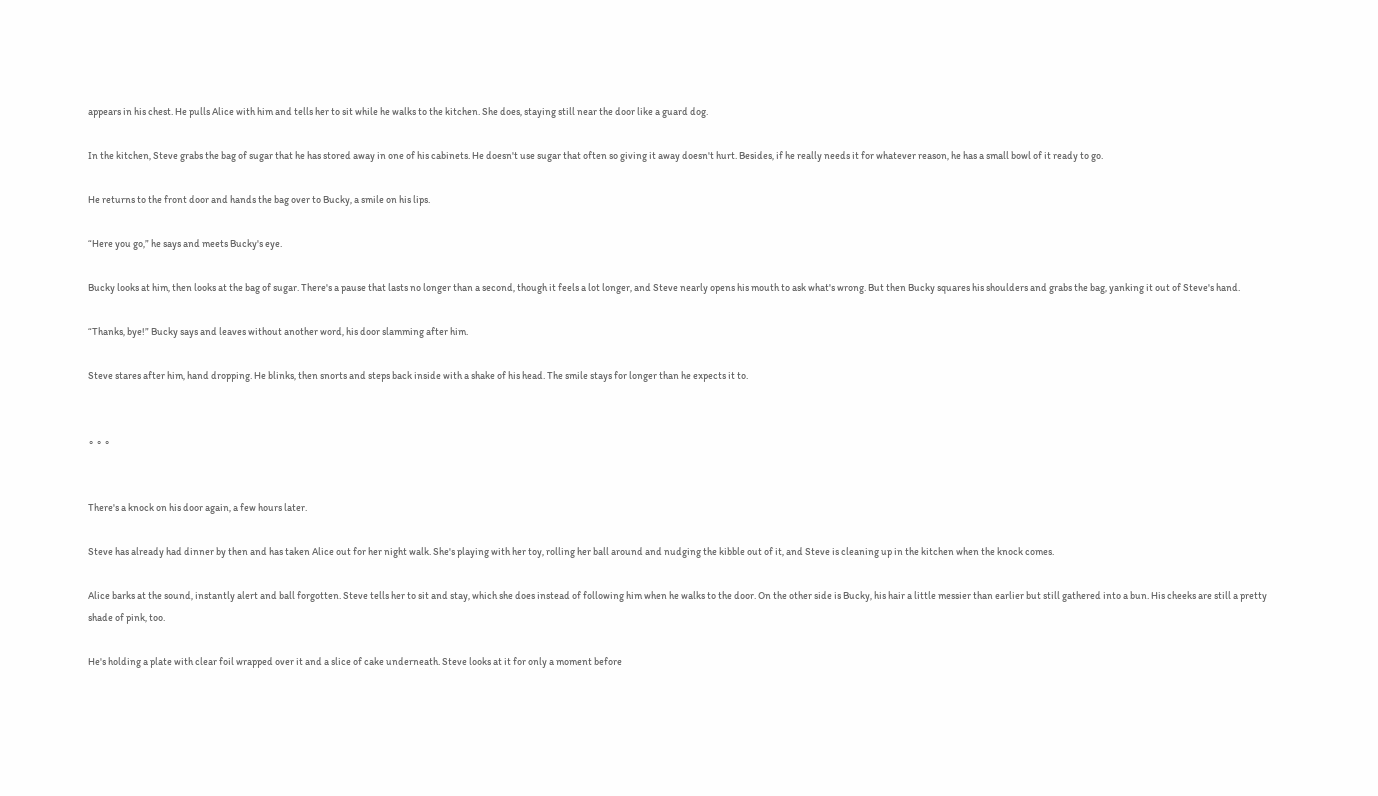appears in his chest. He pulls Alice with him and tells her to sit while he walks to the kitchen. She does, staying still near the door like a guard dog.

In the kitchen, Steve grabs the bag of sugar that he has stored away in one of his cabinets. He doesn't use sugar that often so giving it away doesn't hurt. Besides, if he really needs it for whatever reason, he has a small bowl of it ready to go.

He returns to the front door and hands the bag over to Bucky, a smile on his lips.

“Here you go,” he says and meets Bucky's eye.

Bucky looks at him, then looks at the bag of sugar. There's a pause that lasts no longer than a second, though it feels a lot longer, and Steve nearly opens his mouth to ask what's wrong. But then Bucky squares his shoulders and grabs the bag, yanking it out of Steve's hand.

“Thanks, bye!” Bucky says and leaves without another word, his door slamming after him.

Steve stares after him, hand dropping. He blinks, then snorts and steps back inside with a shake of his head. The smile stays for longer than he expects it to.


∘ ∘ ∘


There's a knock on his door again, a few hours later.

Steve has already had dinner by then and has taken Alice out for her night walk. She's playing with her toy, rolling her ball around and nudging the kibble out of it, and Steve is cleaning up in the kitchen when the knock comes.

Alice barks at the sound, instantly alert and ball forgotten. Steve tells her to sit and stay, which she does instead of following him when he walks to the door. On the other side is Bucky, his hair a little messier than earlier but still gathered into a bun. His cheeks are still a pretty shade of pink, too.

He's holding a plate with clear foil wrapped over it and a slice of cake underneath. Steve looks at it for only a moment before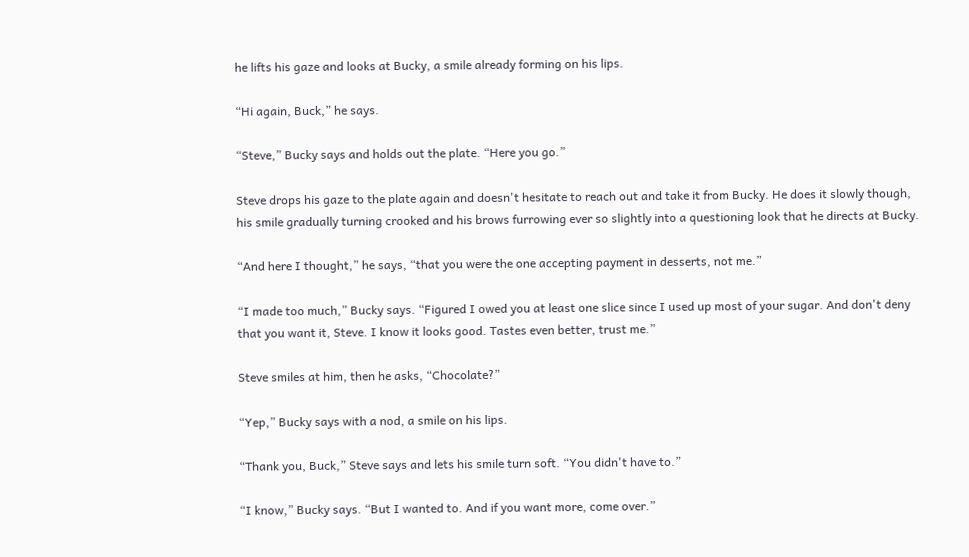he lifts his gaze and looks at Bucky, a smile already forming on his lips.

“Hi again, Buck,” he says.

“Steve,” Bucky says and holds out the plate. “Here you go.”

Steve drops his gaze to the plate again and doesn't hesitate to reach out and take it from Bucky. He does it slowly though, his smile gradually turning crooked and his brows furrowing ever so slightly into a questioning look that he directs at Bucky.

“And here I thought,” he says, “that you were the one accepting payment in desserts, not me.”

“I made too much,” Bucky says. “Figured I owed you at least one slice since I used up most of your sugar. And don't deny that you want it, Steve. I know it looks good. Tastes even better, trust me.”

Steve smiles at him, then he asks, “Chocolate?”

“Yep,” Bucky says with a nod, a smile on his lips.

“Thank you, Buck,” Steve says and lets his smile turn soft. “You didn't have to.”

“I know,” Bucky says. “But I wanted to. And if you want more, come over.”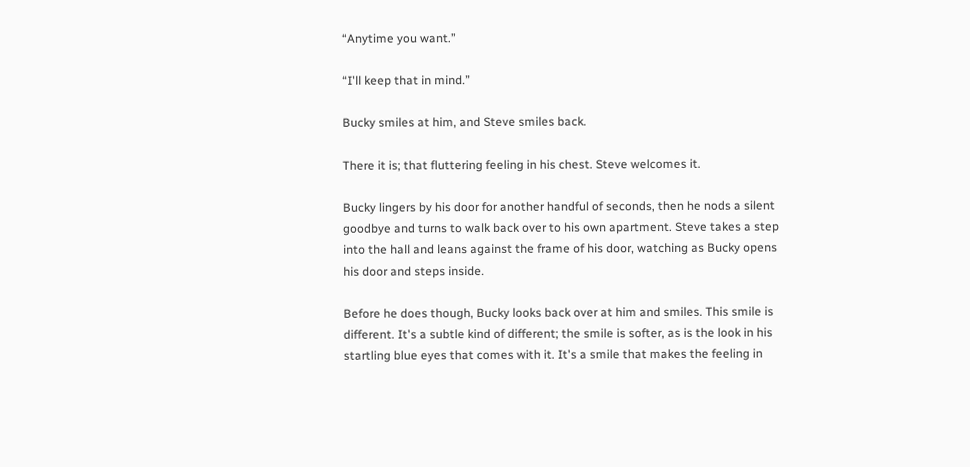“Anytime you want.”

“I'll keep that in mind.”

Bucky smiles at him, and Steve smiles back.

There it is; that fluttering feeling in his chest. Steve welcomes it.

Bucky lingers by his door for another handful of seconds, then he nods a silent goodbye and turns to walk back over to his own apartment. Steve takes a step into the hall and leans against the frame of his door, watching as Bucky opens his door and steps inside.

Before he does though, Bucky looks back over at him and smiles. This smile is different. It's a subtle kind of different; the smile is softer, as is the look in his startling blue eyes that comes with it. It's a smile that makes the feeling in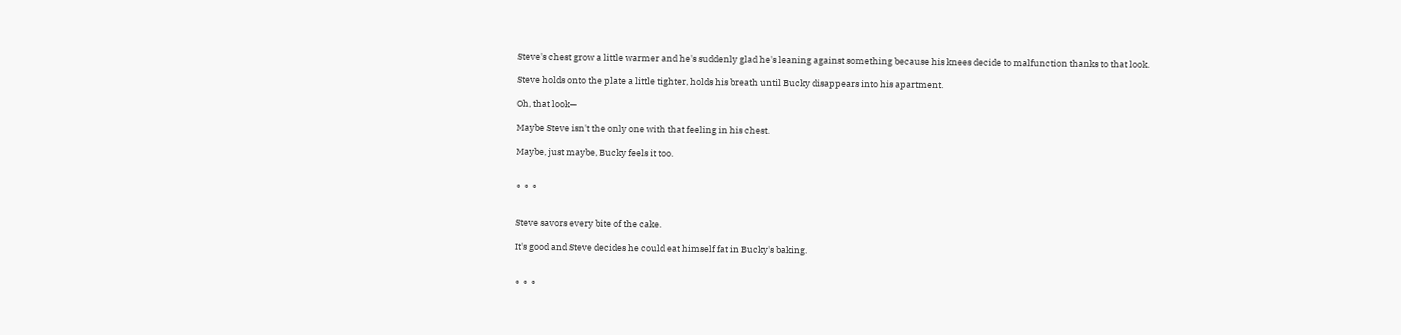Steve's chest grow a little warmer and he's suddenly glad he's leaning against something because his knees decide to malfunction thanks to that look.

Steve holds onto the plate a little tighter, holds his breath until Bucky disappears into his apartment.

Oh, that look—

Maybe Steve isn't the only one with that feeling in his chest.

Maybe, just maybe, Bucky feels it too.


∘ ∘ ∘


Steve savors every bite of the cake.

It's good and Steve decides he could eat himself fat in Bucky's baking.


∘ ∘ ∘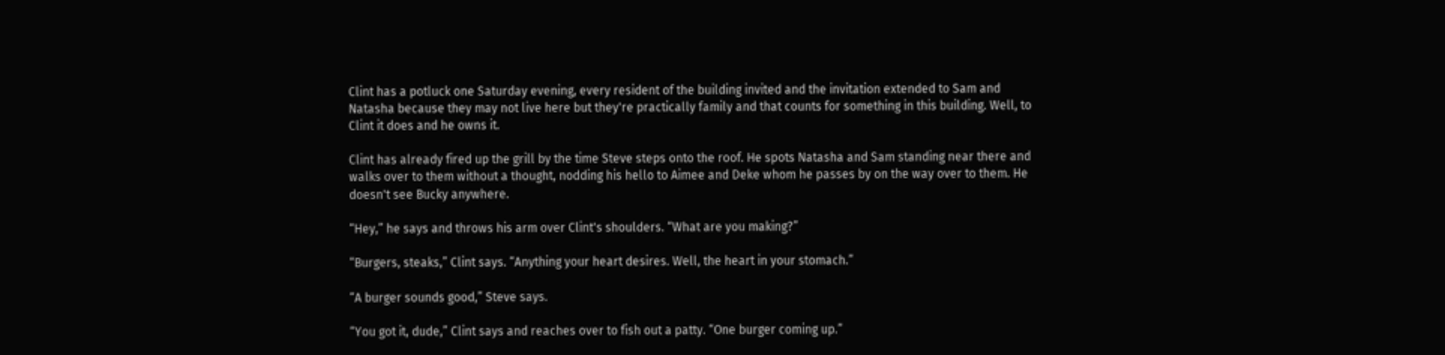Clint has a potluck one Saturday evening, every resident of the building invited and the invitation extended to Sam and Natasha because they may not live here but they're practically family and that counts for something in this building. Well, to Clint it does and he owns it.

Clint has already fired up the grill by the time Steve steps onto the roof. He spots Natasha and Sam standing near there and walks over to them without a thought, nodding his hello to Aimee and Deke whom he passes by on the way over to them. He doesn't see Bucky anywhere.

“Hey,” he says and throws his arm over Clint's shoulders. “What are you making?”

“Burgers, steaks,” Clint says. “Anything your heart desires. Well, the heart in your stomach.”

“A burger sounds good,” Steve says.

“You got it, dude,” Clint says and reaches over to fish out a patty. “One burger coming up.”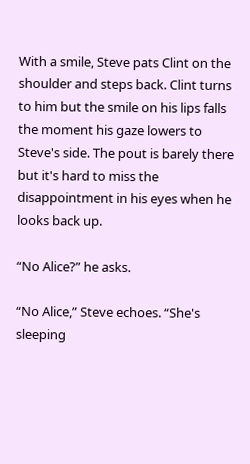With a smile, Steve pats Clint on the shoulder and steps back. Clint turns to him but the smile on his lips falls the moment his gaze lowers to Steve's side. The pout is barely there but it's hard to miss the disappointment in his eyes when he looks back up.

“No Alice?” he asks.

“No Alice,” Steve echoes. “She's sleeping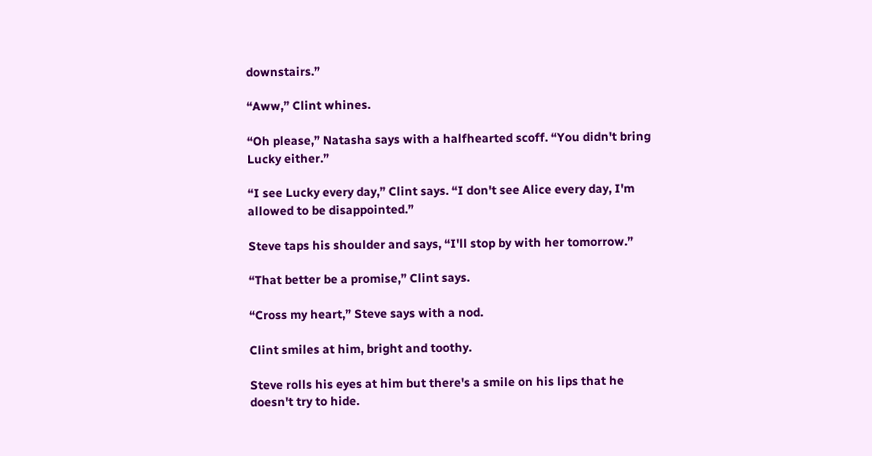downstairs.”

“Aww,” Clint whines.

“Oh please,” Natasha says with a halfhearted scoff. “You didn't bring Lucky either.”

“I see Lucky every day,” Clint says. “I don't see Alice every day, I'm allowed to be disappointed.”

Steve taps his shoulder and says, “I'll stop by with her tomorrow.”

“That better be a promise,” Clint says.

“Cross my heart,” Steve says with a nod.

Clint smiles at him, bright and toothy.

Steve rolls his eyes at him but there's a smile on his lips that he doesn't try to hide.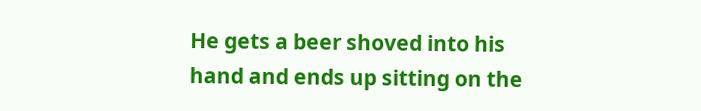He gets a beer shoved into his hand and ends up sitting on the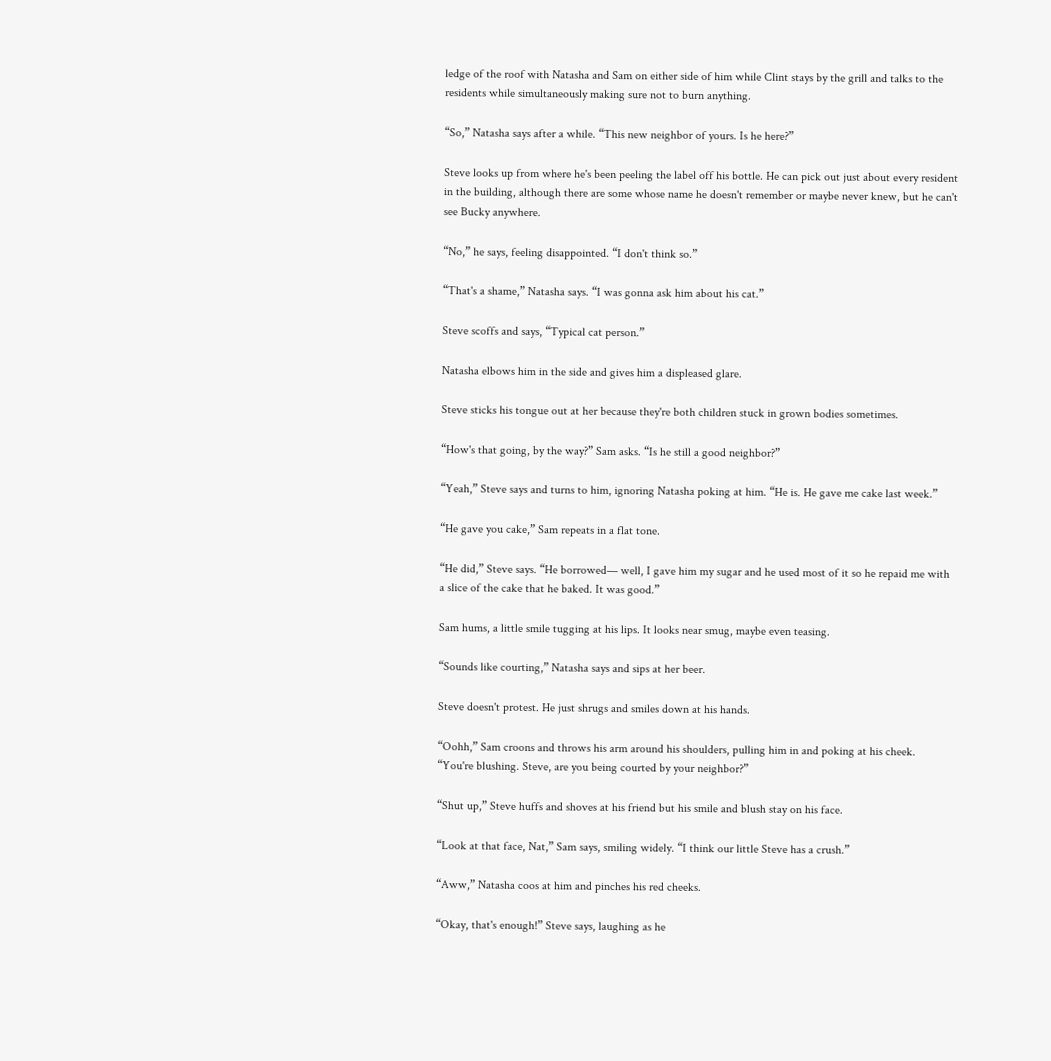ledge of the roof with Natasha and Sam on either side of him while Clint stays by the grill and talks to the residents while simultaneously making sure not to burn anything.

“So,” Natasha says after a while. “This new neighbor of yours. Is he here?”

Steve looks up from where he's been peeling the label off his bottle. He can pick out just about every resident in the building, although there are some whose name he doesn't remember or maybe never knew, but he can't see Bucky anywhere.

“No,” he says, feeling disappointed. “I don't think so.”

“That's a shame,” Natasha says. “I was gonna ask him about his cat.”

Steve scoffs and says, “Typical cat person.”

Natasha elbows him in the side and gives him a displeased glare.

Steve sticks his tongue out at her because they're both children stuck in grown bodies sometimes.

“How's that going, by the way?” Sam asks. “Is he still a good neighbor?”

“Yeah,” Steve says and turns to him, ignoring Natasha poking at him. “He is. He gave me cake last week.”

“He gave you cake,” Sam repeats in a flat tone.

“He did,” Steve says. “He borrowed— well, I gave him my sugar and he used most of it so he repaid me with a slice of the cake that he baked. It was good.”

Sam hums, a little smile tugging at his lips. It looks near smug, maybe even teasing.

“Sounds like courting,” Natasha says and sips at her beer.

Steve doesn't protest. He just shrugs and smiles down at his hands.

“Oohh,” Sam croons and throws his arm around his shoulders, pulling him in and poking at his cheek. “You're blushing. Steve, are you being courted by your neighbor?”

“Shut up,” Steve huffs and shoves at his friend but his smile and blush stay on his face.

“Look at that face, Nat,” Sam says, smiling widely. “I think our little Steve has a crush.”

“Aww,” Natasha coos at him and pinches his red cheeks.

“Okay, that's enough!” Steve says, laughing as he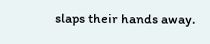slaps their hands away.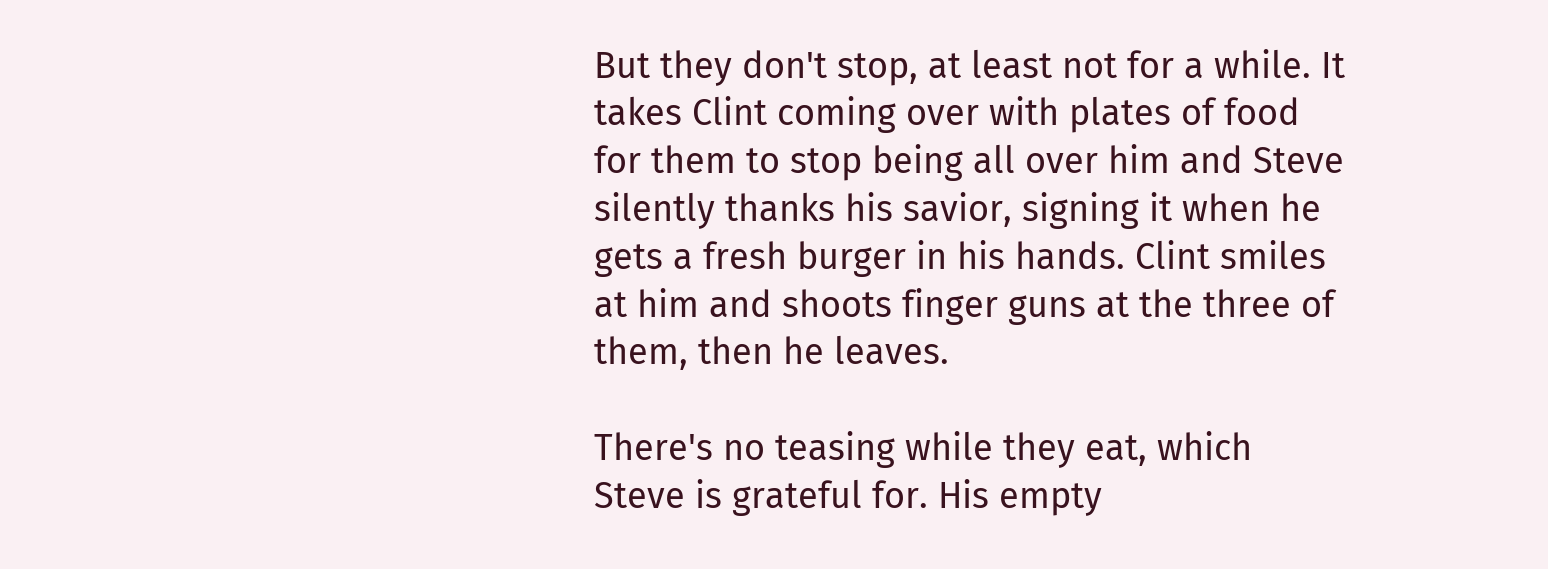But they don't stop, at least not for a while. It takes Clint coming over with plates of food for them to stop being all over him and Steve silently thanks his savior, signing it when he gets a fresh burger in his hands. Clint smiles at him and shoots finger guns at the three of them, then he leaves.

There's no teasing while they eat, which Steve is grateful for. His empty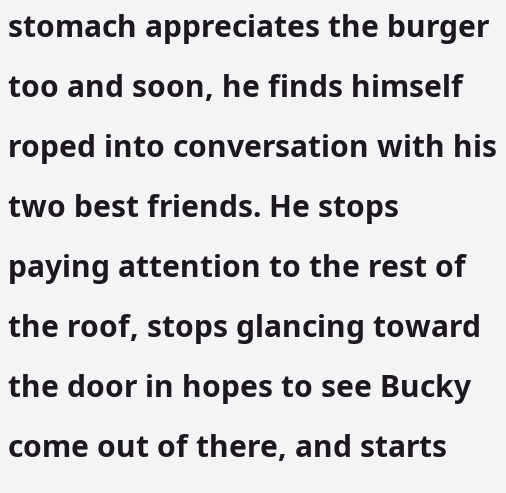stomach appreciates the burger too and soon, he finds himself roped into conversation with his two best friends. He stops paying attention to the rest of the roof, stops glancing toward the door in hopes to see Bucky come out of there, and starts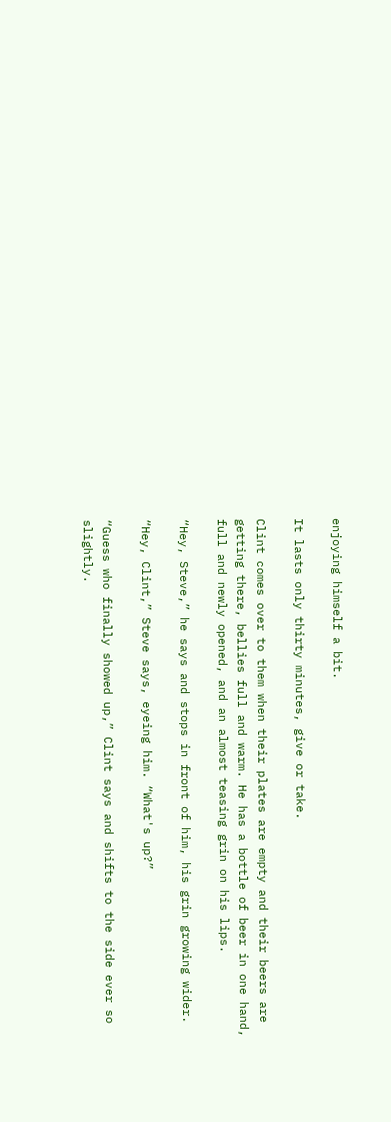enjoying himself a bit.

It lasts only thirty minutes, give or take.

Clint comes over to them when their plates are empty and their beers are getting there, bellies full and warm. He has a bottle of beer in one hand, full and newly opened, and an almost teasing grin on his lips.

“Hey, Steve,” he says and stops in front of him, his grin growing wider.

“Hey, Clint,” Steve says, eyeing him. “What's up?”

“Guess who finally showed up,” Clint says and shifts to the side ever so slightly.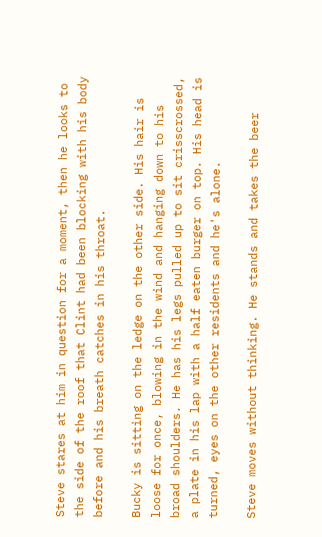Steve stares at him in question for a moment, then he looks to the side of the roof that Clint had been blocking with his body before and his breath catches in his throat.

Bucky is sitting on the ledge on the other side. His hair is loose for once, blowing in the wind and hanging down to his broad shoulders. He has his legs pulled up to sit crisscrossed, a plate in his lap with a half eaten burger on top. His head is turned, eyes on the other residents and he's alone.

Steve moves without thinking. He stands and takes the beer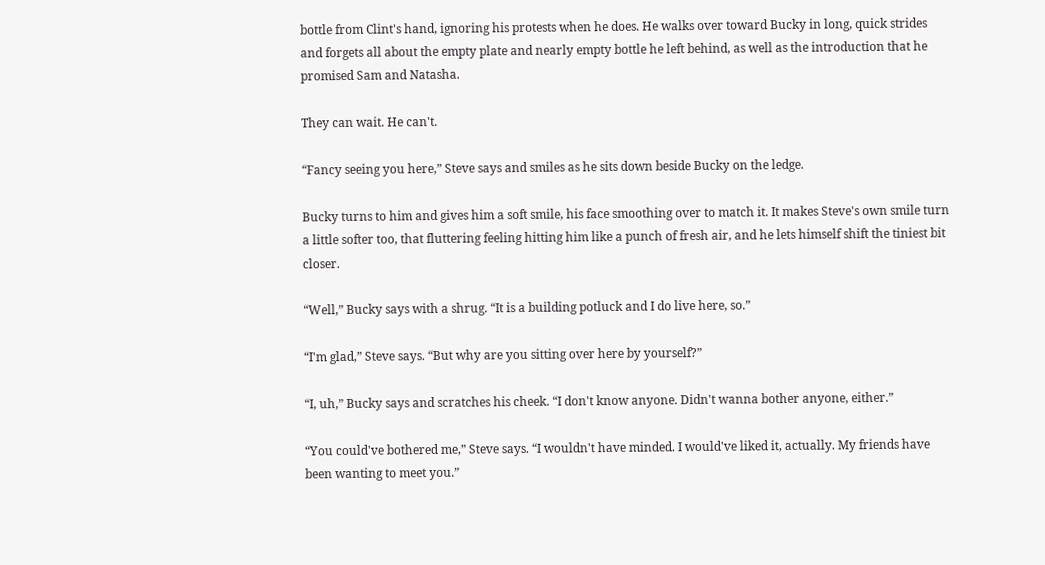bottle from Clint's hand, ignoring his protests when he does. He walks over toward Bucky in long, quick strides and forgets all about the empty plate and nearly empty bottle he left behind, as well as the introduction that he promised Sam and Natasha.

They can wait. He can't.

“Fancy seeing you here,” Steve says and smiles as he sits down beside Bucky on the ledge.

Bucky turns to him and gives him a soft smile, his face smoothing over to match it. It makes Steve's own smile turn a little softer too, that fluttering feeling hitting him like a punch of fresh air, and he lets himself shift the tiniest bit closer.

“Well,” Bucky says with a shrug. “It is a building potluck and I do live here, so.”

“I'm glad,” Steve says. “But why are you sitting over here by yourself?”

“I, uh,” Bucky says and scratches his cheek. “I don't know anyone. Didn't wanna bother anyone, either.”

“You could've bothered me,” Steve says. “I wouldn't have minded. I would've liked it, actually. My friends have been wanting to meet you.”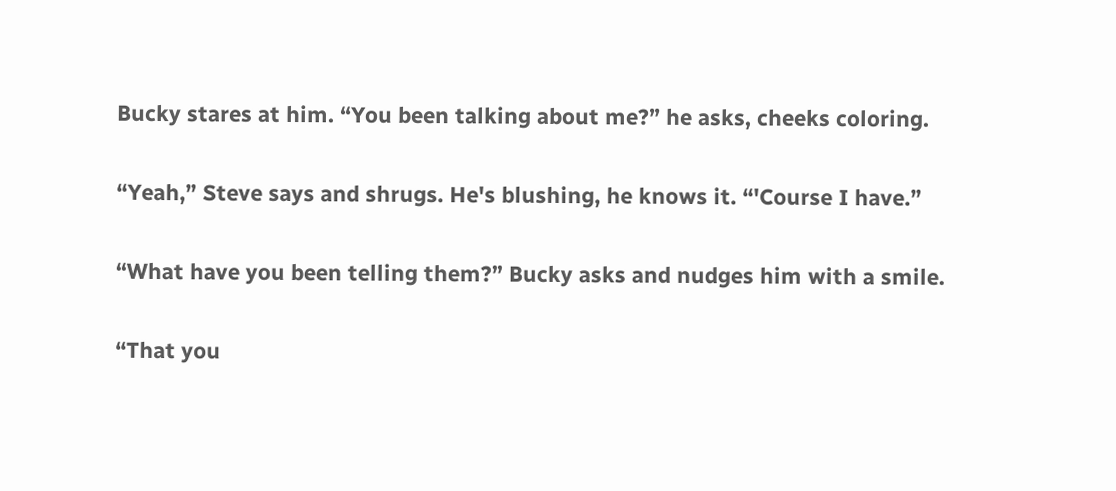Bucky stares at him. “You been talking about me?” he asks, cheeks coloring.

“Yeah,” Steve says and shrugs. He's blushing, he knows it. “'Course I have.”

“What have you been telling them?” Bucky asks and nudges him with a smile.

“That you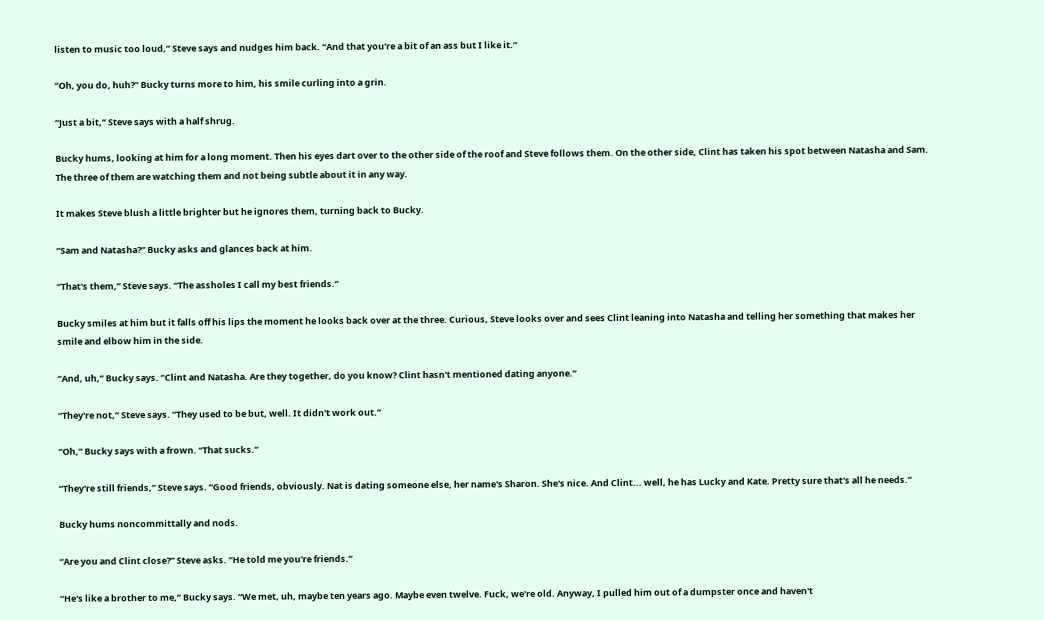listen to music too loud,” Steve says and nudges him back. “And that you're a bit of an ass but I like it.”

“Oh, you do, huh?” Bucky turns more to him, his smile curling into a grin.

“Just a bit,” Steve says with a half shrug.

Bucky hums, looking at him for a long moment. Then his eyes dart over to the other side of the roof and Steve follows them. On the other side, Clint has taken his spot between Natasha and Sam. The three of them are watching them and not being subtle about it in any way.

It makes Steve blush a little brighter but he ignores them, turning back to Bucky.

“Sam and Natasha?” Bucky asks and glances back at him.

“That's them,” Steve says. “The assholes I call my best friends.”

Bucky smiles at him but it falls off his lips the moment he looks back over at the three. Curious, Steve looks over and sees Clint leaning into Natasha and telling her something that makes her smile and elbow him in the side.

“And, uh,” Bucky says. “Clint and Natasha. Are they together, do you know? Clint hasn't mentioned dating anyone.”

“They're not,” Steve says. “They used to be but, well. It didn't work out.”

“Oh,” Bucky says with a frown. “That sucks.”

“They're still friends,” Steve says. “Good friends, obviously. Nat is dating someone else, her name's Sharon. She's nice. And Clint... well, he has Lucky and Kate. Pretty sure that's all he needs.”

Bucky hums noncommittally and nods.

“Are you and Clint close?” Steve asks. “He told me you're friends.”

“He's like a brother to me,” Bucky says. “We met, uh, maybe ten years ago. Maybe even twelve. Fuck, we're old. Anyway, I pulled him out of a dumpster once and haven't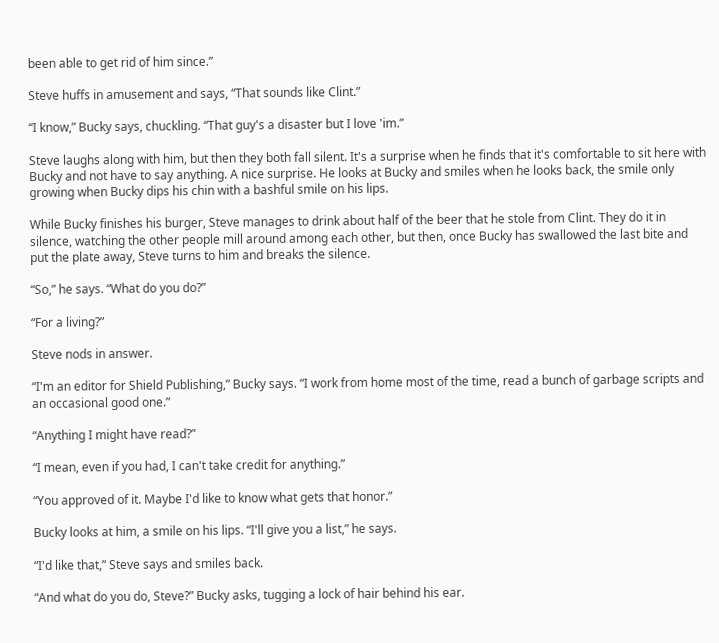been able to get rid of him since.”

Steve huffs in amusement and says, “That sounds like Clint.”

“I know,” Bucky says, chuckling. “That guy's a disaster but I love 'im.”

Steve laughs along with him, but then they both fall silent. It's a surprise when he finds that it's comfortable to sit here with Bucky and not have to say anything. A nice surprise. He looks at Bucky and smiles when he looks back, the smile only growing when Bucky dips his chin with a bashful smile on his lips.

While Bucky finishes his burger, Steve manages to drink about half of the beer that he stole from Clint. They do it in silence, watching the other people mill around among each other, but then, once Bucky has swallowed the last bite and put the plate away, Steve turns to him and breaks the silence.

“So,” he says. “What do you do?”

“For a living?”

Steve nods in answer.

“I'm an editor for Shield Publishing,” Bucky says. “I work from home most of the time, read a bunch of garbage scripts and an occasional good one.”

“Anything I might have read?”

“I mean, even if you had, I can't take credit for anything.”

“You approved of it. Maybe I'd like to know what gets that honor.”

Bucky looks at him, a smile on his lips. “I'll give you a list,” he says.

“I'd like that,” Steve says and smiles back.

“And what do you do, Steve?” Bucky asks, tugging a lock of hair behind his ear.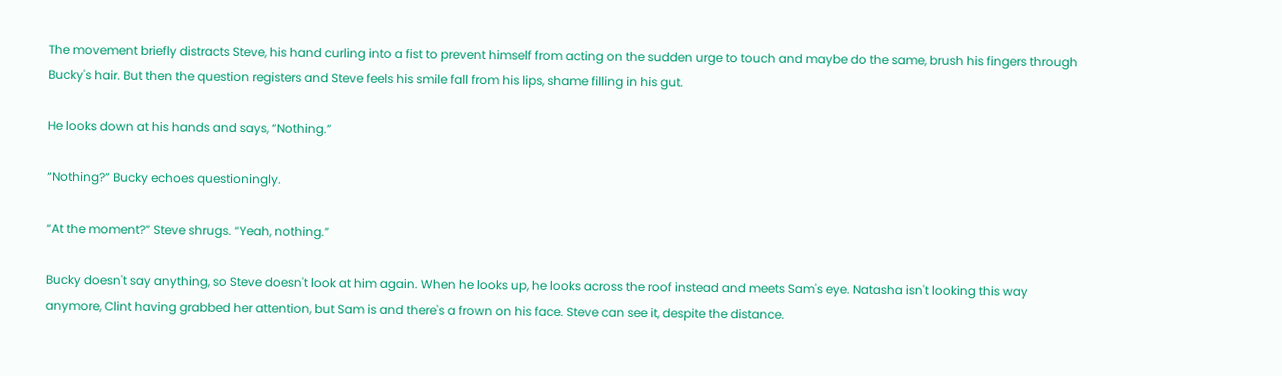The movement briefly distracts Steve, his hand curling into a fist to prevent himself from acting on the sudden urge to touch and maybe do the same, brush his fingers through Bucky's hair. But then the question registers and Steve feels his smile fall from his lips, shame filling in his gut.

He looks down at his hands and says, “Nothing.”

“Nothing?” Bucky echoes questioningly.

“At the moment?” Steve shrugs. “Yeah, nothing.”

Bucky doesn't say anything, so Steve doesn't look at him again. When he looks up, he looks across the roof instead and meets Sam's eye. Natasha isn't looking this way anymore, Clint having grabbed her attention, but Sam is and there's a frown on his face. Steve can see it, despite the distance.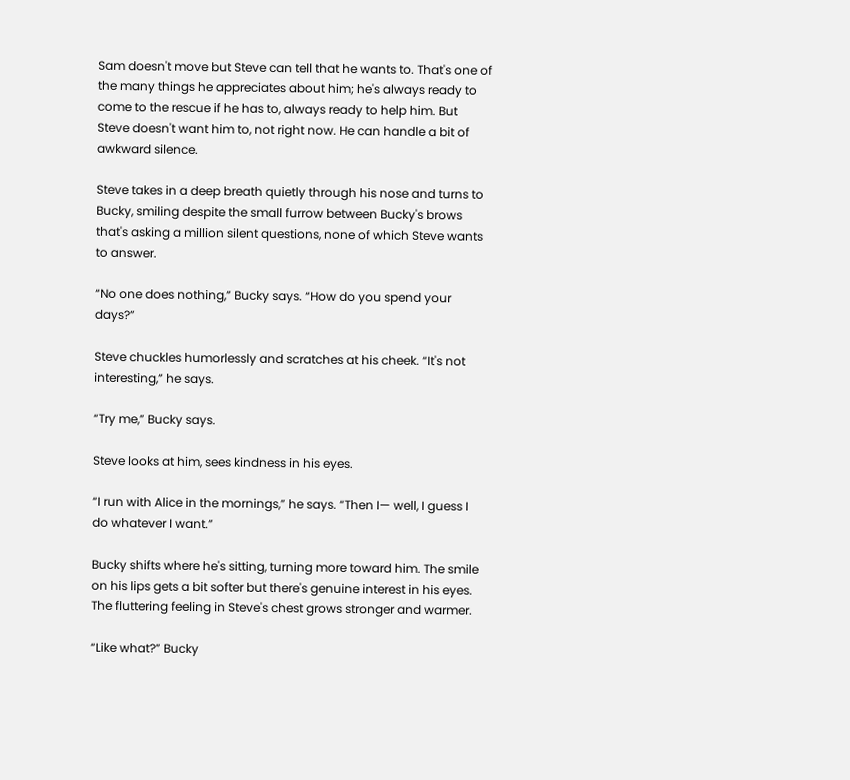Sam doesn't move but Steve can tell that he wants to. That's one of the many things he appreciates about him; he's always ready to come to the rescue if he has to, always ready to help him. But Steve doesn't want him to, not right now. He can handle a bit of awkward silence.

Steve takes in a deep breath quietly through his nose and turns to Bucky, smiling despite the small furrow between Bucky's brows that's asking a million silent questions, none of which Steve wants to answer.

“No one does nothing,” Bucky says. “How do you spend your days?”

Steve chuckles humorlessly and scratches at his cheek. “It's not interesting,” he says.

“Try me,” Bucky says.

Steve looks at him, sees kindness in his eyes.

“I run with Alice in the mornings,” he says. “Then I— well, I guess I do whatever I want.”

Bucky shifts where he's sitting, turning more toward him. The smile on his lips gets a bit softer but there's genuine interest in his eyes. The fluttering feeling in Steve's chest grows stronger and warmer.

“Like what?” Bucky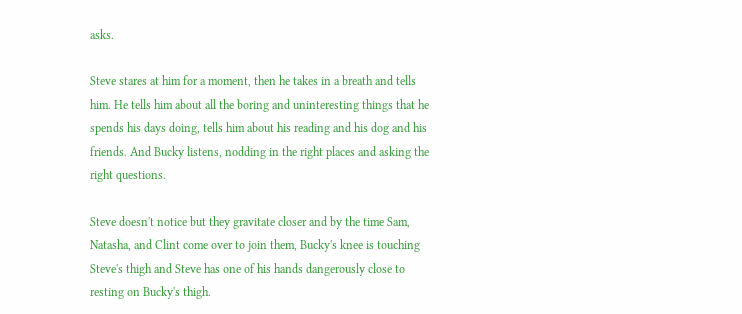asks.

Steve stares at him for a moment, then he takes in a breath and tells him. He tells him about all the boring and uninteresting things that he spends his days doing, tells him about his reading and his dog and his friends. And Bucky listens, nodding in the right places and asking the right questions.

Steve doesn't notice but they gravitate closer and by the time Sam, Natasha, and Clint come over to join them, Bucky's knee is touching Steve's thigh and Steve has one of his hands dangerously close to resting on Bucky's thigh.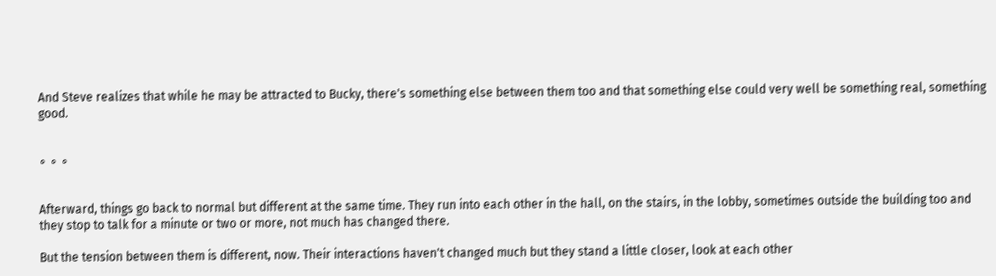And Steve realizes that while he may be attracted to Bucky, there's something else between them too and that something else could very well be something real, something good.


∘ ∘ ∘


Afterward, things go back to normal but different at the same time. They run into each other in the hall, on the stairs, in the lobby, sometimes outside the building too and they stop to talk for a minute or two or more, not much has changed there.

But the tension between them is different, now. Their interactions haven't changed much but they stand a little closer, look at each other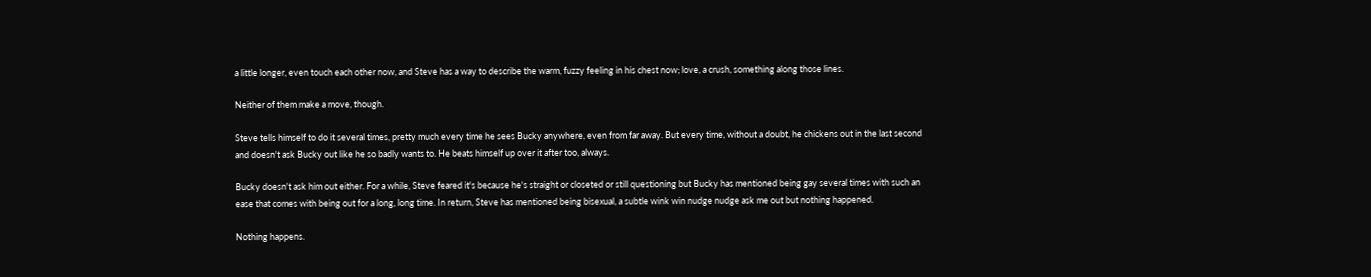a little longer, even touch each other now, and Steve has a way to describe the warm, fuzzy feeling in his chest now; love, a crush, something along those lines.

Neither of them make a move, though.

Steve tells himself to do it several times, pretty much every time he sees Bucky anywhere, even from far away. But every time, without a doubt, he chickens out in the last second and doesn't ask Bucky out like he so badly wants to. He beats himself up over it after too, always.

Bucky doesn't ask him out either. For a while, Steve feared it's because he's straight or closeted or still questioning but Bucky has mentioned being gay several times with such an ease that comes with being out for a long, long time. In return, Steve has mentioned being bisexual, a subtle wink win nudge nudge ask me out but nothing happened.

Nothing happens.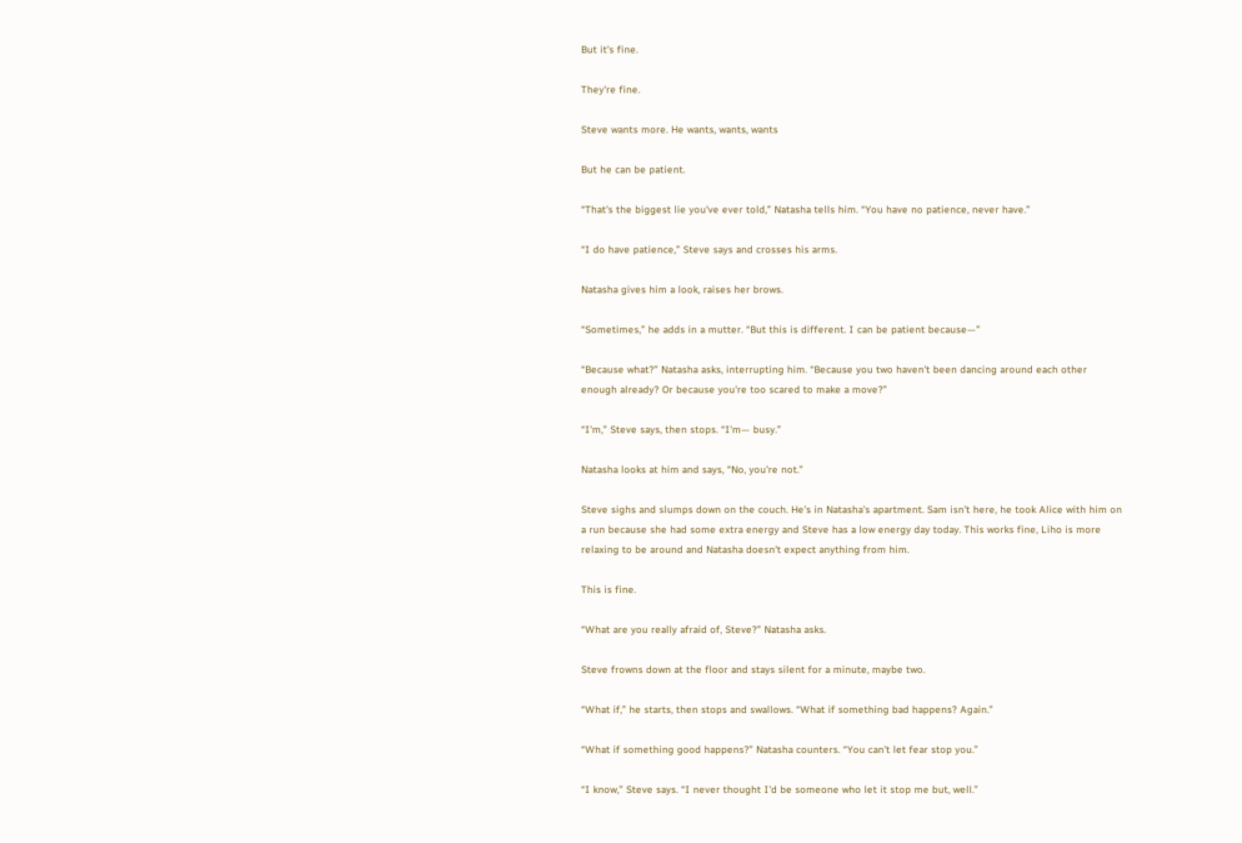But it's fine.

They're fine.

Steve wants more. He wants, wants, wants

But he can be patient.

“That's the biggest lie you've ever told,” Natasha tells him. “You have no patience, never have.”

“I do have patience,” Steve says and crosses his arms.

Natasha gives him a look, raises her brows.

“Sometimes,” he adds in a mutter. “But this is different. I can be patient because—”

“Because what?” Natasha asks, interrupting him. “Because you two haven't been dancing around each other enough already? Or because you're too scared to make a move?”

“I'm,” Steve says, then stops. “I'm— busy.”

Natasha looks at him and says, “No, you're not.”

Steve sighs and slumps down on the couch. He's in Natasha's apartment. Sam isn't here, he took Alice with him on a run because she had some extra energy and Steve has a low energy day today. This works fine, Liho is more relaxing to be around and Natasha doesn't expect anything from him.

This is fine.

“What are you really afraid of, Steve?” Natasha asks.

Steve frowns down at the floor and stays silent for a minute, maybe two.

“What if,” he starts, then stops and swallows. “What if something bad happens? Again.”

“What if something good happens?” Natasha counters. “You can't let fear stop you.”

“I know,” Steve says. “I never thought I'd be someone who let it stop me but, well.”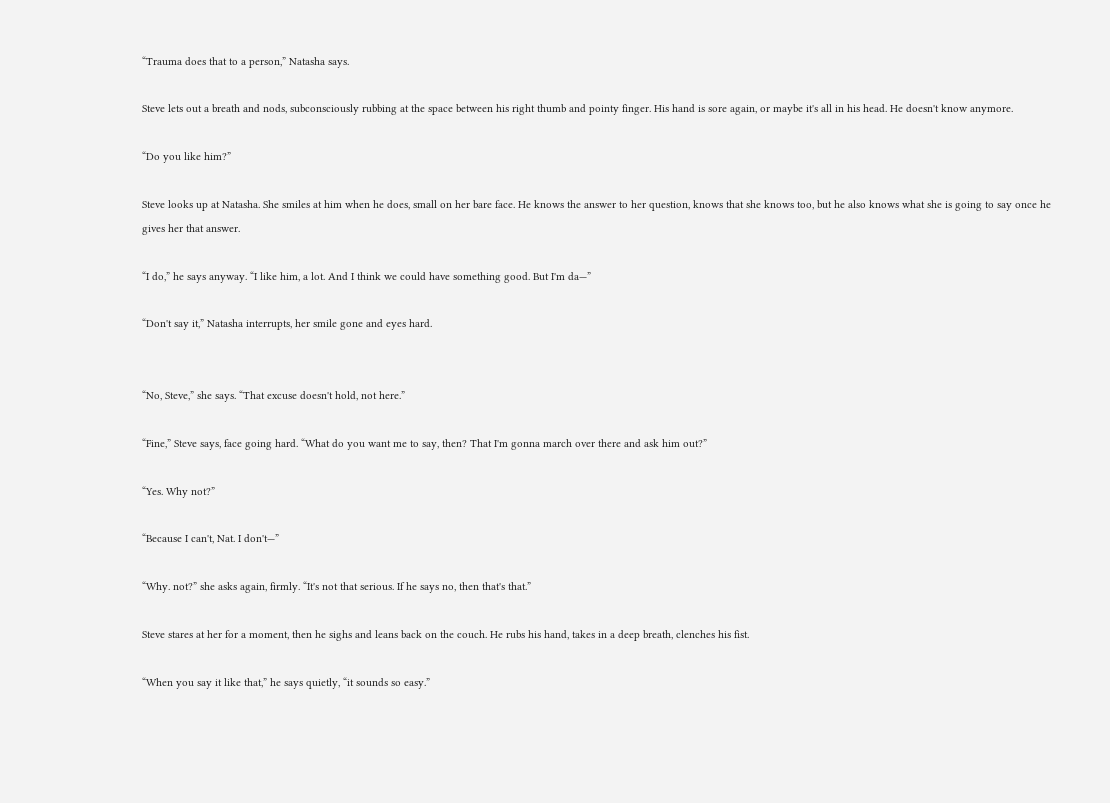“Trauma does that to a person,” Natasha says.

Steve lets out a breath and nods, subconsciously rubbing at the space between his right thumb and pointy finger. His hand is sore again, or maybe it's all in his head. He doesn't know anymore.

“Do you like him?”

Steve looks up at Natasha. She smiles at him when he does, small on her bare face. He knows the answer to her question, knows that she knows too, but he also knows what she is going to say once he gives her that answer.

“I do,” he says anyway. “I like him, a lot. And I think we could have something good. But I'm da—”

“Don't say it,” Natasha interrupts, her smile gone and eyes hard.


“No, Steve,” she says. “That excuse doesn't hold, not here.”

“Fine,” Steve says, face going hard. “What do you want me to say, then? That I'm gonna march over there and ask him out?”

“Yes. Why not?”

“Because I can't, Nat. I don't—”

“Why. not?” she asks again, firmly. “It's not that serious. If he says no, then that's that.”

Steve stares at her for a moment, then he sighs and leans back on the couch. He rubs his hand, takes in a deep breath, clenches his fist.

“When you say it like that,” he says quietly, “it sounds so easy.”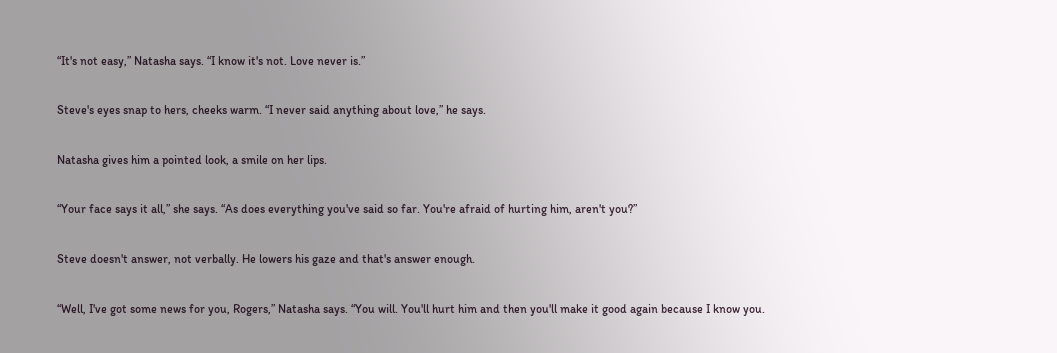“It's not easy,” Natasha says. “I know it's not. Love never is.”

Steve's eyes snap to hers, cheeks warm. “I never said anything about love,” he says.

Natasha gives him a pointed look, a smile on her lips.

“Your face says it all,” she says. “As does everything you've said so far. You're afraid of hurting him, aren't you?”

Steve doesn't answer, not verbally. He lowers his gaze and that's answer enough.

“Well, I've got some news for you, Rogers,” Natasha says. “You will. You'll hurt him and then you'll make it good again because I know you.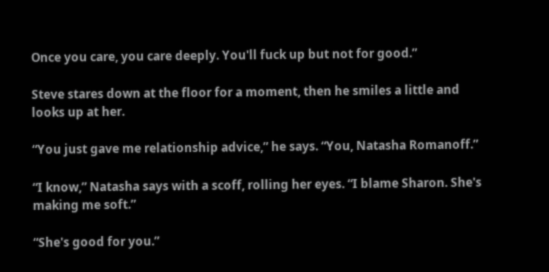Once you care, you care deeply. You'll fuck up but not for good.”

Steve stares down at the floor for a moment, then he smiles a little and looks up at her.

“You just gave me relationship advice,” he says. “You, Natasha Romanoff.”

“I know,” Natasha says with a scoff, rolling her eyes. “I blame Sharon. She's making me soft.”

“She's good for you.”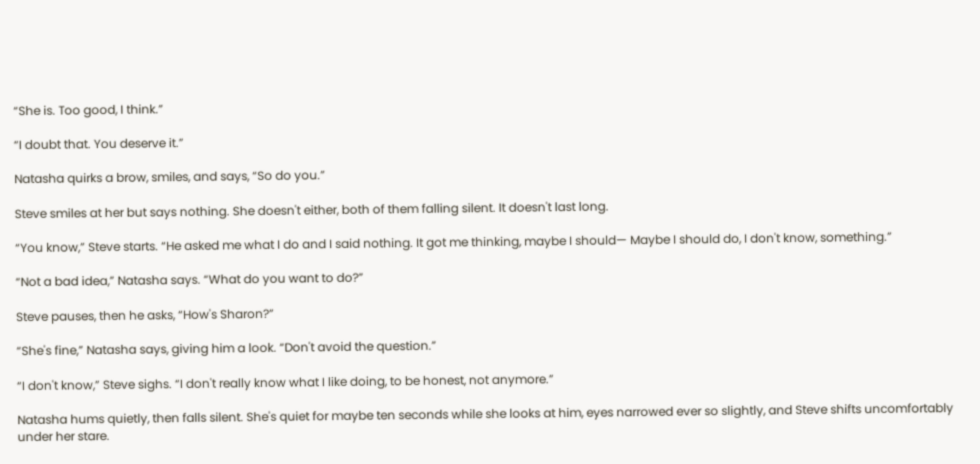“She is. Too good, I think.”

“I doubt that. You deserve it.”

Natasha quirks a brow, smiles, and says, “So do you.”

Steve smiles at her but says nothing. She doesn't either, both of them falling silent. It doesn't last long.

“You know,” Steve starts. “He asked me what I do and I said nothing. It got me thinking, maybe I should— Maybe I should do, I don't know, something.”

“Not a bad idea,” Natasha says. “What do you want to do?”

Steve pauses, then he asks, “How's Sharon?”

“She's fine,” Natasha says, giving him a look. “Don't avoid the question.”

“I don't know,” Steve sighs. “I don't really know what I like doing, to be honest, not anymore.”

Natasha hums quietly, then falls silent. She's quiet for maybe ten seconds while she looks at him, eyes narrowed ever so slightly, and Steve shifts uncomfortably under her stare.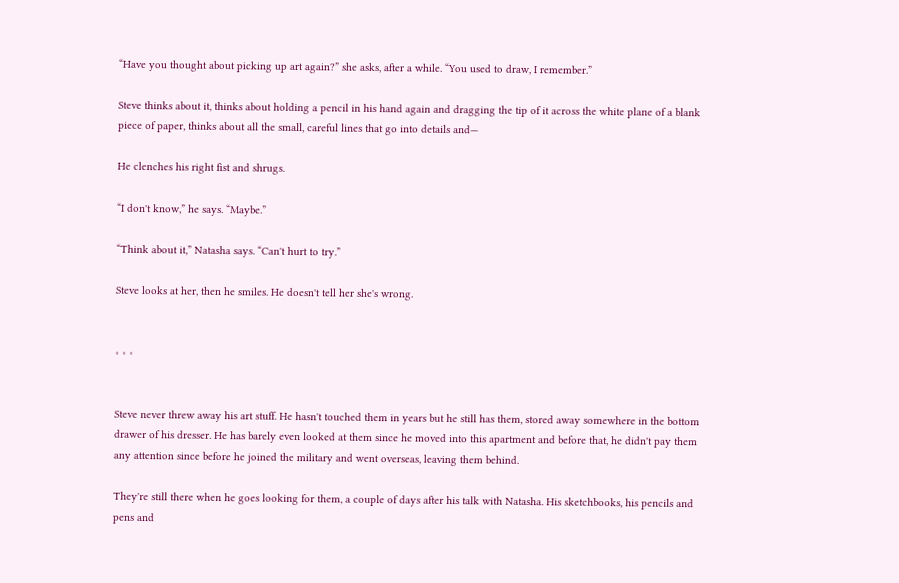“Have you thought about picking up art again?” she asks, after a while. “You used to draw, I remember.”

Steve thinks about it, thinks about holding a pencil in his hand again and dragging the tip of it across the white plane of a blank piece of paper, thinks about all the small, careful lines that go into details and—

He clenches his right fist and shrugs.

“I don't know,” he says. “Maybe.”

“Think about it,” Natasha says. “Can't hurt to try.”

Steve looks at her, then he smiles. He doesn't tell her she's wrong.


∘ ∘ ∘


Steve never threw away his art stuff. He hasn't touched them in years but he still has them, stored away somewhere in the bottom drawer of his dresser. He has barely even looked at them since he moved into this apartment and before that, he didn't pay them any attention since before he joined the military and went overseas, leaving them behind.

They're still there when he goes looking for them, a couple of days after his talk with Natasha. His sketchbooks, his pencils and pens and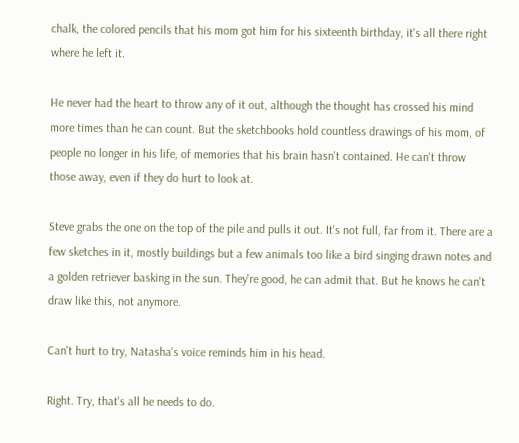chalk, the colored pencils that his mom got him for his sixteenth birthday, it's all there right where he left it.

He never had the heart to throw any of it out, although the thought has crossed his mind more times than he can count. But the sketchbooks hold countless drawings of his mom, of people no longer in his life, of memories that his brain hasn't contained. He can't throw those away, even if they do hurt to look at.

Steve grabs the one on the top of the pile and pulls it out. It's not full, far from it. There are a few sketches in it, mostly buildings but a few animals too like a bird singing drawn notes and a golden retriever basking in the sun. They're good, he can admit that. But he knows he can't draw like this, not anymore.

Can't hurt to try, Natasha's voice reminds him in his head.

Right. Try, that's all he needs to do.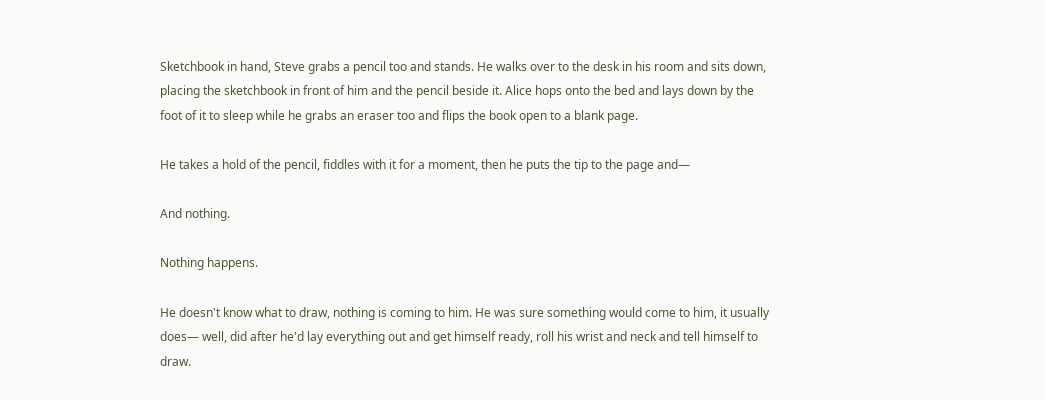Sketchbook in hand, Steve grabs a pencil too and stands. He walks over to the desk in his room and sits down, placing the sketchbook in front of him and the pencil beside it. Alice hops onto the bed and lays down by the foot of it to sleep while he grabs an eraser too and flips the book open to a blank page.

He takes a hold of the pencil, fiddles with it for a moment, then he puts the tip to the page and—

And nothing.

Nothing happens.

He doesn't know what to draw, nothing is coming to him. He was sure something would come to him, it usually does— well, did after he'd lay everything out and get himself ready, roll his wrist and neck and tell himself to draw.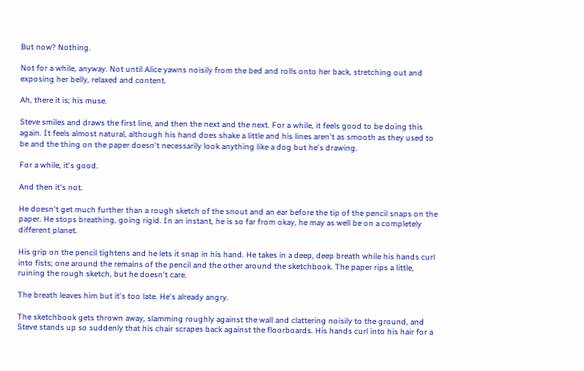But now? Nothing.

Not for a while, anyway. Not until Alice yawns noisily from the bed and rolls onto her back, stretching out and exposing her belly, relaxed and content.

Ah, there it is; his muse.

Steve smiles and draws the first line, and then the next and the next. For a while, it feels good to be doing this again. It feels almost natural, although his hand does shake a little and his lines aren't as smooth as they used to be and the thing on the paper doesn't necessarily look anything like a dog but he's drawing.

For a while, it's good.

And then it's not.

He doesn't get much further than a rough sketch of the snout and an ear before the tip of the pencil snaps on the paper. He stops breathing, going rigid. In an instant, he is so far from okay, he may as well be on a completely different planet.

His grip on the pencil tightens and he lets it snap in his hand. He takes in a deep, deep breath while his hands curl into fists; one around the remains of the pencil and the other around the sketchbook. The paper rips a little, ruining the rough sketch, but he doesn't care.

The breath leaves him but it's too late. He's already angry.

The sketchbook gets thrown away, slamming roughly against the wall and clattering noisily to the ground, and Steve stands up so suddenly that his chair scrapes back against the floorboards. His hands curl into his hair for a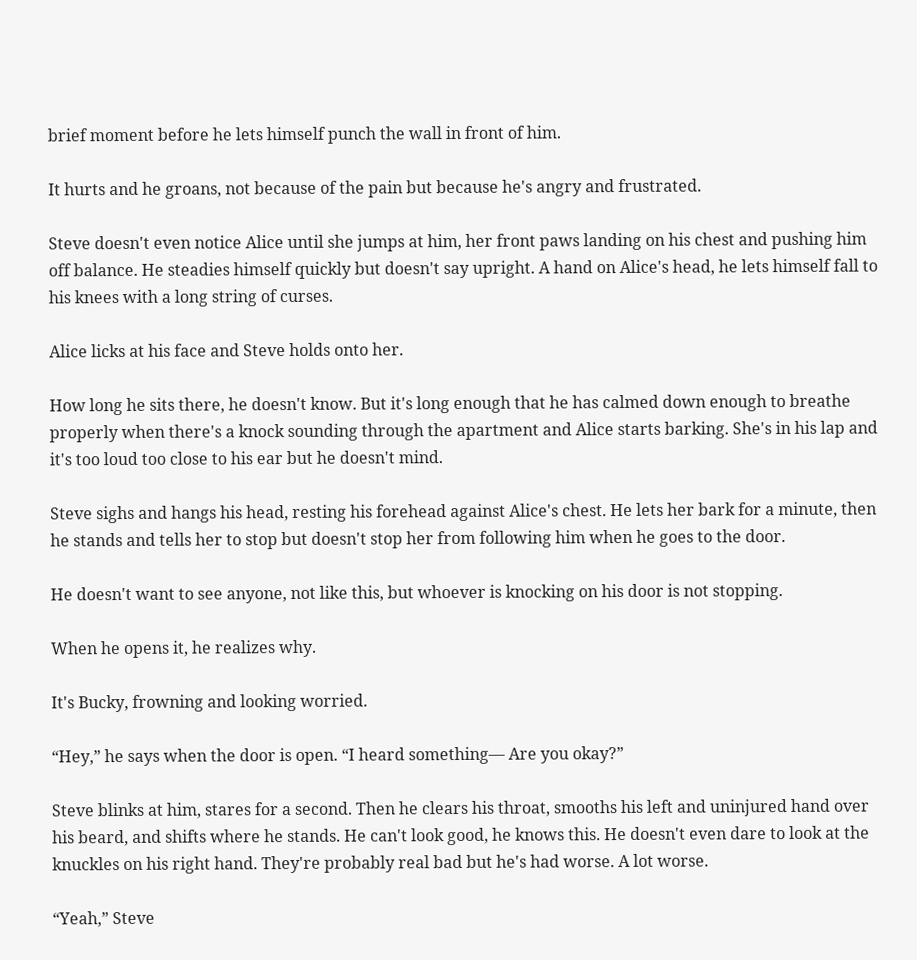brief moment before he lets himself punch the wall in front of him.

It hurts and he groans, not because of the pain but because he's angry and frustrated.

Steve doesn't even notice Alice until she jumps at him, her front paws landing on his chest and pushing him off balance. He steadies himself quickly but doesn't say upright. A hand on Alice's head, he lets himself fall to his knees with a long string of curses.

Alice licks at his face and Steve holds onto her.

How long he sits there, he doesn't know. But it's long enough that he has calmed down enough to breathe properly when there's a knock sounding through the apartment and Alice starts barking. She's in his lap and it's too loud too close to his ear but he doesn't mind.

Steve sighs and hangs his head, resting his forehead against Alice's chest. He lets her bark for a minute, then he stands and tells her to stop but doesn't stop her from following him when he goes to the door.

He doesn't want to see anyone, not like this, but whoever is knocking on his door is not stopping.

When he opens it, he realizes why.

It's Bucky, frowning and looking worried.

“Hey,” he says when the door is open. “I heard something— Are you okay?”

Steve blinks at him, stares for a second. Then he clears his throat, smooths his left and uninjured hand over his beard, and shifts where he stands. He can't look good, he knows this. He doesn't even dare to look at the knuckles on his right hand. They're probably real bad but he's had worse. A lot worse.

“Yeah,” Steve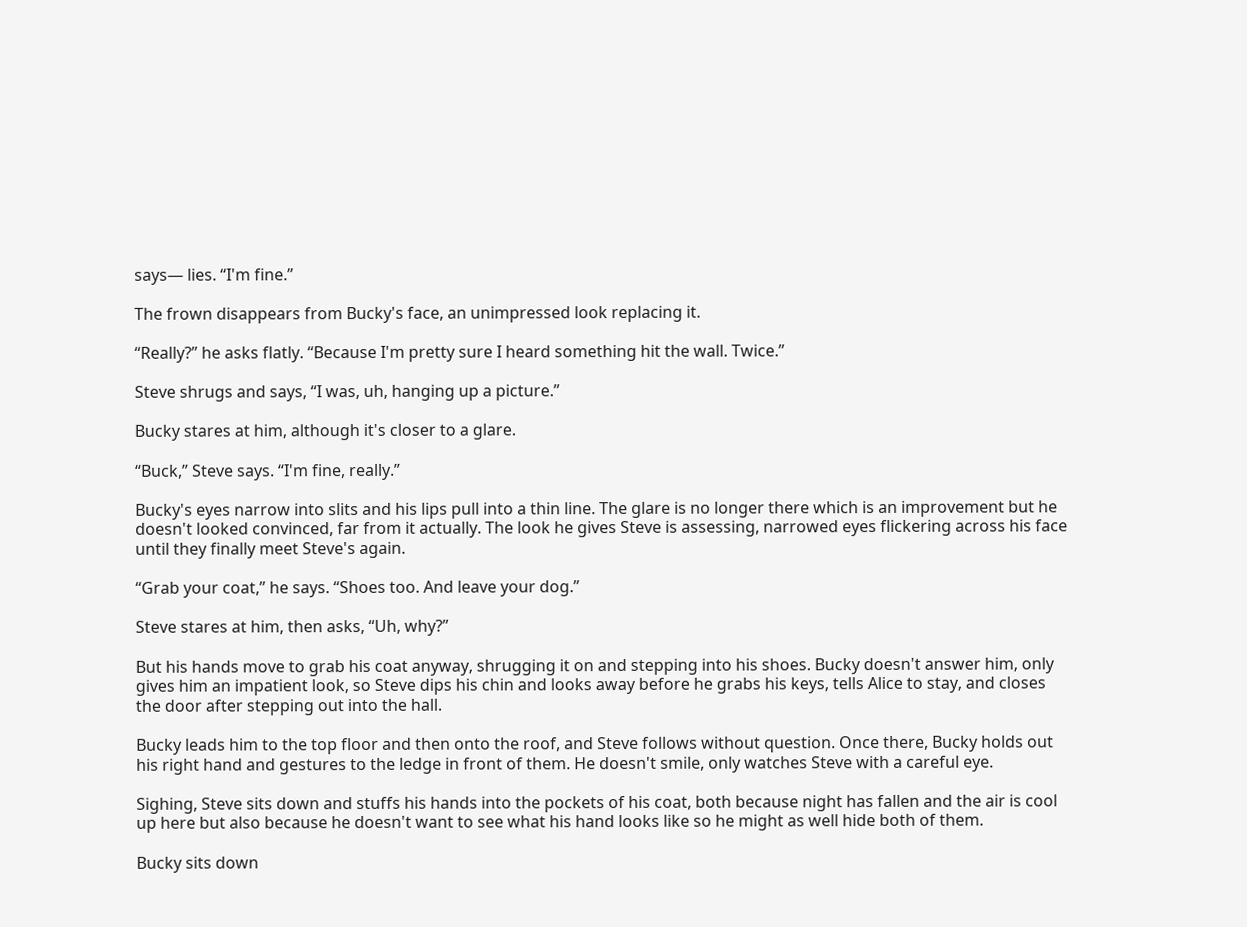says— lies. “I'm fine.”

The frown disappears from Bucky's face, an unimpressed look replacing it.

“Really?” he asks flatly. “Because I'm pretty sure I heard something hit the wall. Twice.”

Steve shrugs and says, “I was, uh, hanging up a picture.”

Bucky stares at him, although it's closer to a glare.

“Buck,” Steve says. “I'm fine, really.”

Bucky's eyes narrow into slits and his lips pull into a thin line. The glare is no longer there which is an improvement but he doesn't looked convinced, far from it actually. The look he gives Steve is assessing, narrowed eyes flickering across his face until they finally meet Steve's again.

“Grab your coat,” he says. “Shoes too. And leave your dog.”

Steve stares at him, then asks, “Uh, why?”

But his hands move to grab his coat anyway, shrugging it on and stepping into his shoes. Bucky doesn't answer him, only gives him an impatient look, so Steve dips his chin and looks away before he grabs his keys, tells Alice to stay, and closes the door after stepping out into the hall.

Bucky leads him to the top floor and then onto the roof, and Steve follows without question. Once there, Bucky holds out his right hand and gestures to the ledge in front of them. He doesn't smile, only watches Steve with a careful eye.

Sighing, Steve sits down and stuffs his hands into the pockets of his coat, both because night has fallen and the air is cool up here but also because he doesn't want to see what his hand looks like so he might as well hide both of them.

Bucky sits down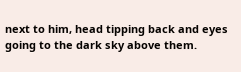next to him, head tipping back and eyes going to the dark sky above them.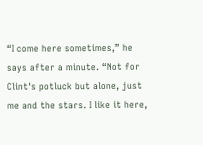“I come here sometimes,” he says after a minute. “Not for Clint's potluck but alone, just me and the stars. I like it here,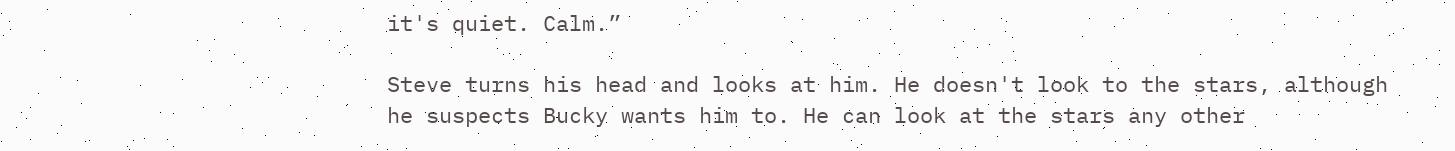it's quiet. Calm.”

Steve turns his head and looks at him. He doesn't look to the stars, although he suspects Bucky wants him to. He can look at the stars any other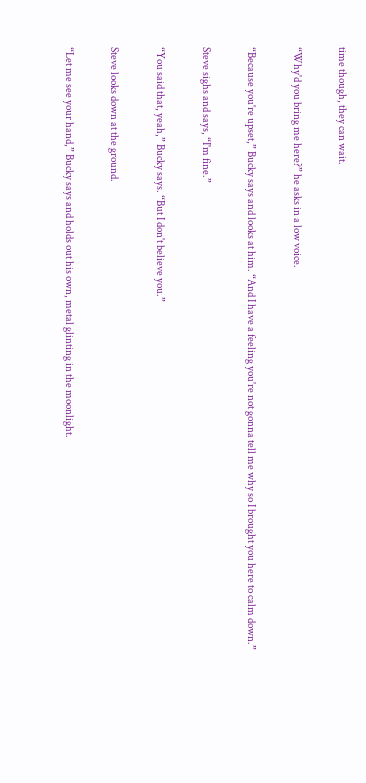time though, they can wait.

“Why'd you bring me here?” he asks in a low voice.

“Because you're upset,” Bucky says and looks at him. “And I have a feeling you're not gonna tell me why so I brought you here to calm down.”

Steve sighs and says, “I'm fine.”

“You said that, yeah,” Bucky says. “But I don't believe you.”

Steve looks down at the ground.

“Let me see your hand,” Bucky says and holds out his own, metal glinting in the moonlight.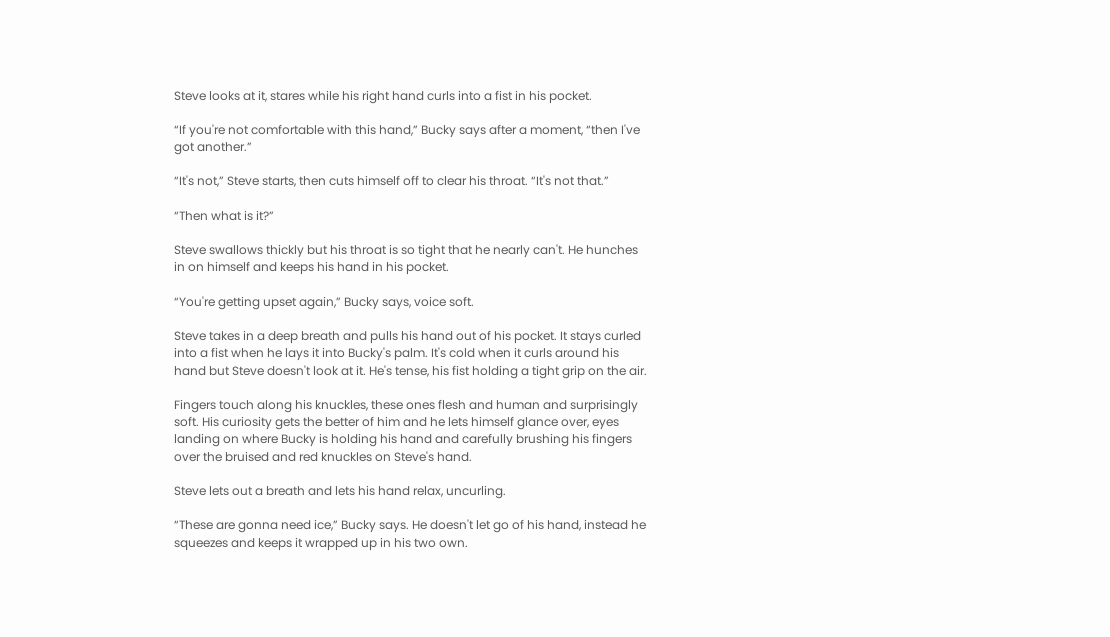Steve looks at it, stares while his right hand curls into a fist in his pocket.

“If you're not comfortable with this hand,” Bucky says after a moment, “then I've got another.”

“It's not,” Steve starts, then cuts himself off to clear his throat. “It's not that.”

“Then what is it?”

Steve swallows thickly but his throat is so tight that he nearly can't. He hunches in on himself and keeps his hand in his pocket.

“You're getting upset again,” Bucky says, voice soft.

Steve takes in a deep breath and pulls his hand out of his pocket. It stays curled into a fist when he lays it into Bucky's palm. It's cold when it curls around his hand but Steve doesn't look at it. He's tense, his fist holding a tight grip on the air.

Fingers touch along his knuckles, these ones flesh and human and surprisingly soft. His curiosity gets the better of him and he lets himself glance over, eyes landing on where Bucky is holding his hand and carefully brushing his fingers over the bruised and red knuckles on Steve's hand.

Steve lets out a breath and lets his hand relax, uncurling.

“These are gonna need ice,” Bucky says. He doesn't let go of his hand, instead he squeezes and keeps it wrapped up in his two own.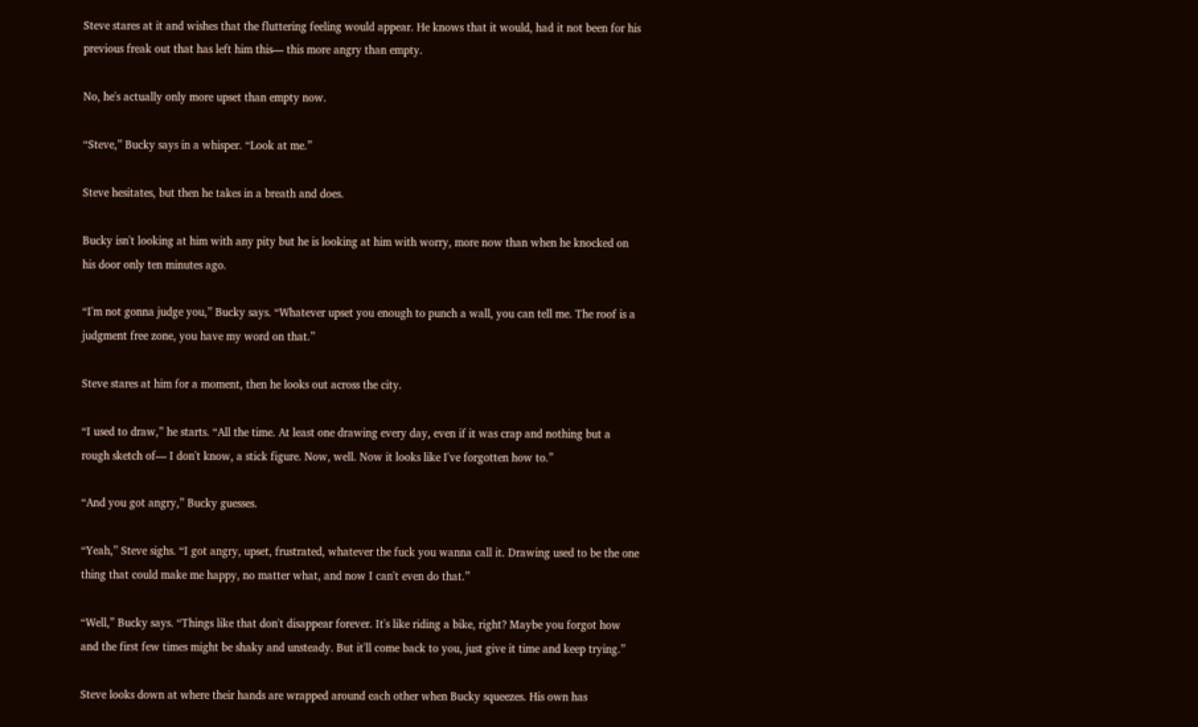Steve stares at it and wishes that the fluttering feeling would appear. He knows that it would, had it not been for his previous freak out that has left him this— this more angry than empty.

No, he's actually only more upset than empty now.

“Steve,” Bucky says in a whisper. “Look at me.”

Steve hesitates, but then he takes in a breath and does.

Bucky isn't looking at him with any pity but he is looking at him with worry, more now than when he knocked on his door only ten minutes ago.

“I'm not gonna judge you,” Bucky says. “Whatever upset you enough to punch a wall, you can tell me. The roof is a judgment free zone, you have my word on that.”

Steve stares at him for a moment, then he looks out across the city.

“I used to draw,” he starts. “All the time. At least one drawing every day, even if it was crap and nothing but a rough sketch of— I don't know, a stick figure. Now, well. Now it looks like I've forgotten how to.”

“And you got angry,” Bucky guesses.

“Yeah,” Steve sighs. “I got angry, upset, frustrated, whatever the fuck you wanna call it. Drawing used to be the one thing that could make me happy, no matter what, and now I can't even do that.”

“Well,” Bucky says. “Things like that don't disappear forever. It's like riding a bike, right? Maybe you forgot how and the first few times might be shaky and unsteady. But it'll come back to you, just give it time and keep trying.”

Steve looks down at where their hands are wrapped around each other when Bucky squeezes. His own has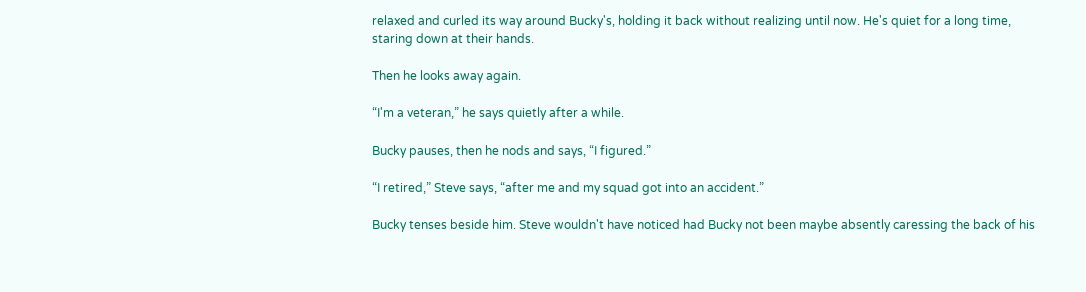relaxed and curled its way around Bucky's, holding it back without realizing until now. He's quiet for a long time, staring down at their hands.

Then he looks away again.

“I'm a veteran,” he says quietly after a while.

Bucky pauses, then he nods and says, “I figured.”

“I retired,” Steve says, “after me and my squad got into an accident.”

Bucky tenses beside him. Steve wouldn't have noticed had Bucky not been maybe absently caressing the back of his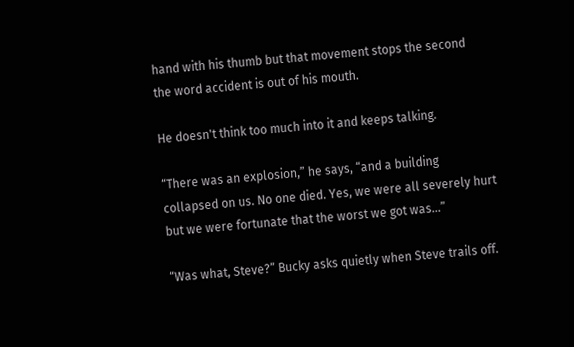hand with his thumb but that movement stops the second the word accident is out of his mouth.

He doesn't think too much into it and keeps talking.

“There was an explosion,” he says, “and a building collapsed on us. No one died. Yes, we were all severely hurt but we were fortunate that the worst we got was...”

“Was what, Steve?” Bucky asks quietly when Steve trails off.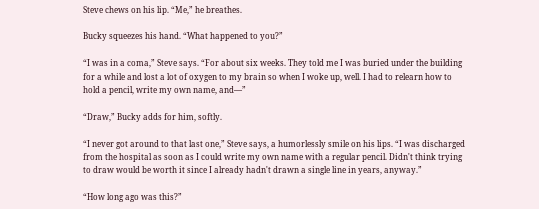Steve chews on his lip. “Me,” he breathes.

Bucky squeezes his hand. “What happened to you?”

“I was in a coma,” Steve says. “For about six weeks. They told me I was buried under the building for a while and lost a lot of oxygen to my brain so when I woke up, well. I had to relearn how to hold a pencil, write my own name, and—”

“Draw,” Bucky adds for him, softly.

“I never got around to that last one,” Steve says, a humorlessly smile on his lips. “I was discharged from the hospital as soon as I could write my own name with a regular pencil. Didn't think trying to draw would be worth it since I already hadn't drawn a single line in years, anyway.”

“How long ago was this?”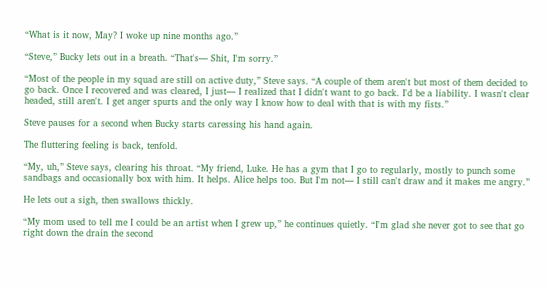“What is it now, May? I woke up nine months ago.”

“Steve,” Bucky lets out in a breath. “That's— Shit, I'm sorry.”

“Most of the people in my squad are still on active duty,” Steve says. “A couple of them aren't but most of them decided to go back. Once I recovered and was cleared, I just— I realized that I didn't want to go back. I'd be a liability. I wasn't clear headed, still aren't. I get anger spurts and the only way I know how to deal with that is with my fists.”

Steve pauses for a second when Bucky starts caressing his hand again.

The fluttering feeling is back, tenfold.

“My, uh,” Steve says, clearing his throat. “My friend, Luke. He has a gym that I go to regularly, mostly to punch some sandbags and occasionally box with him. It helps. Alice helps too. But I'm not— I still can't draw and it makes me angry.”

He lets out a sigh, then swallows thickly.

“My mom used to tell me I could be an artist when I grew up,” he continues quietly. “I'm glad she never got to see that go right down the drain the second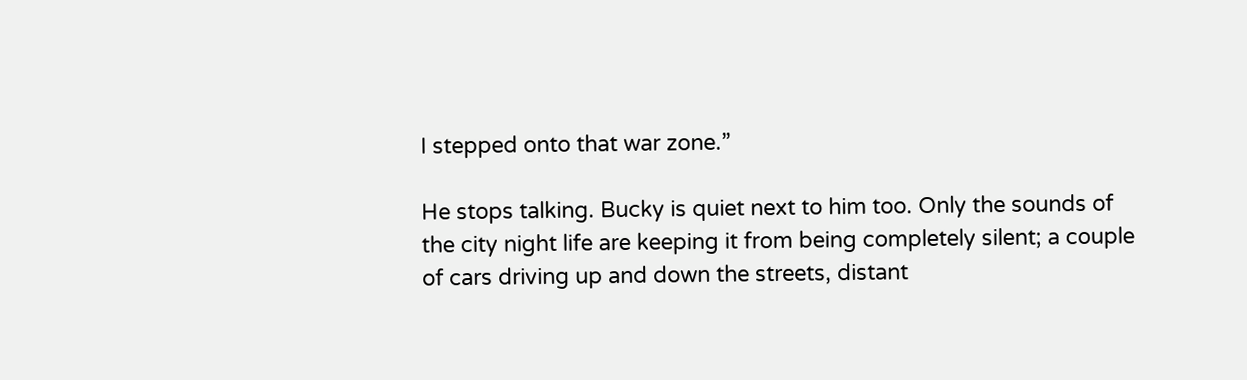I stepped onto that war zone.”

He stops talking. Bucky is quiet next to him too. Only the sounds of the city night life are keeping it from being completely silent; a couple of cars driving up and down the streets, distant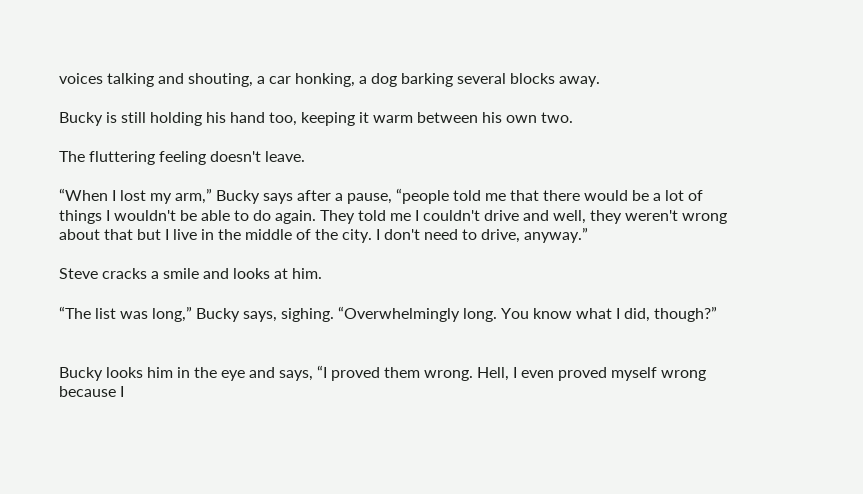voices talking and shouting, a car honking, a dog barking several blocks away.

Bucky is still holding his hand too, keeping it warm between his own two.

The fluttering feeling doesn't leave.

“When I lost my arm,” Bucky says after a pause, “people told me that there would be a lot of things I wouldn't be able to do again. They told me I couldn't drive and well, they weren't wrong about that but I live in the middle of the city. I don't need to drive, anyway.”

Steve cracks a smile and looks at him.

“The list was long,” Bucky says, sighing. “Overwhelmingly long. You know what I did, though?”


Bucky looks him in the eye and says, “I proved them wrong. Hell, I even proved myself wrong because I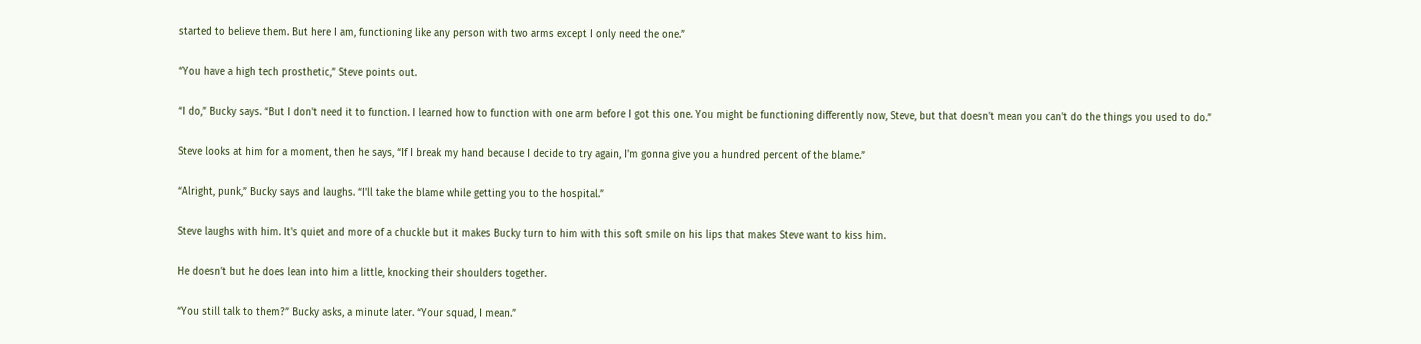started to believe them. But here I am, functioning like any person with two arms except I only need the one.”

“You have a high tech prosthetic,” Steve points out.

“I do,” Bucky says. “But I don't need it to function. I learned how to function with one arm before I got this one. You might be functioning differently now, Steve, but that doesn't mean you can't do the things you used to do.”

Steve looks at him for a moment, then he says, “If I break my hand because I decide to try again, I'm gonna give you a hundred percent of the blame.”

“Alright, punk,” Bucky says and laughs. “I'll take the blame while getting you to the hospital.”

Steve laughs with him. It's quiet and more of a chuckle but it makes Bucky turn to him with this soft smile on his lips that makes Steve want to kiss him.

He doesn't but he does lean into him a little, knocking their shoulders together.

“You still talk to them?” Bucky asks, a minute later. “Your squad, I mean.”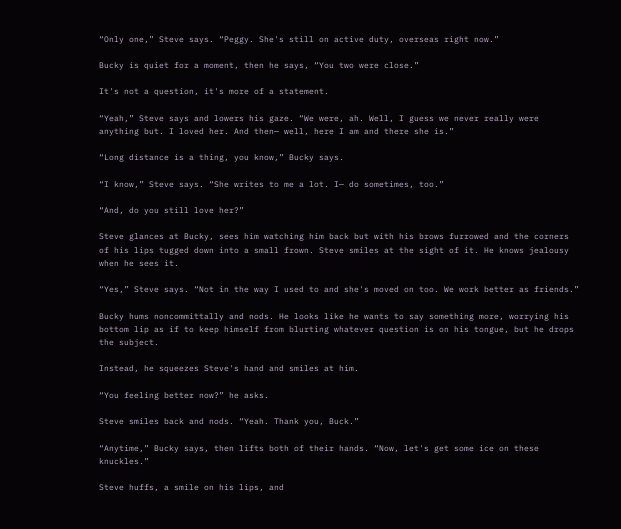“Only one,” Steve says. “Peggy. She's still on active duty, overseas right now.”

Bucky is quiet for a moment, then he says, “You two were close.”

It's not a question, it's more of a statement.

“Yeah,” Steve says and lowers his gaze. “We were, ah. Well, I guess we never really were anything but. I loved her. And then— well, here I am and there she is.”

“Long distance is a thing, you know,” Bucky says.

“I know,” Steve says. “She writes to me a lot. I— do sometimes, too.”

“And, do you still love her?”

Steve glances at Bucky, sees him watching him back but with his brows furrowed and the corners of his lips tugged down into a small frown. Steve smiles at the sight of it. He knows jealousy when he sees it.

“Yes,” Steve says. “Not in the way I used to and she's moved on too. We work better as friends.”

Bucky hums noncommittally and nods. He looks like he wants to say something more, worrying his bottom lip as if to keep himself from blurting whatever question is on his tongue, but he drops the subject.

Instead, he squeezes Steve's hand and smiles at him.

“You feeling better now?” he asks.

Steve smiles back and nods. “Yeah. Thank you, Buck.”

“Anytime,” Bucky says, then lifts both of their hands. “Now, let's get some ice on these knuckles.”

Steve huffs, a smile on his lips, and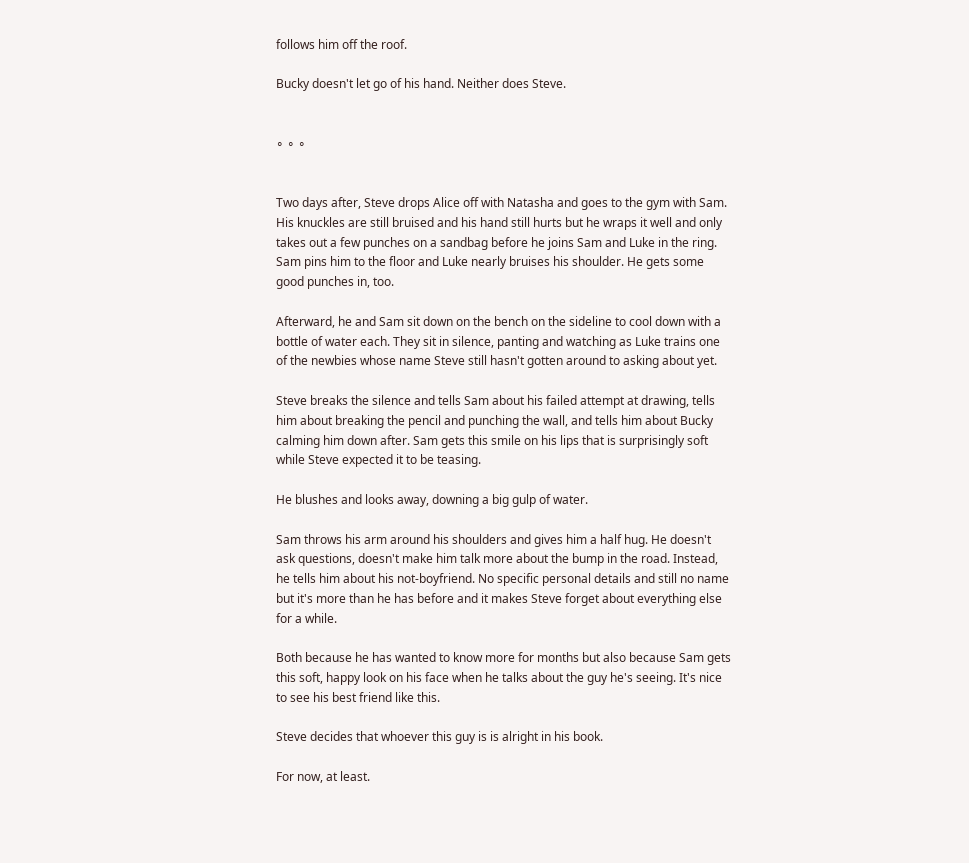follows him off the roof.

Bucky doesn't let go of his hand. Neither does Steve.


∘ ∘ ∘


Two days after, Steve drops Alice off with Natasha and goes to the gym with Sam. His knuckles are still bruised and his hand still hurts but he wraps it well and only takes out a few punches on a sandbag before he joins Sam and Luke in the ring. Sam pins him to the floor and Luke nearly bruises his shoulder. He gets some good punches in, too.

Afterward, he and Sam sit down on the bench on the sideline to cool down with a bottle of water each. They sit in silence, panting and watching as Luke trains one of the newbies whose name Steve still hasn't gotten around to asking about yet.

Steve breaks the silence and tells Sam about his failed attempt at drawing, tells him about breaking the pencil and punching the wall, and tells him about Bucky calming him down after. Sam gets this smile on his lips that is surprisingly soft while Steve expected it to be teasing.

He blushes and looks away, downing a big gulp of water.

Sam throws his arm around his shoulders and gives him a half hug. He doesn't ask questions, doesn't make him talk more about the bump in the road. Instead, he tells him about his not-boyfriend. No specific personal details and still no name but it's more than he has before and it makes Steve forget about everything else for a while.

Both because he has wanted to know more for months but also because Sam gets this soft, happy look on his face when he talks about the guy he's seeing. It's nice to see his best friend like this.

Steve decides that whoever this guy is is alright in his book.

For now, at least.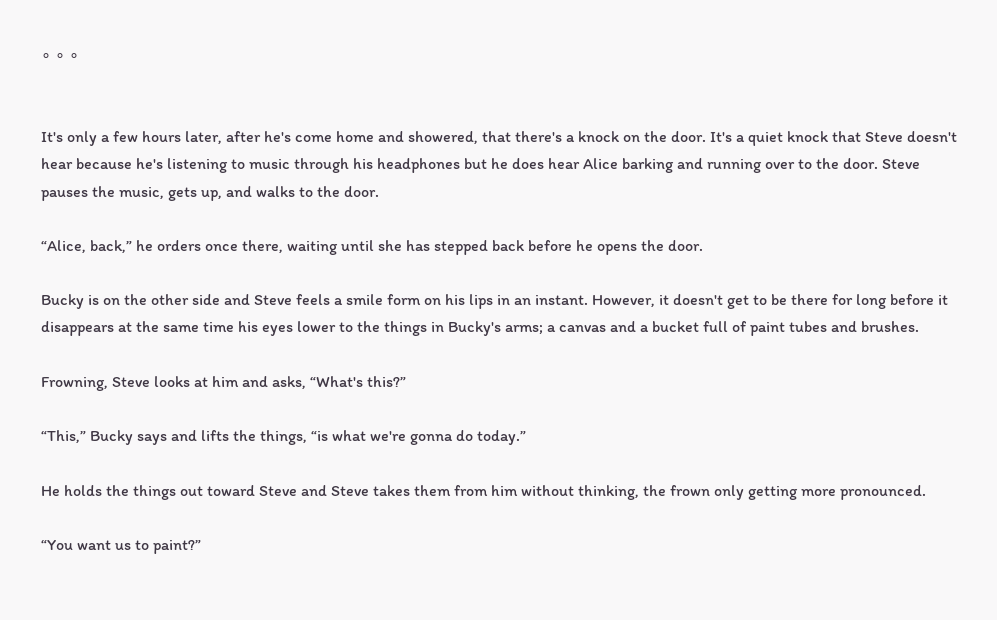∘ ∘ ∘


It's only a few hours later, after he's come home and showered, that there's a knock on the door. It's a quiet knock that Steve doesn't hear because he's listening to music through his headphones but he does hear Alice barking and running over to the door. Steve pauses the music, gets up, and walks to the door.

“Alice, back,” he orders once there, waiting until she has stepped back before he opens the door.

Bucky is on the other side and Steve feels a smile form on his lips in an instant. However, it doesn't get to be there for long before it disappears at the same time his eyes lower to the things in Bucky's arms; a canvas and a bucket full of paint tubes and brushes.

Frowning, Steve looks at him and asks, “What's this?”

“This,” Bucky says and lifts the things, “is what we're gonna do today.”

He holds the things out toward Steve and Steve takes them from him without thinking, the frown only getting more pronounced.

“You want us to paint?”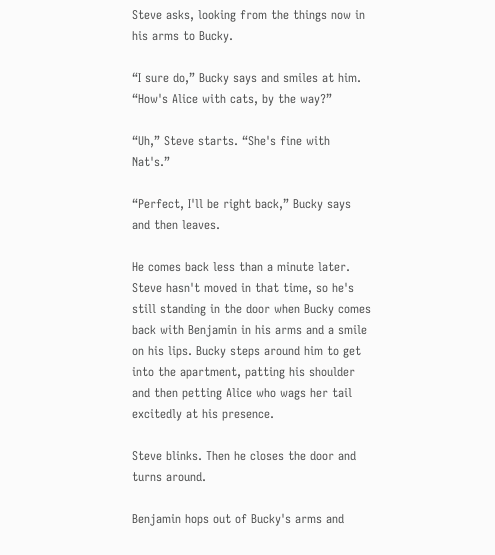Steve asks, looking from the things now in his arms to Bucky.

“I sure do,” Bucky says and smiles at him. “How's Alice with cats, by the way?”

“Uh,” Steve starts. “She's fine with Nat's.”

“Perfect, I'll be right back,” Bucky says and then leaves.

He comes back less than a minute later. Steve hasn't moved in that time, so he's still standing in the door when Bucky comes back with Benjamin in his arms and a smile on his lips. Bucky steps around him to get into the apartment, patting his shoulder and then petting Alice who wags her tail excitedly at his presence.

Steve blinks. Then he closes the door and turns around.

Benjamin hops out of Bucky's arms and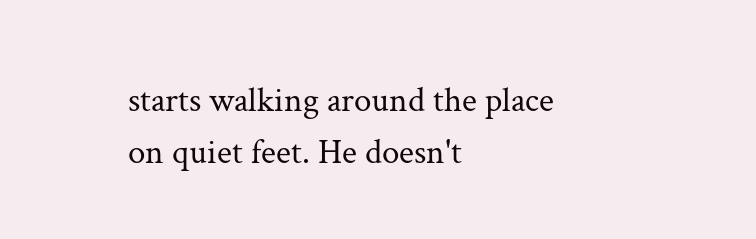starts walking around the place on quiet feet. He doesn't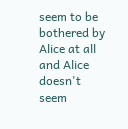seem to be bothered by Alice at all and Alice doesn't seem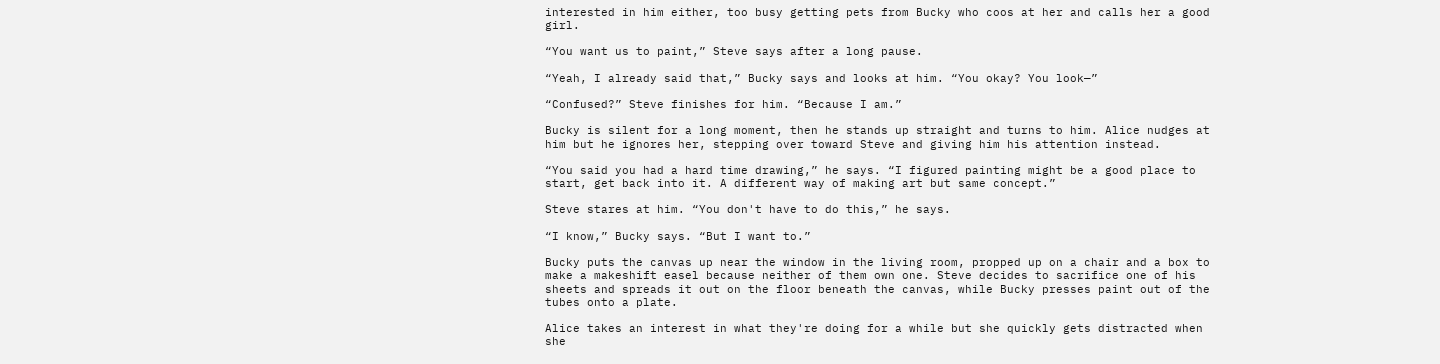interested in him either, too busy getting pets from Bucky who coos at her and calls her a good girl.

“You want us to paint,” Steve says after a long pause.

“Yeah, I already said that,” Bucky says and looks at him. “You okay? You look—”

“Confused?” Steve finishes for him. “Because I am.”

Bucky is silent for a long moment, then he stands up straight and turns to him. Alice nudges at him but he ignores her, stepping over toward Steve and giving him his attention instead.

“You said you had a hard time drawing,” he says. “I figured painting might be a good place to start, get back into it. A different way of making art but same concept.”

Steve stares at him. “You don't have to do this,” he says.

“I know,” Bucky says. “But I want to.”

Bucky puts the canvas up near the window in the living room, propped up on a chair and a box to make a makeshift easel because neither of them own one. Steve decides to sacrifice one of his sheets and spreads it out on the floor beneath the canvas, while Bucky presses paint out of the tubes onto a plate.

Alice takes an interest in what they're doing for a while but she quickly gets distracted when she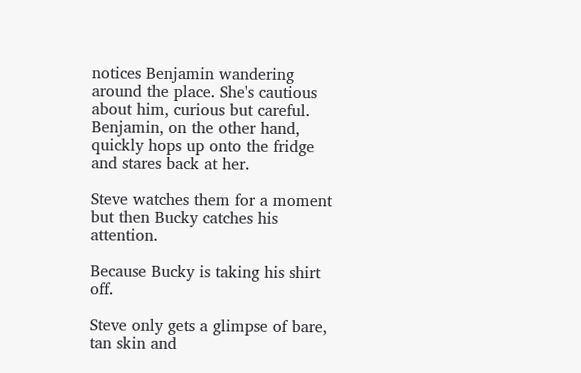notices Benjamin wandering around the place. She's cautious about him, curious but careful. Benjamin, on the other hand, quickly hops up onto the fridge and stares back at her.

Steve watches them for a moment but then Bucky catches his attention.

Because Bucky is taking his shirt off.

Steve only gets a glimpse of bare, tan skin and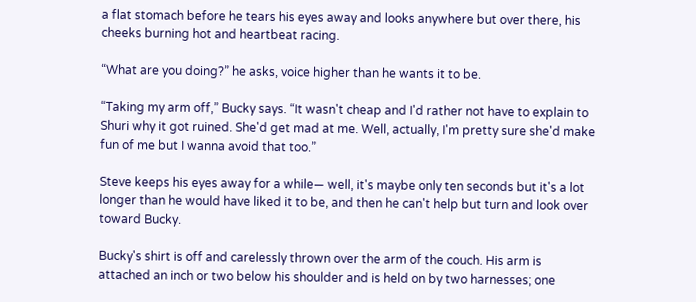a flat stomach before he tears his eyes away and looks anywhere but over there, his cheeks burning hot and heartbeat racing.

“What are you doing?” he asks, voice higher than he wants it to be.

“Taking my arm off,” Bucky says. “It wasn't cheap and I'd rather not have to explain to Shuri why it got ruined. She'd get mad at me. Well, actually, I'm pretty sure she'd make fun of me but I wanna avoid that too.”

Steve keeps his eyes away for a while— well, it's maybe only ten seconds but it's a lot longer than he would have liked it to be, and then he can't help but turn and look over toward Bucky.

Bucky's shirt is off and carelessly thrown over the arm of the couch. His arm is attached an inch or two below his shoulder and is held on by two harnesses; one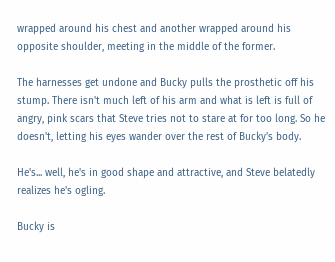wrapped around his chest and another wrapped around his opposite shoulder, meeting in the middle of the former.

The harnesses get undone and Bucky pulls the prosthetic off his stump. There isn't much left of his arm and what is left is full of angry, pink scars that Steve tries not to stare at for too long. So he doesn't, letting his eyes wander over the rest of Bucky's body.

He's... well, he's in good shape and attractive, and Steve belatedly realizes he's ogling.

Bucky is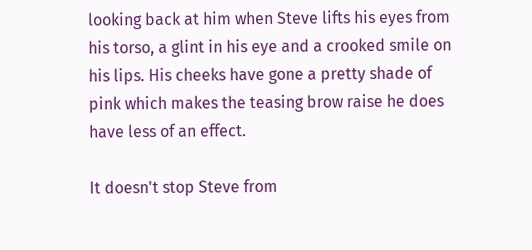looking back at him when Steve lifts his eyes from his torso, a glint in his eye and a crooked smile on his lips. His cheeks have gone a pretty shade of pink which makes the teasing brow raise he does have less of an effect.

It doesn't stop Steve from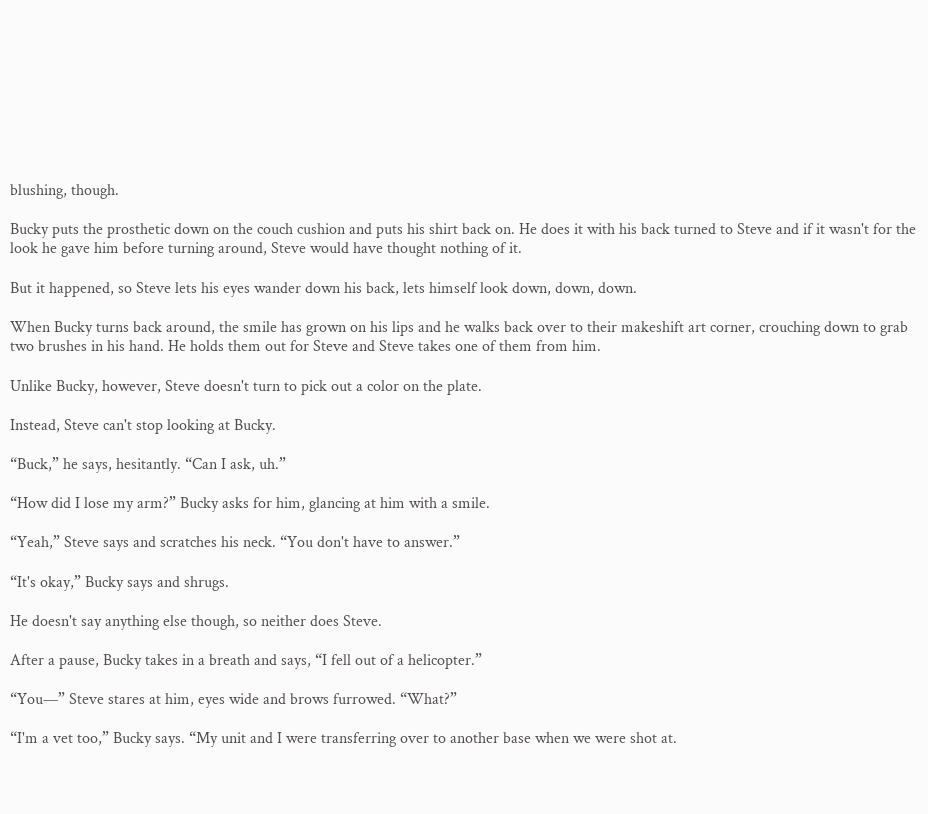blushing, though.

Bucky puts the prosthetic down on the couch cushion and puts his shirt back on. He does it with his back turned to Steve and if it wasn't for the look he gave him before turning around, Steve would have thought nothing of it.

But it happened, so Steve lets his eyes wander down his back, lets himself look down, down, down.

When Bucky turns back around, the smile has grown on his lips and he walks back over to their makeshift art corner, crouching down to grab two brushes in his hand. He holds them out for Steve and Steve takes one of them from him.

Unlike Bucky, however, Steve doesn't turn to pick out a color on the plate.

Instead, Steve can't stop looking at Bucky.

“Buck,” he says, hesitantly. “Can I ask, uh.”

“How did I lose my arm?” Bucky asks for him, glancing at him with a smile.

“Yeah,” Steve says and scratches his neck. “You don't have to answer.”

“It's okay,” Bucky says and shrugs.

He doesn't say anything else though, so neither does Steve.

After a pause, Bucky takes in a breath and says, “I fell out of a helicopter.”

“You—” Steve stares at him, eyes wide and brows furrowed. “What?”

“I'm a vet too,” Bucky says. “My unit and I were transferring over to another base when we were shot at.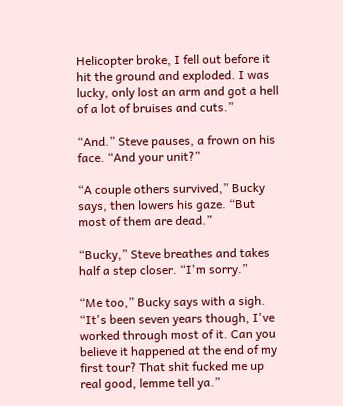Helicopter broke, I fell out before it hit the ground and exploded. I was lucky, only lost an arm and got a hell of a lot of bruises and cuts.”

“And.” Steve pauses, a frown on his face. “And your unit?”

“A couple others survived,” Bucky says, then lowers his gaze. “But most of them are dead.”

“Bucky,” Steve breathes and takes half a step closer. “I'm sorry.”

“Me too,” Bucky says with a sigh. “It's been seven years though, I've worked through most of it. Can you believe it happened at the end of my first tour? That shit fucked me up real good, lemme tell ya.”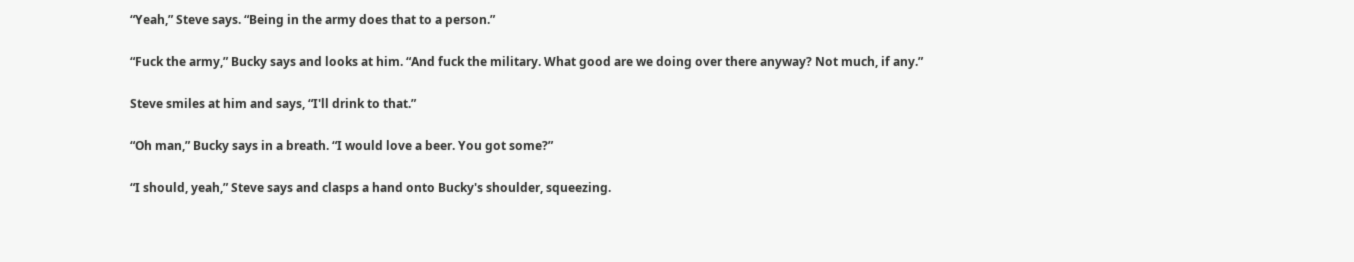“Yeah,” Steve says. “Being in the army does that to a person.”

“Fuck the army,” Bucky says and looks at him. “And fuck the military. What good are we doing over there anyway? Not much, if any.”

Steve smiles at him and says, “I'll drink to that.”

“Oh man,” Bucky says in a breath. “I would love a beer. You got some?”

“I should, yeah,” Steve says and clasps a hand onto Bucky's shoulder, squeezing.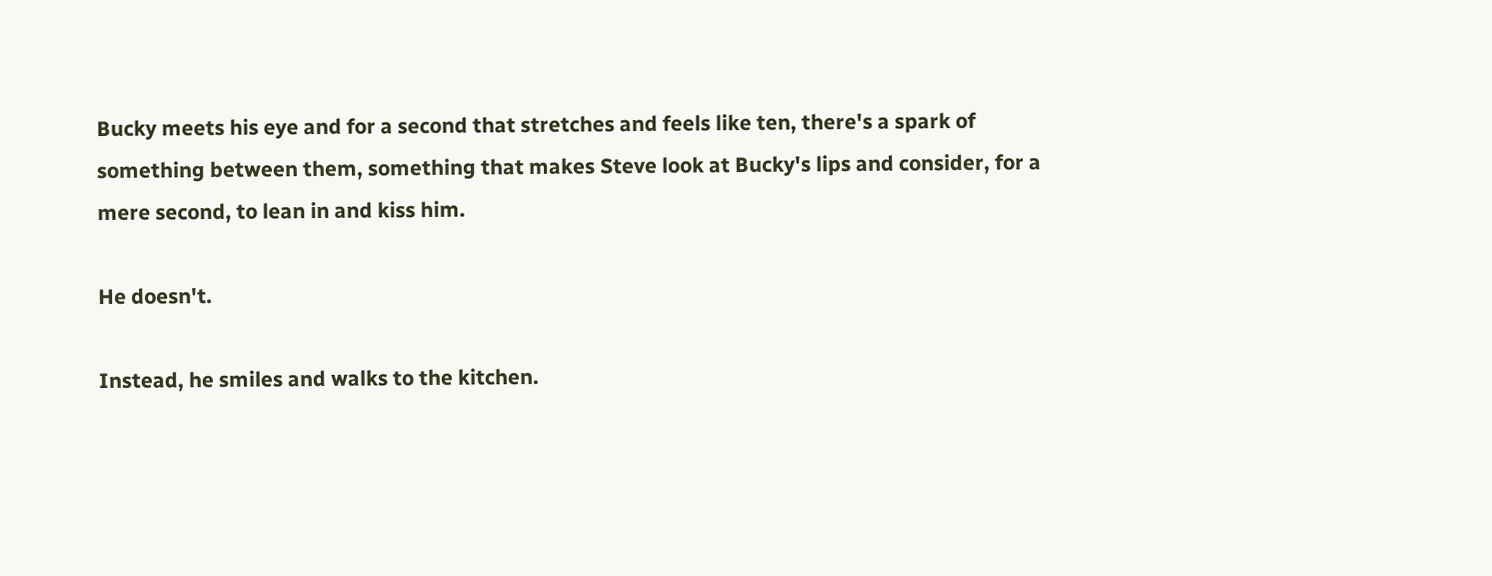Bucky meets his eye and for a second that stretches and feels like ten, there's a spark of something between them, something that makes Steve look at Bucky's lips and consider, for a mere second, to lean in and kiss him.

He doesn't.

Instead, he smiles and walks to the kitchen.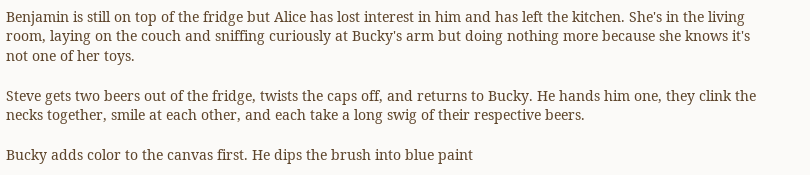Benjamin is still on top of the fridge but Alice has lost interest in him and has left the kitchen. She's in the living room, laying on the couch and sniffing curiously at Bucky's arm but doing nothing more because she knows it's not one of her toys.

Steve gets two beers out of the fridge, twists the caps off, and returns to Bucky. He hands him one, they clink the necks together, smile at each other, and each take a long swig of their respective beers.

Bucky adds color to the canvas first. He dips the brush into blue paint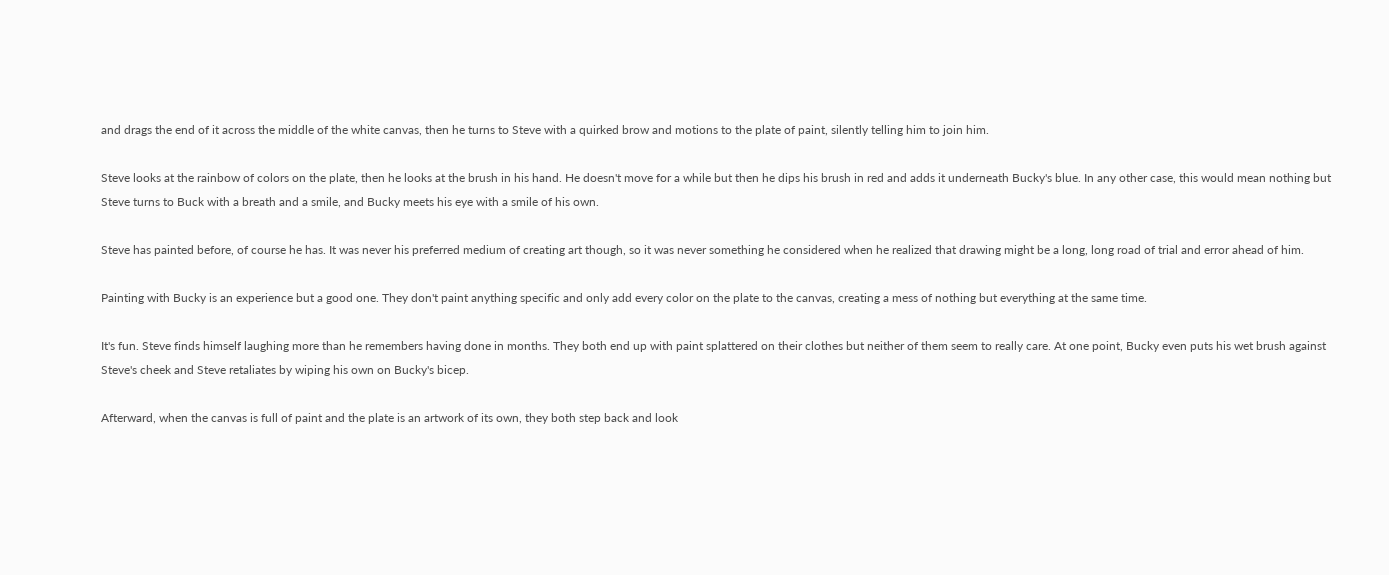and drags the end of it across the middle of the white canvas, then he turns to Steve with a quirked brow and motions to the plate of paint, silently telling him to join him.

Steve looks at the rainbow of colors on the plate, then he looks at the brush in his hand. He doesn't move for a while but then he dips his brush in red and adds it underneath Bucky's blue. In any other case, this would mean nothing but Steve turns to Buck with a breath and a smile, and Bucky meets his eye with a smile of his own.

Steve has painted before, of course he has. It was never his preferred medium of creating art though, so it was never something he considered when he realized that drawing might be a long, long road of trial and error ahead of him.

Painting with Bucky is an experience but a good one. They don't paint anything specific and only add every color on the plate to the canvas, creating a mess of nothing but everything at the same time.

It's fun. Steve finds himself laughing more than he remembers having done in months. They both end up with paint splattered on their clothes but neither of them seem to really care. At one point, Bucky even puts his wet brush against Steve's cheek and Steve retaliates by wiping his own on Bucky's bicep.

Afterward, when the canvas is full of paint and the plate is an artwork of its own, they both step back and look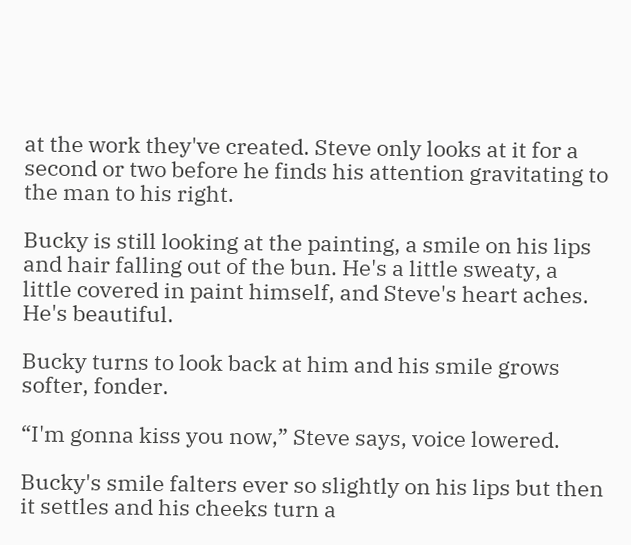at the work they've created. Steve only looks at it for a second or two before he finds his attention gravitating to the man to his right.

Bucky is still looking at the painting, a smile on his lips and hair falling out of the bun. He's a little sweaty, a little covered in paint himself, and Steve's heart aches. He's beautiful.

Bucky turns to look back at him and his smile grows softer, fonder.

“I'm gonna kiss you now,” Steve says, voice lowered.

Bucky's smile falters ever so slightly on his lips but then it settles and his cheeks turn a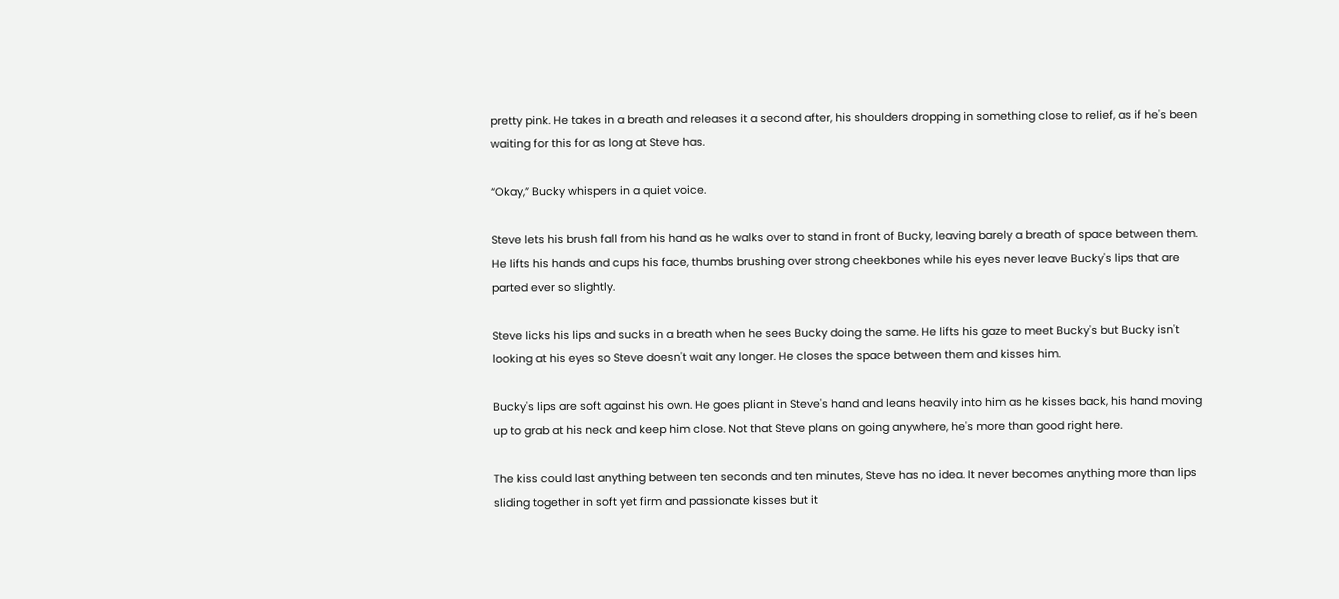pretty pink. He takes in a breath and releases it a second after, his shoulders dropping in something close to relief, as if he's been waiting for this for as long at Steve has.

“Okay,” Bucky whispers in a quiet voice.

Steve lets his brush fall from his hand as he walks over to stand in front of Bucky, leaving barely a breath of space between them. He lifts his hands and cups his face, thumbs brushing over strong cheekbones while his eyes never leave Bucky's lips that are parted ever so slightly.

Steve licks his lips and sucks in a breath when he sees Bucky doing the same. He lifts his gaze to meet Bucky's but Bucky isn't looking at his eyes so Steve doesn't wait any longer. He closes the space between them and kisses him.

Bucky's lips are soft against his own. He goes pliant in Steve's hand and leans heavily into him as he kisses back, his hand moving up to grab at his neck and keep him close. Not that Steve plans on going anywhere, he's more than good right here.

The kiss could last anything between ten seconds and ten minutes, Steve has no idea. It never becomes anything more than lips sliding together in soft yet firm and passionate kisses but it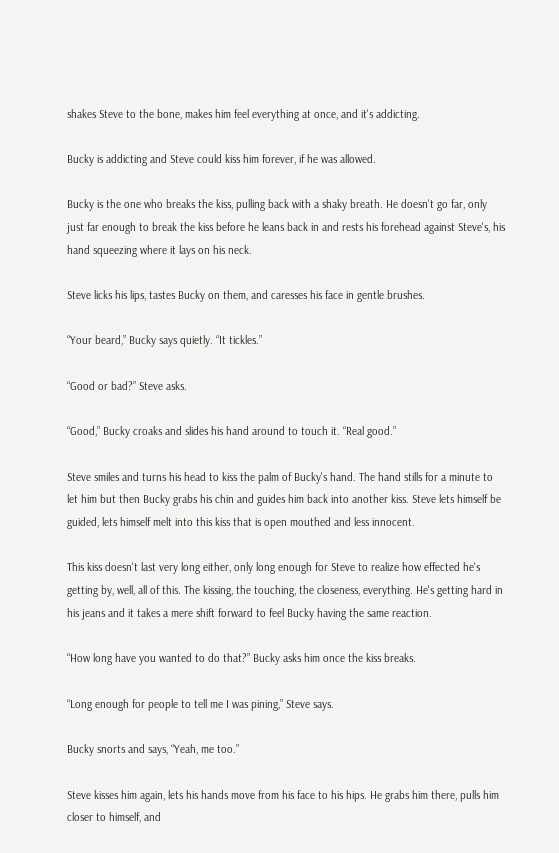shakes Steve to the bone, makes him feel everything at once, and it's addicting.

Bucky is addicting and Steve could kiss him forever, if he was allowed.

Bucky is the one who breaks the kiss, pulling back with a shaky breath. He doesn't go far, only just far enough to break the kiss before he leans back in and rests his forehead against Steve's, his hand squeezing where it lays on his neck.

Steve licks his lips, tastes Bucky on them, and caresses his face in gentle brushes.

“Your beard,” Bucky says quietly. “It tickles.”

“Good or bad?” Steve asks.

“Good,” Bucky croaks and slides his hand around to touch it. “Real good.”

Steve smiles and turns his head to kiss the palm of Bucky's hand. The hand stills for a minute to let him but then Bucky grabs his chin and guides him back into another kiss. Steve lets himself be guided, lets himself melt into this kiss that is open mouthed and less innocent.

This kiss doesn't last very long either, only long enough for Steve to realize how effected he's getting by, well, all of this. The kissing, the touching, the closeness, everything. He's getting hard in his jeans and it takes a mere shift forward to feel Bucky having the same reaction.

“How long have you wanted to do that?” Bucky asks him once the kiss breaks.

“Long enough for people to tell me I was pining,” Steve says.

Bucky snorts and says, “Yeah, me too.”

Steve kisses him again, lets his hands move from his face to his hips. He grabs him there, pulls him closer to himself, and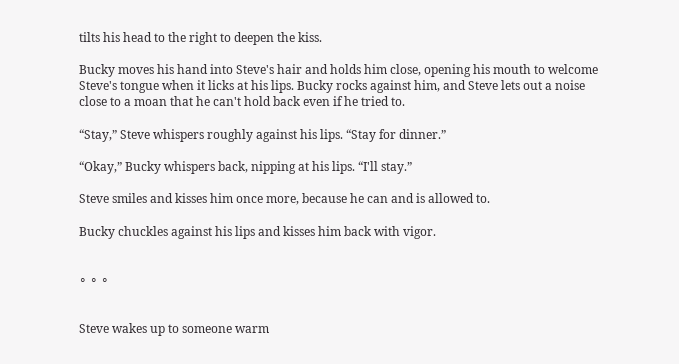tilts his head to the right to deepen the kiss.

Bucky moves his hand into Steve's hair and holds him close, opening his mouth to welcome Steve's tongue when it licks at his lips. Bucky rocks against him, and Steve lets out a noise close to a moan that he can't hold back even if he tried to.

“Stay,” Steve whispers roughly against his lips. “Stay for dinner.”

“Okay,” Bucky whispers back, nipping at his lips. “I'll stay.”

Steve smiles and kisses him once more, because he can and is allowed to.

Bucky chuckles against his lips and kisses him back with vigor.


∘ ∘ ∘


Steve wakes up to someone warm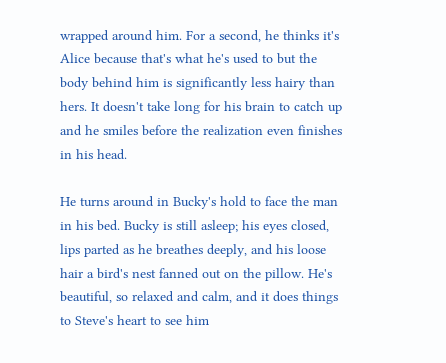wrapped around him. For a second, he thinks it's Alice because that's what he's used to but the body behind him is significantly less hairy than hers. It doesn't take long for his brain to catch up and he smiles before the realization even finishes in his head.

He turns around in Bucky's hold to face the man in his bed. Bucky is still asleep; his eyes closed, lips parted as he breathes deeply, and his loose hair a bird's nest fanned out on the pillow. He's beautiful, so relaxed and calm, and it does things to Steve's heart to see him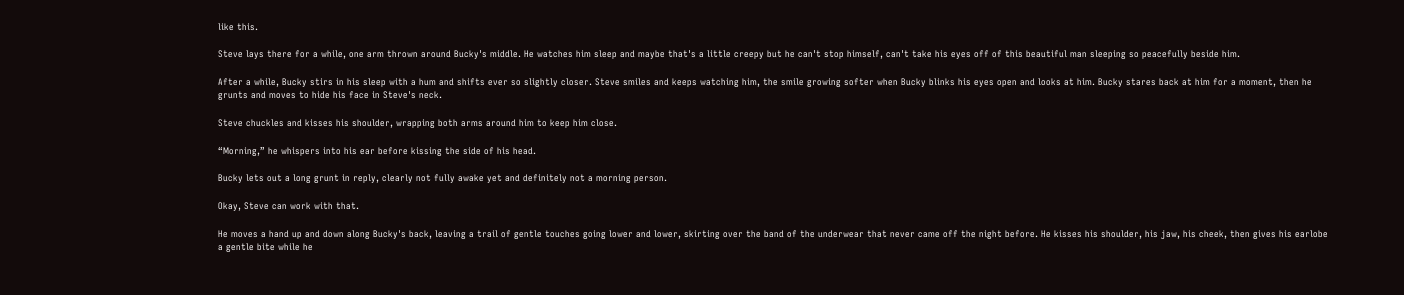like this.

Steve lays there for a while, one arm thrown around Bucky's middle. He watches him sleep and maybe that's a little creepy but he can't stop himself, can't take his eyes off of this beautiful man sleeping so peacefully beside him.

After a while, Bucky stirs in his sleep with a hum and shifts ever so slightly closer. Steve smiles and keeps watching him, the smile growing softer when Bucky blinks his eyes open and looks at him. Bucky stares back at him for a moment, then he grunts and moves to hide his face in Steve's neck.

Steve chuckles and kisses his shoulder, wrapping both arms around him to keep him close.

“Morning,” he whispers into his ear before kissing the side of his head.

Bucky lets out a long grunt in reply, clearly not fully awake yet and definitely not a morning person.

Okay, Steve can work with that.

He moves a hand up and down along Bucky's back, leaving a trail of gentle touches going lower and lower, skirting over the band of the underwear that never came off the night before. He kisses his shoulder, his jaw, his cheek, then gives his earlobe a gentle bite while he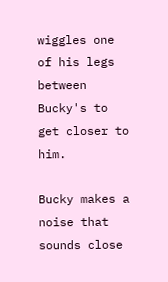wiggles one of his legs between Bucky's to get closer to him.

Bucky makes a noise that sounds close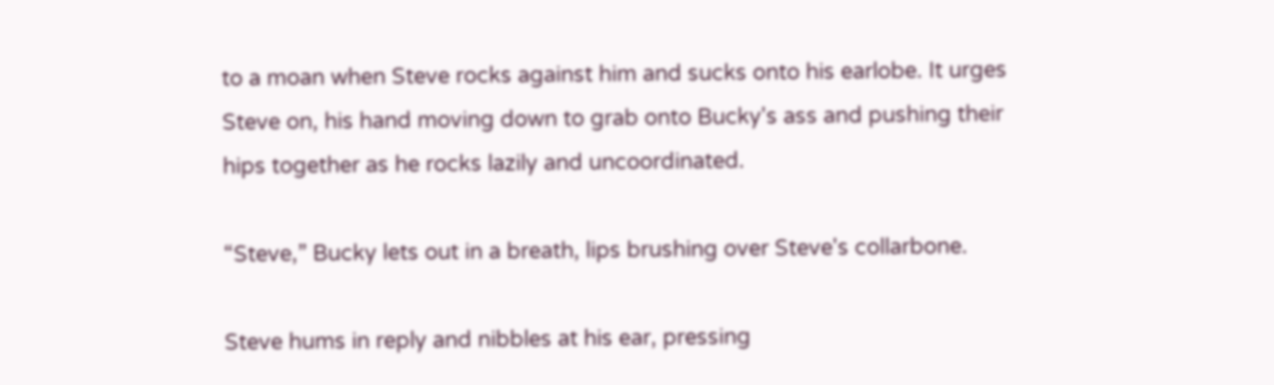to a moan when Steve rocks against him and sucks onto his earlobe. It urges Steve on, his hand moving down to grab onto Bucky's ass and pushing their hips together as he rocks lazily and uncoordinated.

“Steve,” Bucky lets out in a breath, lips brushing over Steve's collarbone.

Steve hums in reply and nibbles at his ear, pressing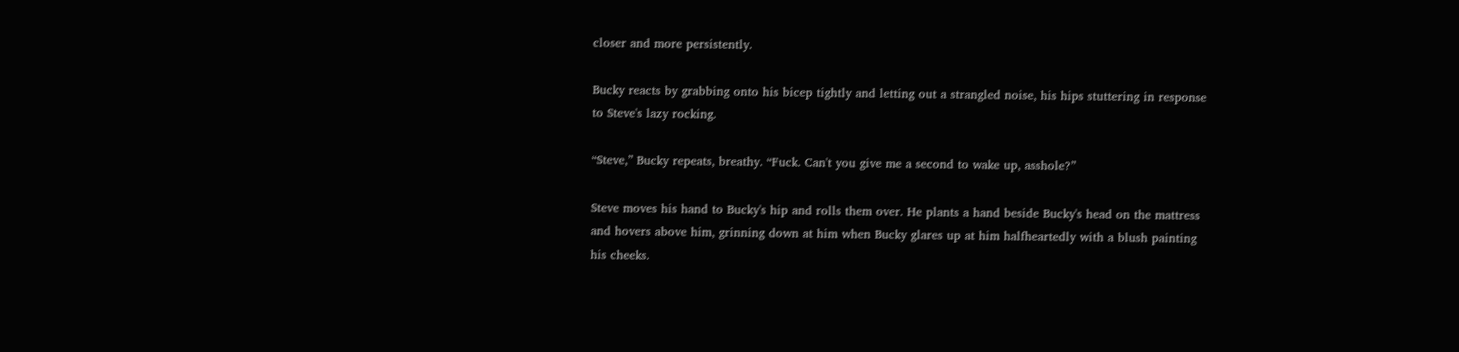closer and more persistently.

Bucky reacts by grabbing onto his bicep tightly and letting out a strangled noise, his hips stuttering in response to Steve's lazy rocking.

“Steve,” Bucky repeats, breathy. “Fuck. Can't you give me a second to wake up, asshole?”

Steve moves his hand to Bucky's hip and rolls them over. He plants a hand beside Bucky's head on the mattress and hovers above him, grinning down at him when Bucky glares up at him halfheartedly with a blush painting his cheeks.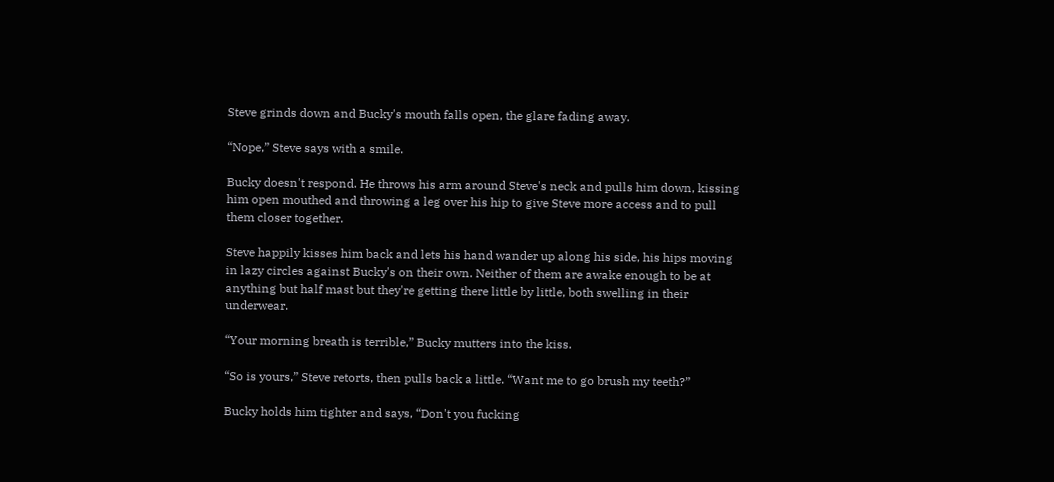Steve grinds down and Bucky's mouth falls open, the glare fading away.

“Nope,” Steve says with a smile.

Bucky doesn't respond. He throws his arm around Steve's neck and pulls him down, kissing him open mouthed and throwing a leg over his hip to give Steve more access and to pull them closer together.

Steve happily kisses him back and lets his hand wander up along his side, his hips moving in lazy circles against Bucky's on their own. Neither of them are awake enough to be at anything but half mast but they're getting there little by little, both swelling in their underwear.

“Your morning breath is terrible,” Bucky mutters into the kiss.

“So is yours,” Steve retorts, then pulls back a little. “Want me to go brush my teeth?”

Bucky holds him tighter and says, “Don't you fucking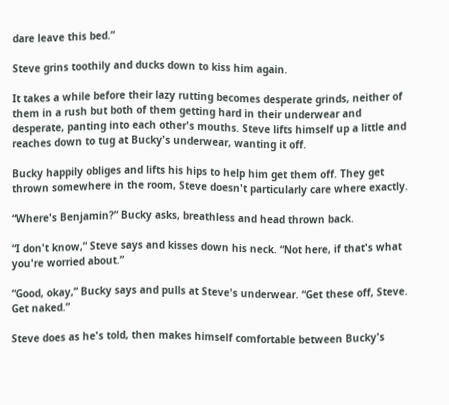dare leave this bed.”

Steve grins toothily and ducks down to kiss him again.

It takes a while before their lazy rutting becomes desperate grinds, neither of them in a rush but both of them getting hard in their underwear and desperate, panting into each other's mouths. Steve lifts himself up a little and reaches down to tug at Bucky's underwear, wanting it off.

Bucky happily obliges and lifts his hips to help him get them off. They get thrown somewhere in the room, Steve doesn't particularly care where exactly.

“Where's Benjamin?” Bucky asks, breathless and head thrown back.

“I don't know,” Steve says and kisses down his neck. “Not here, if that's what you're worried about.”

“Good, okay,” Bucky says and pulls at Steve's underwear. “Get these off, Steve. Get naked.”

Steve does as he's told, then makes himself comfortable between Bucky's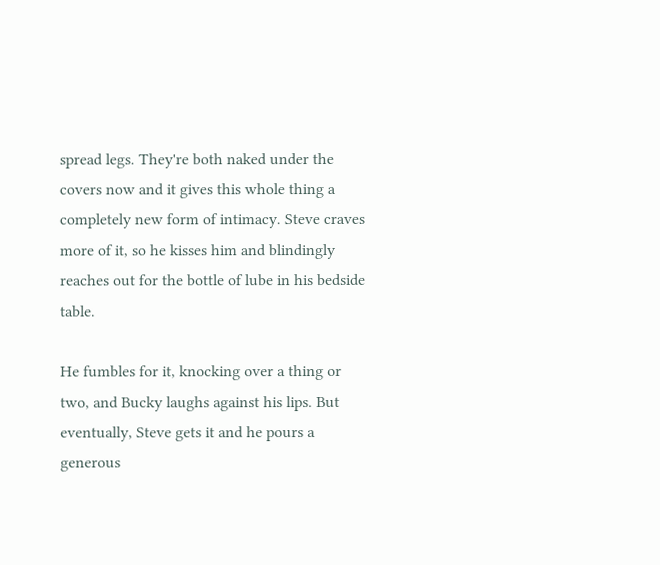spread legs. They're both naked under the covers now and it gives this whole thing a completely new form of intimacy. Steve craves more of it, so he kisses him and blindingly reaches out for the bottle of lube in his bedside table.

He fumbles for it, knocking over a thing or two, and Bucky laughs against his lips. But eventually, Steve gets it and he pours a generous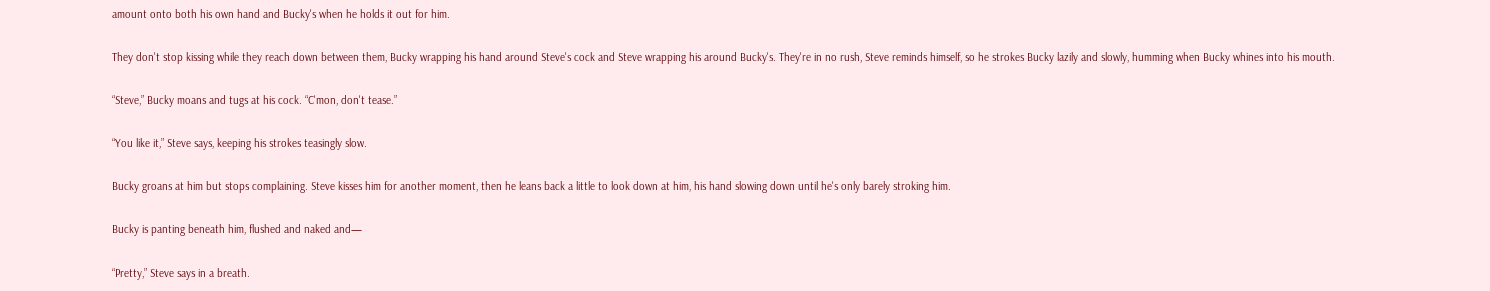amount onto both his own hand and Bucky's when he holds it out for him.

They don't stop kissing while they reach down between them, Bucky wrapping his hand around Steve's cock and Steve wrapping his around Bucky's. They're in no rush, Steve reminds himself, so he strokes Bucky lazily and slowly, humming when Bucky whines into his mouth.

“Steve,” Bucky moans and tugs at his cock. “C'mon, don't tease.”

“You like it,” Steve says, keeping his strokes teasingly slow.

Bucky groans at him but stops complaining. Steve kisses him for another moment, then he leans back a little to look down at him, his hand slowing down until he's only barely stroking him.

Bucky is panting beneath him, flushed and naked and—

“Pretty,” Steve says in a breath.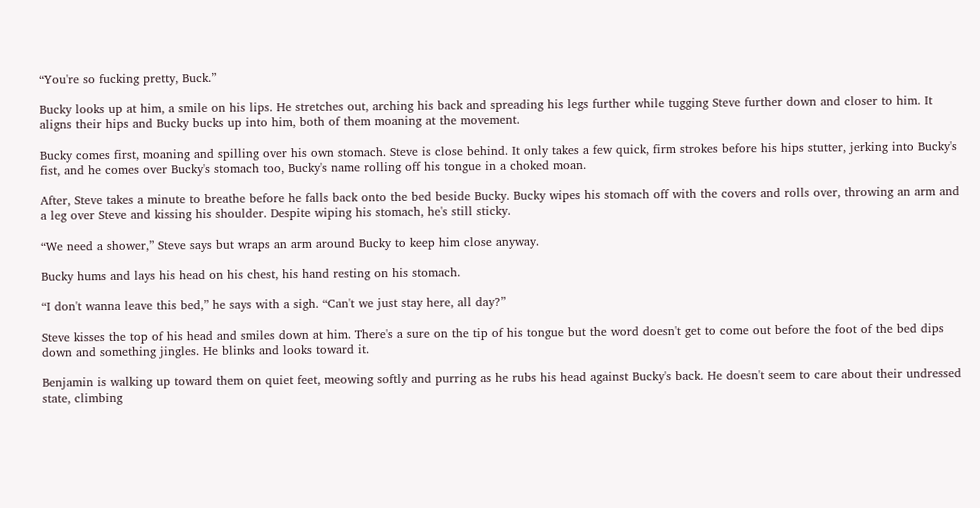“You're so fucking pretty, Buck.”

Bucky looks up at him, a smile on his lips. He stretches out, arching his back and spreading his legs further while tugging Steve further down and closer to him. It aligns their hips and Bucky bucks up into him, both of them moaning at the movement.

Bucky comes first, moaning and spilling over his own stomach. Steve is close behind. It only takes a few quick, firm strokes before his hips stutter, jerking into Bucky's fist, and he comes over Bucky's stomach too, Bucky's name rolling off his tongue in a choked moan.

After, Steve takes a minute to breathe before he falls back onto the bed beside Bucky. Bucky wipes his stomach off with the covers and rolls over, throwing an arm and a leg over Steve and kissing his shoulder. Despite wiping his stomach, he's still sticky.

“We need a shower,” Steve says but wraps an arm around Bucky to keep him close anyway.

Bucky hums and lays his head on his chest, his hand resting on his stomach.

“I don't wanna leave this bed,” he says with a sigh. “Can't we just stay here, all day?”

Steve kisses the top of his head and smiles down at him. There's a sure on the tip of his tongue but the word doesn't get to come out before the foot of the bed dips down and something jingles. He blinks and looks toward it.

Benjamin is walking up toward them on quiet feet, meowing softly and purring as he rubs his head against Bucky's back. He doesn't seem to care about their undressed state, climbing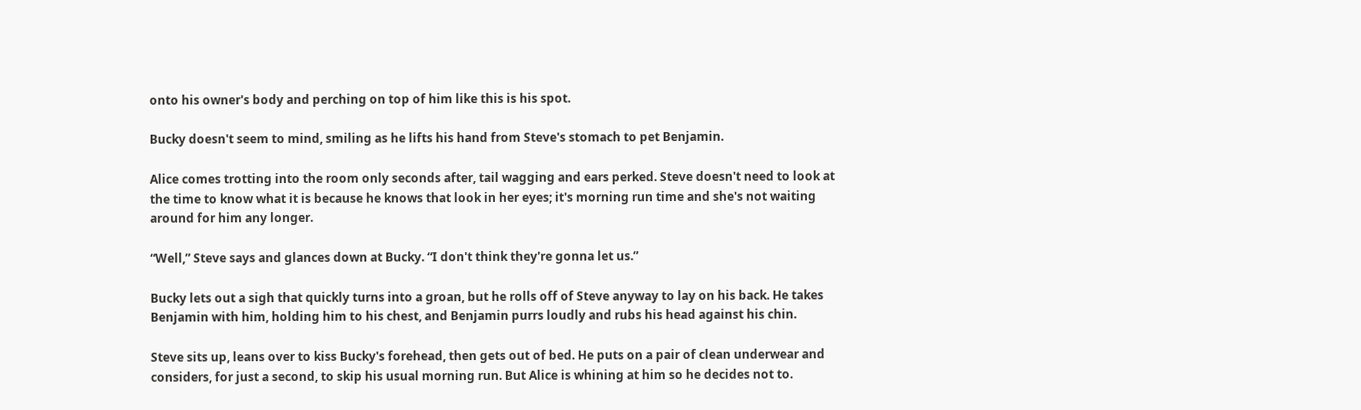onto his owner's body and perching on top of him like this is his spot.

Bucky doesn't seem to mind, smiling as he lifts his hand from Steve's stomach to pet Benjamin.

Alice comes trotting into the room only seconds after, tail wagging and ears perked. Steve doesn't need to look at the time to know what it is because he knows that look in her eyes; it's morning run time and she's not waiting around for him any longer.

“Well,” Steve says and glances down at Bucky. “I don't think they're gonna let us.”

Bucky lets out a sigh that quickly turns into a groan, but he rolls off of Steve anyway to lay on his back. He takes Benjamin with him, holding him to his chest, and Benjamin purrs loudly and rubs his head against his chin.

Steve sits up, leans over to kiss Bucky's forehead, then gets out of bed. He puts on a pair of clean underwear and considers, for just a second, to skip his usual morning run. But Alice is whining at him so he decides not to.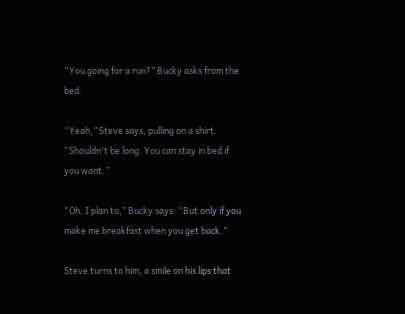“You going for a run?” Bucky asks from the bed.

“Yeah,” Steve says, pulling on a shirt. “Shouldn't be long. You can stay in bed if you want.”

“Oh, I plan to,” Bucky says. “But only if you make me breakfast when you get back.”

Steve turns to him, a smile on his lips that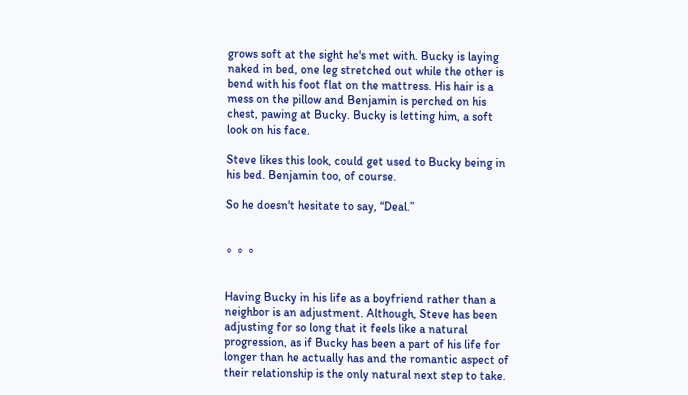grows soft at the sight he's met with. Bucky is laying naked in bed, one leg stretched out while the other is bend with his foot flat on the mattress. His hair is a mess on the pillow and Benjamin is perched on his chest, pawing at Bucky. Bucky is letting him, a soft look on his face.

Steve likes this look, could get used to Bucky being in his bed. Benjamin too, of course.

So he doesn't hesitate to say, “Deal.”


∘ ∘ ∘


Having Bucky in his life as a boyfriend rather than a neighbor is an adjustment. Although, Steve has been adjusting for so long that it feels like a natural progression, as if Bucky has been a part of his life for longer than he actually has and the romantic aspect of their relationship is the only natural next step to take.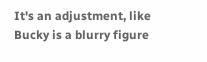It's an adjustment, like Bucky is a blurry figure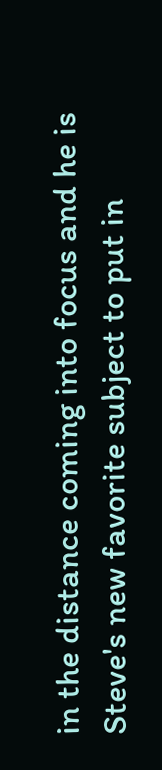in the distance coming into focus and he is Steve's new favorite subject to put in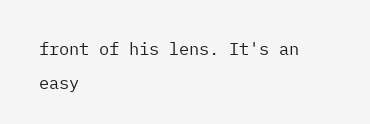front of his lens. It's an easy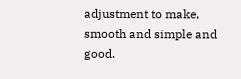adjustment to make, smooth and simple and good.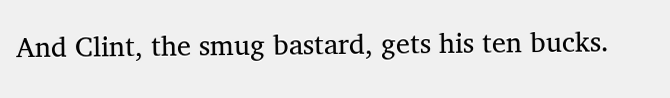And Clint, the smug bastard, gets his ten bucks.